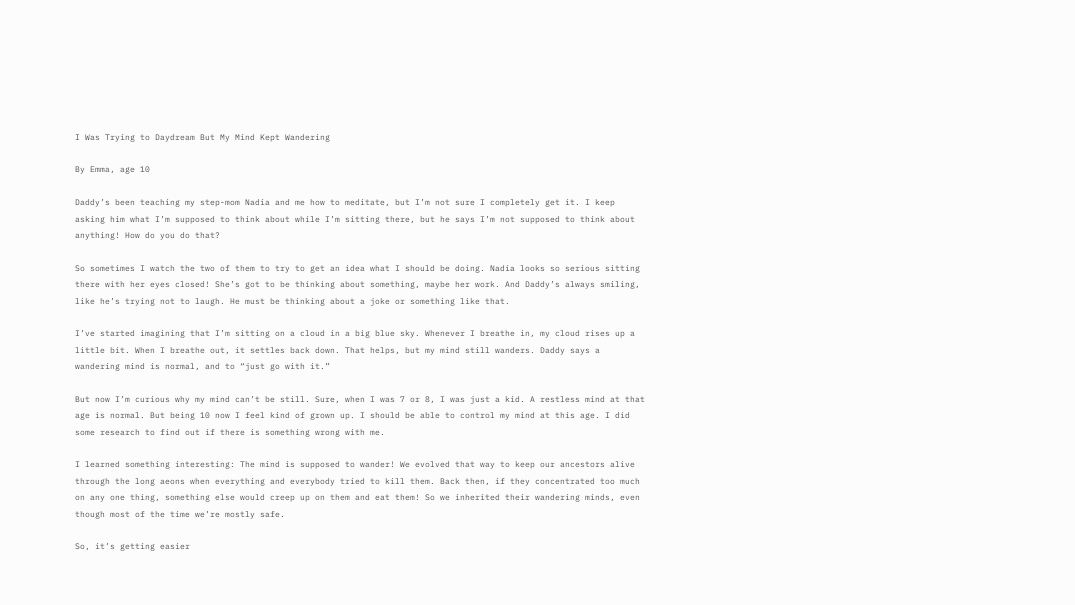I Was Trying to Daydream But My Mind Kept Wandering

By Emma, age 10

Daddy’s been teaching my step-mom Nadia and me how to meditate, but I’m not sure I completely get it. I keep asking him what I’m supposed to think about while I’m sitting there, but he says I’m not supposed to think about anything! How do you do that?

So sometimes I watch the two of them to try to get an idea what I should be doing. Nadia looks so serious sitting there with her eyes closed! She’s got to be thinking about something, maybe her work. And Daddy’s always smiling, like he’s trying not to laugh. He must be thinking about a joke or something like that.

I’ve started imagining that I’m sitting on a cloud in a big blue sky. Whenever I breathe in, my cloud rises up a little bit. When I breathe out, it settles back down. That helps, but my mind still wanders. Daddy says a wandering mind is normal, and to “just go with it.”

But now I’m curious why my mind can’t be still. Sure, when I was 7 or 8, I was just a kid. A restless mind at that age is normal. But being 10 now I feel kind of grown up. I should be able to control my mind at this age. I did some research to find out if there is something wrong with me.

I learned something interesting: The mind is supposed to wander! We evolved that way to keep our ancestors alive through the long aeons when everything and everybody tried to kill them. Back then, if they concentrated too much on any one thing, something else would creep up on them and eat them! So we inherited their wandering minds, even though most of the time we’re mostly safe.

So, it’s getting easier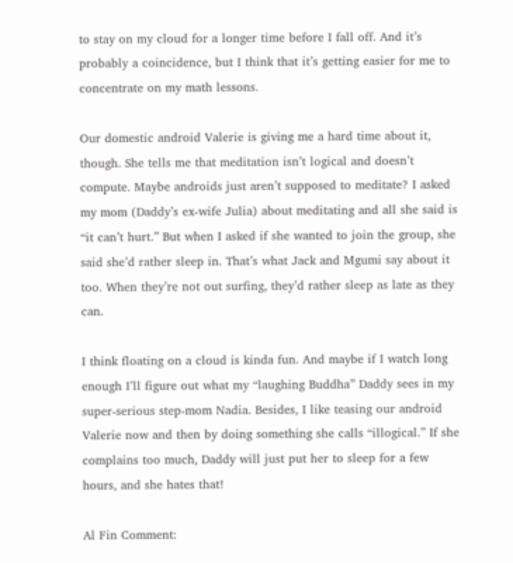to stay on my cloud for a longer time before I fall off. And it’s probably a coincidence, but I think that it’s getting easier for me to concentrate on my math lessons.

Our domestic android Valerie is giving me a hard time about it, though. She tells me that meditation isn’t logical and doesn’t compute. Maybe androids just aren’t supposed to meditate? I asked my mom (Daddy’s ex-wife Julia) about meditating and all she said is “it can’t hurt.” But when I asked if she wanted to join the group, she said she’d rather sleep in. That’s what Jack and Mgumi say about it too. When they’re not out surfing, they’d rather sleep as late as they can.

I think floating on a cloud is kinda fun. And maybe if I watch long enough I’ll figure out what my “laughing Buddha” Daddy sees in my super-serious step-mom Nadia. Besides, I like teasing our android Valerie now and then by doing something she calls “illogical.” If she complains too much, Daddy will just put her to sleep for a few hours, and she hates that!

Al Fin Comment: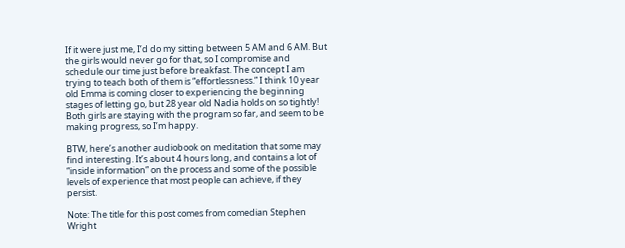If it were just me, I’d do my sitting between 5 AM and 6 AM. But the girls would never go for that, so I compromise and schedule our time just before breakfast. The concept I am trying to teach both of them is “effortlessness.” I think 10 year old Emma is coming closer to experiencing the beginning stages of letting go, but 28 year old Nadia holds on so tightly! Both girls are staying with the program so far, and seem to be making progress, so I’m happy.

BTW, here’s another audiobook on meditation that some may find interesting. It’s about 4 hours long, and contains a lot of “inside information” on the process and some of the possible levels of experience that most people can achieve, if they persist.

Note: The title for this post comes from comedian Stephen Wright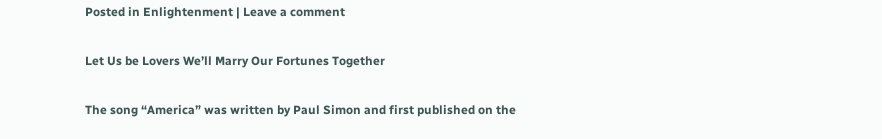Posted in Enlightenment | Leave a comment

Let Us be Lovers We’ll Marry Our Fortunes Together

The song “America” was written by Paul Simon and first published on the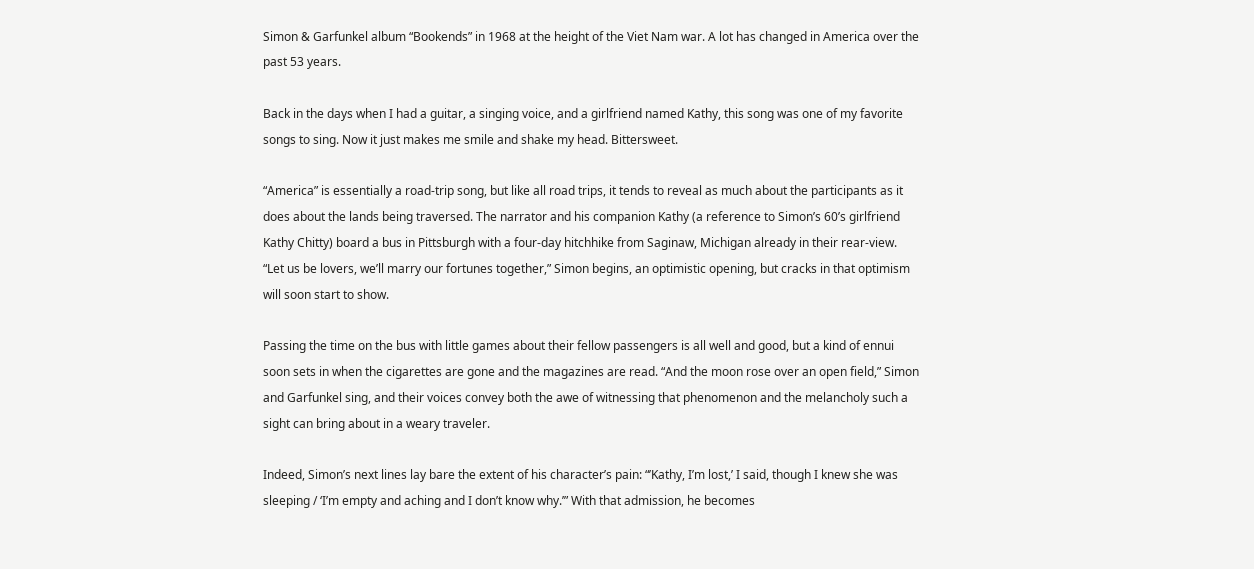Simon & Garfunkel album “Bookends” in 1968 at the height of the Viet Nam war. A lot has changed in America over the past 53 years.

Back in the days when I had a guitar, a singing voice, and a girlfriend named Kathy, this song was one of my favorite songs to sing. Now it just makes me smile and shake my head. Bittersweet.

“America” is essentially a road-trip song, but like all road trips, it tends to reveal as much about the participants as it does about the lands being traversed. The narrator and his companion Kathy (a reference to Simon’s 60’s girlfriend Kathy Chitty) board a bus in Pittsburgh with a four-day hitchhike from Saginaw, Michigan already in their rear-view. “Let us be lovers, we’ll marry our fortunes together,” Simon begins, an optimistic opening, but cracks in that optimism will soon start to show.

Passing the time on the bus with little games about their fellow passengers is all well and good, but a kind of ennui soon sets in when the cigarettes are gone and the magazines are read. “And the moon rose over an open field,” Simon and Garfunkel sing, and their voices convey both the awe of witnessing that phenomenon and the melancholy such a sight can bring about in a weary traveler.

Indeed, Simon’s next lines lay bare the extent of his character’s pain: “’Kathy, I’m lost,’ I said, though I knew she was sleeping / ‘I’m empty and aching and I don’t know why.’” With that admission, he becomes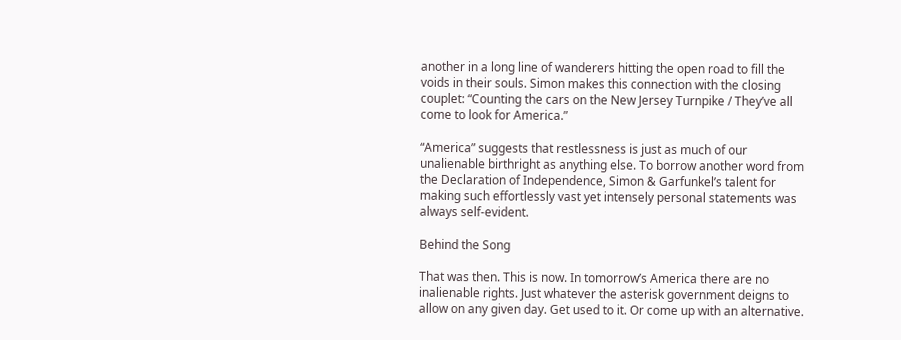another in a long line of wanderers hitting the open road to fill the voids in their souls. Simon makes this connection with the closing couplet: “Counting the cars on the New Jersey Turnpike / They’ve all come to look for America.”

“America” suggests that restlessness is just as much of our unalienable birthright as anything else. To borrow another word from the Declaration of Independence, Simon & Garfunkel’s talent for making such effortlessly vast yet intensely personal statements was always self-evident.

Behind the Song

That was then. This is now. In tomorrow’s America there are no inalienable rights. Just whatever the asterisk government deigns to allow on any given day. Get used to it. Or come up with an alternative.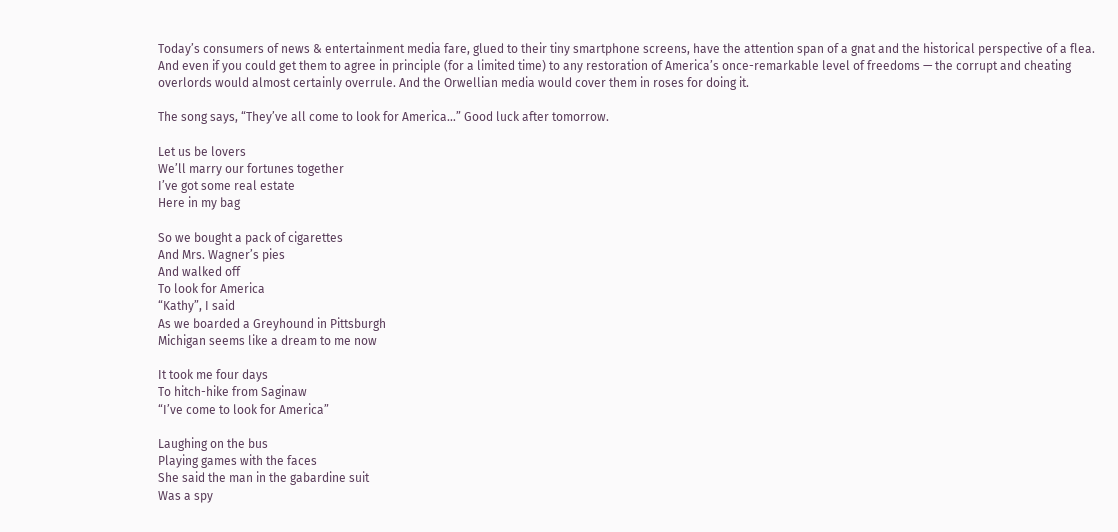Today’s consumers of news & entertainment media fare, glued to their tiny smartphone screens, have the attention span of a gnat and the historical perspective of a flea. And even if you could get them to agree in principle (for a limited time) to any restoration of America’s once-remarkable level of freedoms — the corrupt and cheating overlords would almost certainly overrule. And the Orwellian media would cover them in roses for doing it.

The song says, “They’ve all come to look for America…” Good luck after tomorrow.

Let us be lovers
We’ll marry our fortunes together
I’ve got some real estate
Here in my bag

So we bought a pack of cigarettes
And Mrs. Wagner’s pies
And walked off
To look for America
“Kathy”, I said
As we boarded a Greyhound in Pittsburgh
Michigan seems like a dream to me now

It took me four days
To hitch-hike from Saginaw
“I’ve come to look for America”

Laughing on the bus
Playing games with the faces
She said the man in the gabardine suit
Was a spy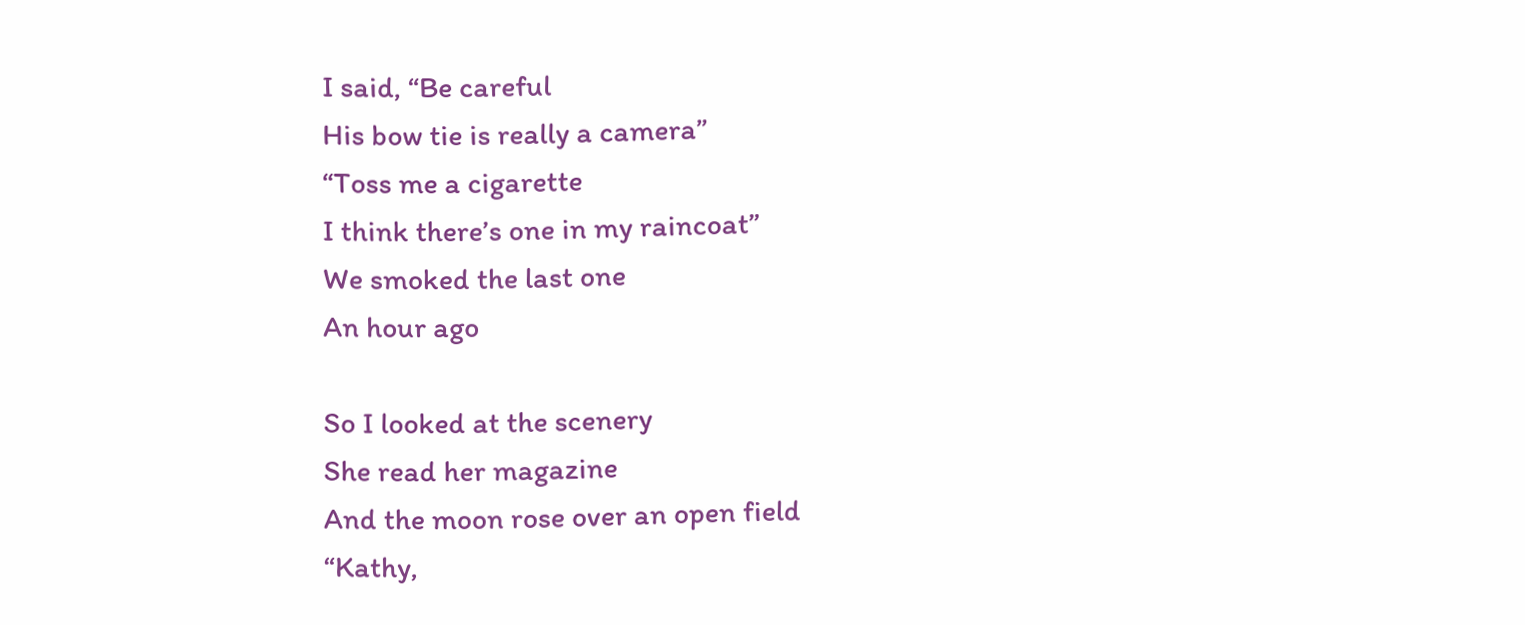I said, “Be careful
His bow tie is really a camera”
“Toss me a cigarette
I think there’s one in my raincoat”
We smoked the last one
An hour ago

So I looked at the scenery
She read her magazine
And the moon rose over an open field
“Kathy,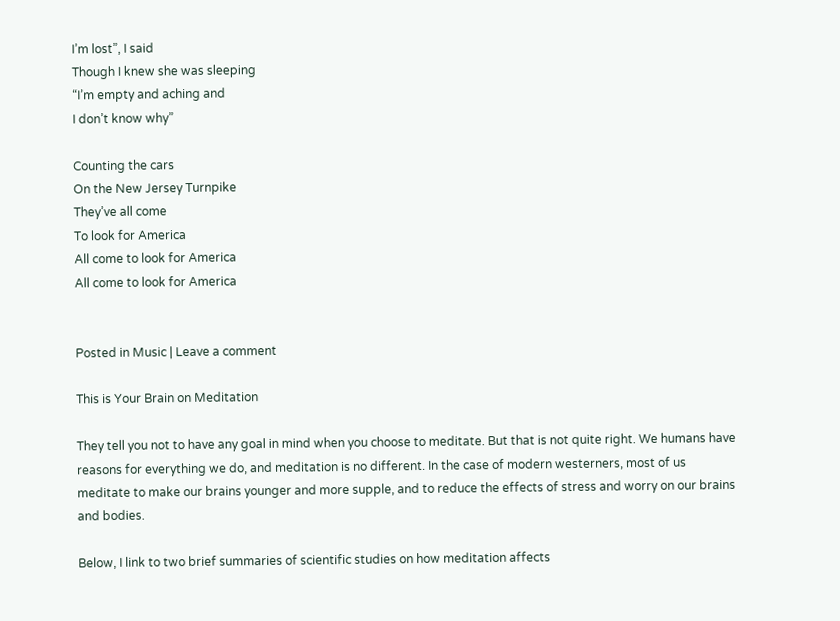I’m lost”, I said
Though I knew she was sleeping
“I’m empty and aching and
I don’t know why”

Counting the cars
On the New Jersey Turnpike
They’ve all come
To look for America
All come to look for America
All come to look for America


Posted in Music | Leave a comment

This is Your Brain on Meditation

They tell you not to have any goal in mind when you choose to meditate. But that is not quite right. We humans have reasons for everything we do, and meditation is no different. In the case of modern westerners, most of us meditate to make our brains younger and more supple, and to reduce the effects of stress and worry on our brains and bodies.

Below, I link to two brief summaries of scientific studies on how meditation affects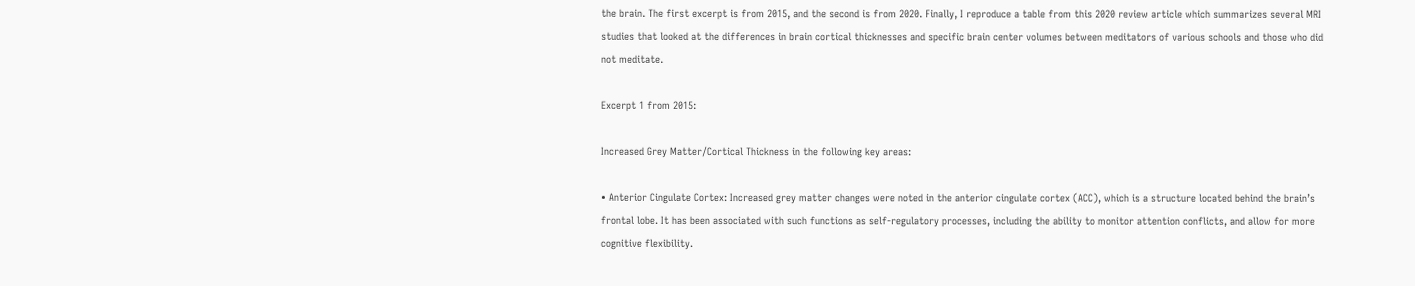the brain. The first excerpt is from 2015, and the second is from 2020. Finally, I reproduce a table from this 2020 review article which summarizes several MRI studies that looked at the differences in brain cortical thicknesses and specific brain center volumes between meditators of various schools and those who did not meditate.

Excerpt 1 from 2015:

Increased Grey Matter/Cortical Thickness in the following key areas:

• Anterior Cingulate Cortex: Increased grey matter changes were noted in the anterior cingulate cortex (ACC), which is a structure located behind the brain’s frontal lobe. It has been associated with such functions as self-regulatory processes, including the ability to monitor attention conflicts, and allow for more cognitive flexibility.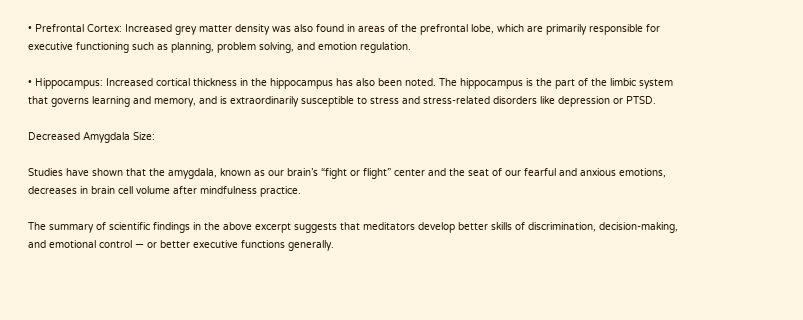• Prefrontal Cortex: Increased grey matter density was also found in areas of the prefrontal lobe, which are primarily responsible for executive functioning such as planning, problem solving, and emotion regulation.

• Hippocampus: Increased cortical thickness in the hippocampus has also been noted. The hippocampus is the part of the limbic system that governs learning and memory, and is extraordinarily susceptible to stress and stress-related disorders like depression or PTSD.

Decreased Amygdala Size:

Studies have shown that the amygdala, known as our brain’s “fight or flight” center and the seat of our fearful and anxious emotions, decreases in brain cell volume after mindfulness practice.

The summary of scientific findings in the above excerpt suggests that meditators develop better skills of discrimination, decision-making, and emotional control — or better executive functions generally.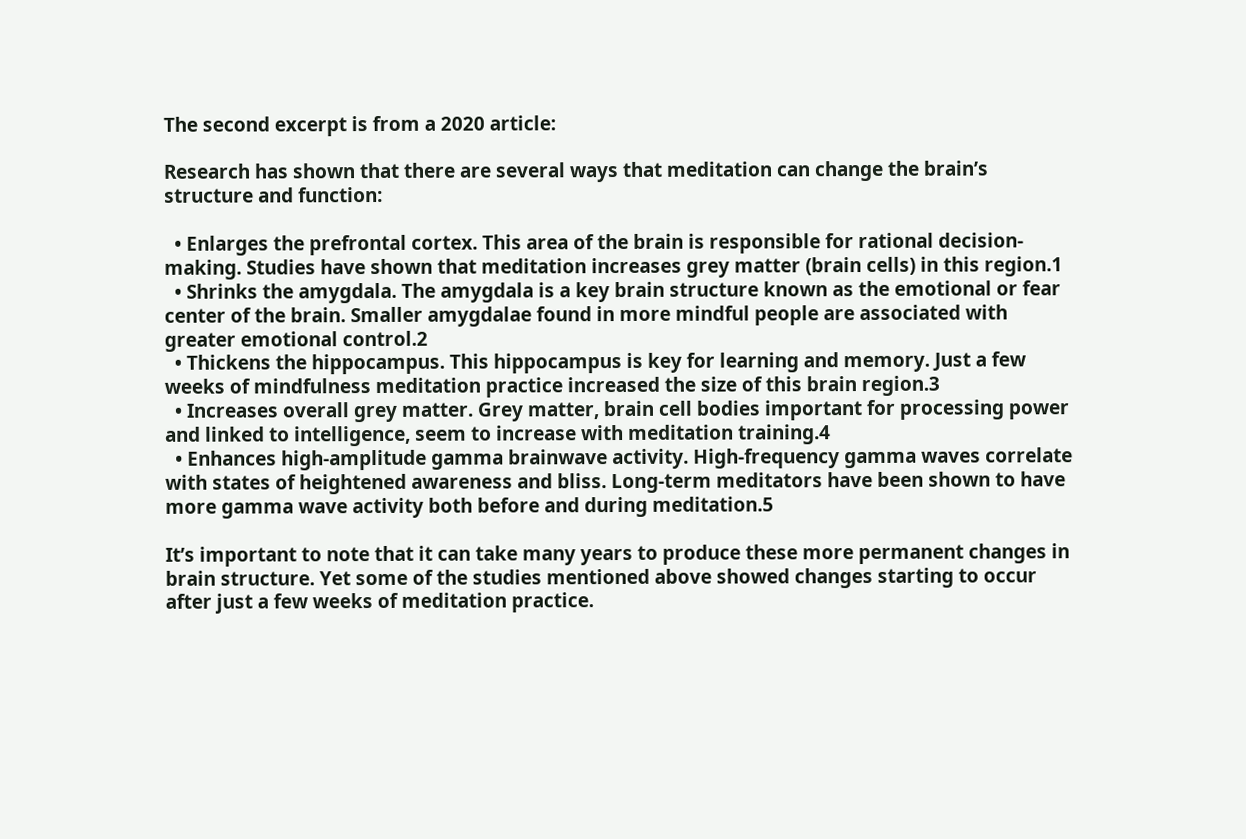The second excerpt is from a 2020 article:

Research has shown that there are several ways that meditation can change the brain’s structure and function:

  • Enlarges the prefrontal cortex. This area of the brain is responsible for rational decision-making. Studies have shown that meditation increases grey matter (brain cells) in this region.1
  • Shrinks the amygdala. The amygdala is a key brain structure known as the emotional or fear center of the brain. Smaller amygdalae found in more mindful people are associated with greater emotional control.2
  • Thickens the hippocampus. This hippocampus is key for learning and memory. Just a few weeks of mindfulness meditation practice increased the size of this brain region.3
  • Increases overall grey matter. Grey matter, brain cell bodies important for processing power and linked to intelligence, seem to increase with meditation training.4
  • Enhances high-amplitude gamma brainwave activity. High-frequency gamma waves correlate with states of heightened awareness and bliss. Long-term meditators have been shown to have more gamma wave activity both before and during meditation.5

It’s important to note that it can take many years to produce these more permanent changes in brain structure. Yet some of the studies mentioned above showed changes starting to occur after just a few weeks of meditation practice.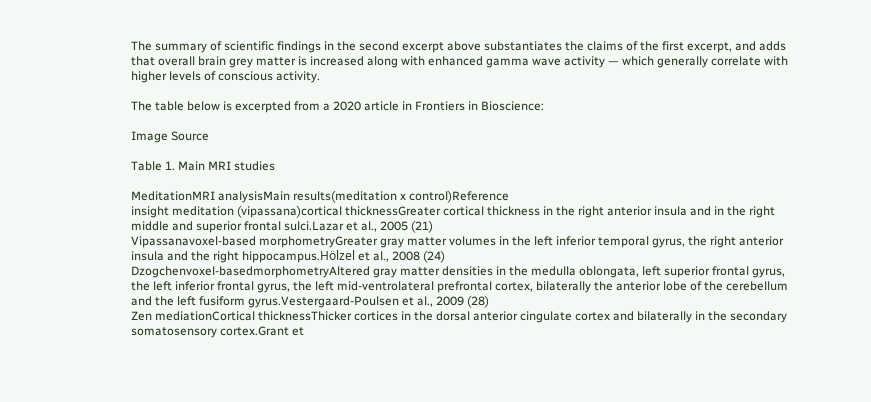The summary of scientific findings in the second excerpt above substantiates the claims of the first excerpt, and adds that overall brain grey matter is increased along with enhanced gamma wave activity — which generally correlate with higher levels of conscious activity.

The table below is excerpted from a 2020 article in Frontiers in Bioscience:

Image Source

Table 1. Main MRI studies

MeditationMRI analysisMain results(meditation x control)Reference
insight meditation (vipassana)cortical thicknessGreater cortical thickness in the right anterior insula and in the right middle and superior frontal sulci.Lazar et al., 2005 (21)
Vipassanavoxel-based morphometryGreater gray matter volumes in the left inferior temporal gyrus, the right anterior insula and the right hippocampus.Hölzel et al., 2008 (24)
Dzogchenvoxel-basedmorphometryAltered gray matter densities in the medulla oblongata, left superior frontal gyrus, the left inferior frontal gyrus, the left mid-ventrolateral prefrontal cortex, bilaterally the anterior lobe of the cerebellum and the left fusiform gyrus.Vestergaard-Poulsen et al., 2009 (28)
Zen mediationCortical thicknessThicker cortices in the dorsal anterior cingulate cortex and bilaterally in the secondary somatosensory cortex.Grant et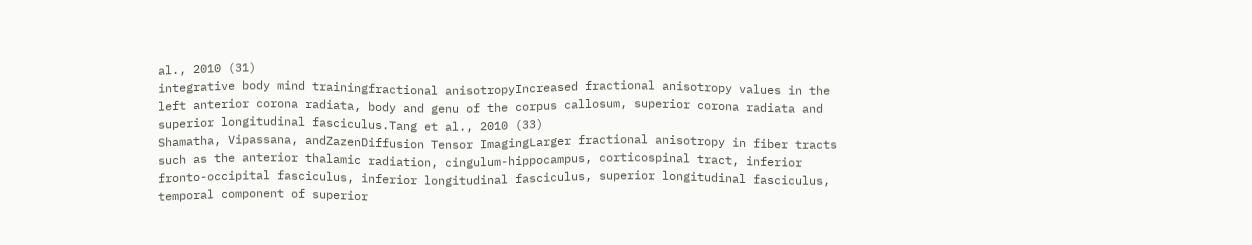al., 2010 (31)
integrative body mind trainingfractional anisotropyIncreased fractional anisotropy values in the left anterior corona radiata, body and genu of the corpus callosum, superior corona radiata and superior longitudinal fasciculus.Tang et al., 2010 (33)
Shamatha, Vipassana, andZazenDiffusion Tensor ImagingLarger fractional anisotropy in fiber tracts such as the anterior thalamic radiation, cingulum-hippocampus, corticospinal tract, inferior fronto-occipital fasciculus, inferior longitudinal fasciculus, superior longitudinal fasciculus, temporal component of superior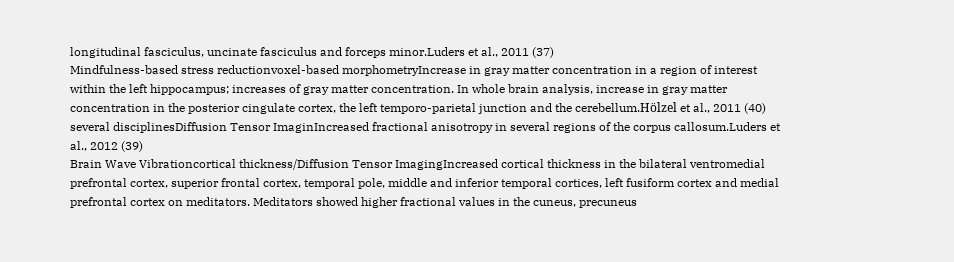longitudinal fasciculus, uncinate fasciculus and forceps minor.Luders et al., 2011 (37)
Mindfulness-based stress reductionvoxel-based morphometryIncrease in gray matter concentration in a region of interest within the left hippocampus; increases of gray matter concentration. In whole brain analysis, increase in gray matter concentration in the posterior cingulate cortex, the left temporo-parietal junction and the cerebellum.Hölzel et al., 2011 (40)
several disciplinesDiffusion Tensor ImaginIncreased fractional anisotropy in several regions of the corpus callosum.Luders et al., 2012 (39)
Brain Wave Vibrationcortical thickness/Diffusion Tensor ImagingIncreased cortical thickness in the bilateral ventromedial prefrontal cortex, superior frontal cortex, temporal pole, middle and inferior temporal cortices, left fusiform cortex and medial prefrontal cortex on meditators. Meditators showed higher fractional values in the cuneus, precuneus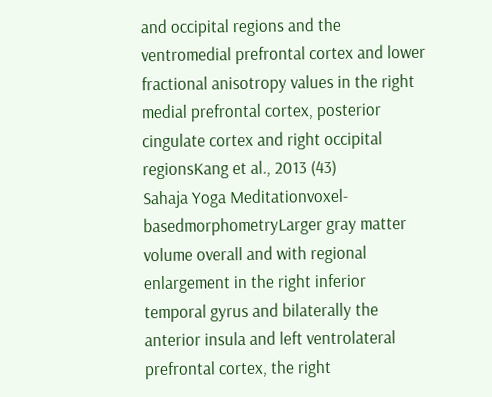and occipital regions and the ventromedial prefrontal cortex and lower fractional anisotropy values in the right medial prefrontal cortex, posterior cingulate cortex and right occipital regionsKang et al., 2013 (43)
Sahaja Yoga Meditationvoxel-basedmorphometryLarger gray matter volume overall and with regional enlargement in the right inferior temporal gyrus and bilaterally the anterior insula and left ventrolateral prefrontal cortex, the right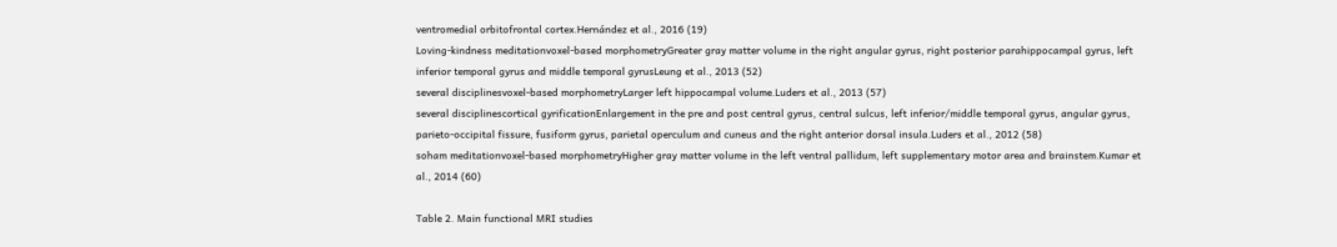ventromedial orbitofrontal cortex.Hernández et al., 2016 (19)
Loving-kindness meditationvoxel-based morphometryGreater gray matter volume in the right angular gyrus, right posterior parahippocampal gyrus, left inferior temporal gyrus and middle temporal gyrusLeung et al., 2013 (52)
several disciplinesvoxel-based morphometryLarger left hippocampal volume.Luders et al., 2013 (57)
several disciplinescortical gyrificationEnlargement in the pre and post central gyrus, central sulcus, left inferior/middle temporal gyrus, angular gyrus, parieto-occipital fissure, fusiform gyrus, parietal operculum and cuneus and the right anterior dorsal insula.Luders et al., 2012 (58)
soham meditationvoxel-based morphometryHigher gray matter volume in the left ventral pallidum, left supplementary motor area and brainstem.Kumar et al., 2014 (60)

Table 2. Main functional MRI studies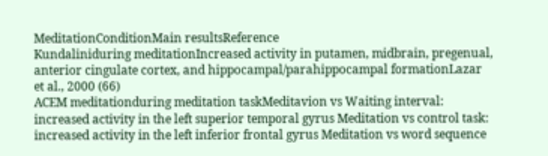MeditationConditionMain resultsReference
Kundaliniduring meditationIncreased activity in putamen, midbrain, pregenual, anterior cingulate cortex, and hippocampal/parahippocampal formationLazar et al., 2000 (66)
ACEM meditationduring meditation taskMeditavion vs Waiting interval: increased activity in the left superior temporal gyrus Meditation vs control task: increased activity in the left inferior frontal gyrus Meditation vs word sequence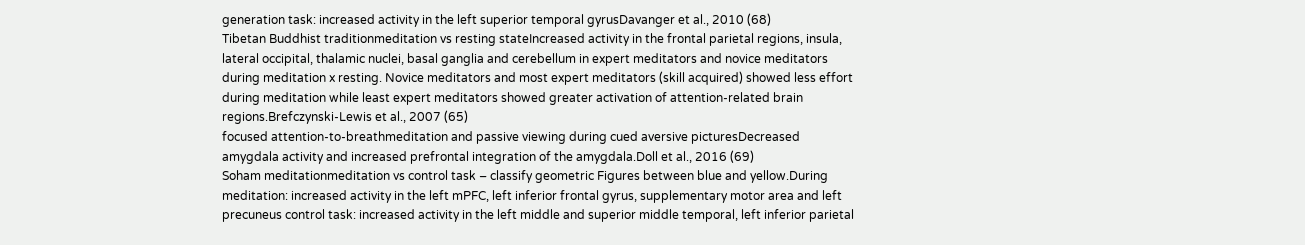generation task: increased activity in the left superior temporal gyrusDavanger et al., 2010 (68)
Tibetan Buddhist traditionmeditation vs resting stateIncreased activity in the frontal parietal regions, insula, lateral occipital, thalamic nuclei, basal ganglia and cerebellum in expert meditators and novice meditators during meditation x resting. Novice meditators and most expert meditators (skill acquired) showed less effort during meditation while least expert meditators showed greater activation of attention-related brain regions.Brefczynski-Lewis et al., 2007 (65)
focused attention-to-breathmeditation and passive viewing during cued aversive picturesDecreased amygdala activity and increased prefrontal integration of the amygdala.Doll et al., 2016 (69)
Soham meditationmeditation vs control task – classify geometric Figures between blue and yellow.During meditation: increased activity in the left mPFC, left inferior frontal gyrus, supplementary motor area and left precuneus control task: increased activity in the left middle and superior middle temporal, left inferior parietal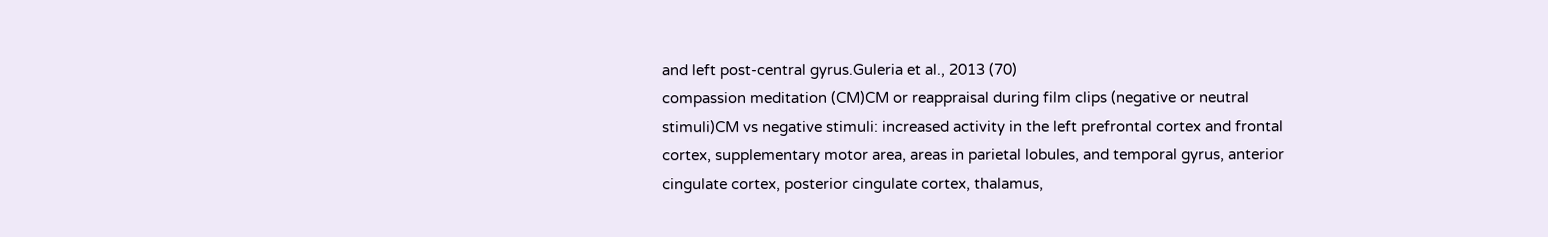and left post-central gyrus.Guleria et al., 2013 (70)
compassion meditation (CM)CM or reappraisal during film clips (negative or neutral stimuli)CM vs negative stimuli: increased activity in the left prefrontal cortex and frontal cortex, supplementary motor area, areas in parietal lobules, and temporal gyrus, anterior cingulate cortex, posterior cingulate cortex, thalamus,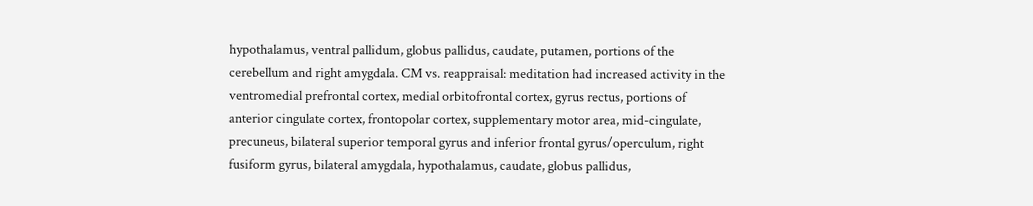hypothalamus, ventral pallidum, globus pallidus, caudate, putamen, portions of the cerebellum and right amygdala. CM vs. reappraisal: meditation had increased activity in the ventromedial prefrontal cortex, medial orbitofrontal cortex, gyrus rectus, portions of anterior cingulate cortex, frontopolar cortex, supplementary motor area, mid-cingulate, precuneus, bilateral superior temporal gyrus and inferior frontal gyrus/operculum, right fusiform gyrus, bilateral amygdala, hypothalamus, caudate, globus pallidus,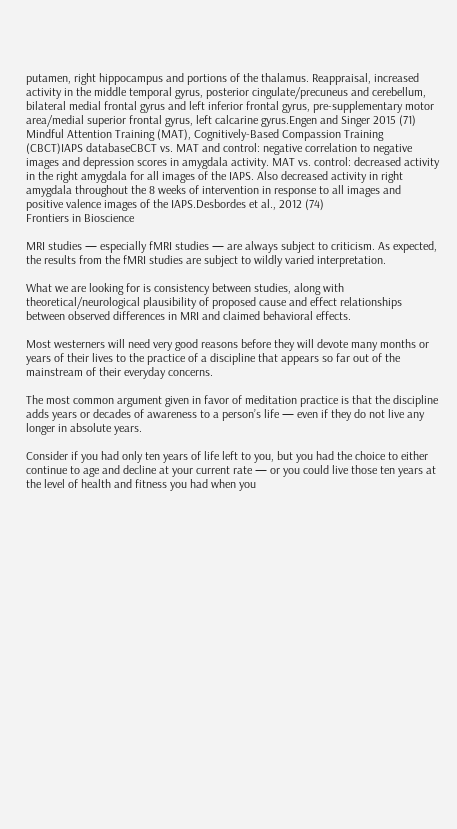putamen, right hippocampus and portions of the thalamus. Reappraisal, increased activity in the middle temporal gyrus, posterior cingulate/precuneus and cerebellum, bilateral medial frontal gyrus and left inferior frontal gyrus, pre-supplementary motor area/medial superior frontal gyrus, left calcarine gyrus.Engen and Singer 2015 (71)
Mindful Attention Training (MAT), Cognitively-Based Compassion Training (CBCT)IAPS databaseCBCT vs. MAT and control: negative correlation to negative images and depression scores in amygdala activity. MAT vs. control: decreased activity in the right amygdala for all images of the IAPS. Also decreased activity in right amygdala throughout the 8 weeks of intervention in response to all images and positive valence images of the IAPS.Desbordes et al., 2012 (74)
Frontiers in Bioscience

MRI studies — especially fMRI studies — are always subject to criticism. As expected, the results from the fMRI studies are subject to wildly varied interpretation.

What we are looking for is consistency between studies, along with theoretical/neurological plausibility of proposed cause and effect relationships between observed differences in MRI and claimed behavioral effects.

Most westerners will need very good reasons before they will devote many months or years of their lives to the practice of a discipline that appears so far out of the mainstream of their everyday concerns.

The most common argument given in favor of meditation practice is that the discipline adds years or decades of awareness to a person’s life — even if they do not live any longer in absolute years.

Consider if you had only ten years of life left to you, but you had the choice to either continue to age and decline at your current rate — or you could live those ten years at the level of health and fitness you had when you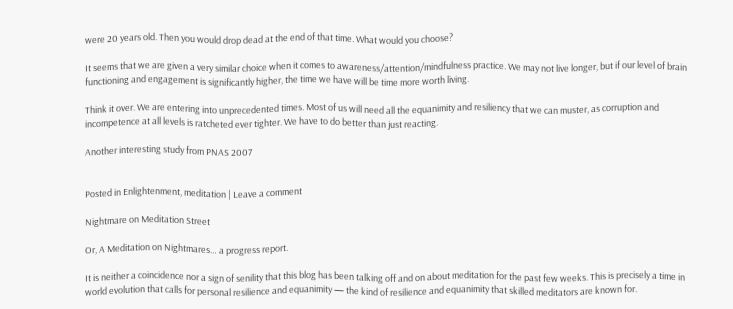were 20 years old. Then you would drop dead at the end of that time. What would you choose?

It seems that we are given a very similar choice when it comes to awareness/attention/mindfulness practice. We may not live longer, but if our level of brain functioning and engagement is significantly higher, the time we have will be time more worth living.

Think it over. We are entering into unprecedented times. Most of us will need all the equanimity and resiliency that we can muster, as corruption and incompetence at all levels is ratcheted ever tighter. We have to do better than just reacting.

Another interesting study from PNAS 2007


Posted in Enlightenment, meditation | Leave a comment

Nightmare on Meditation Street

Or, A Meditation on Nightmares… a progress report.

It is neither a coincidence nor a sign of senility that this blog has been talking off and on about meditation for the past few weeks. This is precisely a time in world evolution that calls for personal resilience and equanimity — the kind of resilience and equanimity that skilled meditators are known for.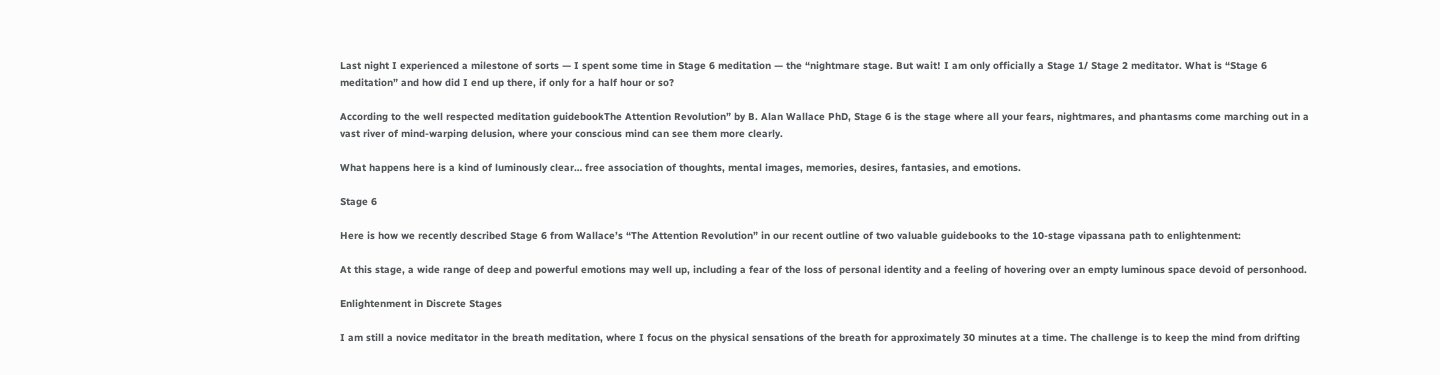Last night I experienced a milestone of sorts — I spent some time in Stage 6 meditation — the “nightmare stage. But wait! I am only officially a Stage 1/ Stage 2 meditator. What is “Stage 6 meditation” and how did I end up there, if only for a half hour or so?

According to the well respected meditation guidebookThe Attention Revolution” by B. Alan Wallace PhD, Stage 6 is the stage where all your fears, nightmares, and phantasms come marching out in a vast river of mind-warping delusion, where your conscious mind can see them more clearly.

What happens here is a kind of luminously clear… free association of thoughts, mental images, memories, desires, fantasies, and emotions.

Stage 6

Here is how we recently described Stage 6 from Wallace’s “The Attention Revolution” in our recent outline of two valuable guidebooks to the 10-stage vipassana path to enlightenment:

At this stage, a wide range of deep and powerful emotions may well up, including a fear of the loss of personal identity and a feeling of hovering over an empty luminous space devoid of personhood.

Enlightenment in Discrete Stages

I am still a novice meditator in the breath meditation, where I focus on the physical sensations of the breath for approximately 30 minutes at a time. The challenge is to keep the mind from drifting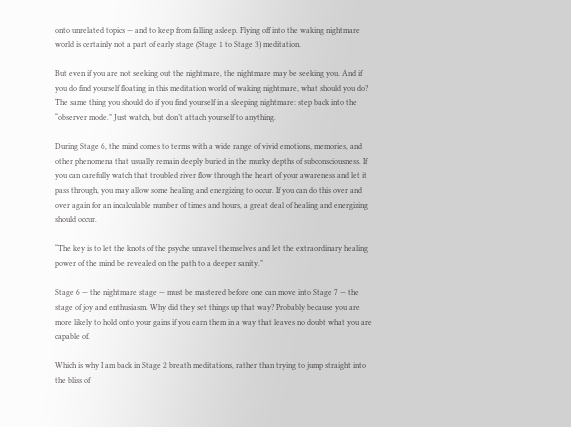onto unrelated topics — and to keep from falling asleep. Flying off into the waking nightmare world is certainly not a part of early stage (Stage 1 to Stage 3) meditation.

But even if you are not seeking out the nightmare, the nightmare may be seeking you. And if you do find yourself floating in this meditation world of waking nightmare, what should you do? The same thing you should do if you find yourself in a sleeping nightmare: step back into the “observer mode.” Just watch, but don’t attach yourself to anything.

During Stage 6, the mind comes to terms with a wide range of vivid emotions, memories, and other phenomena that usually remain deeply buried in the murky depths of subconsciousness. If you can carefully watch that troubled river flow through the heart of your awareness and let it pass through, you may allow some healing and energizing to occur. If you can do this over and over again for an incalculable number of times and hours, a great deal of healing and energizing should occur.

“The key is to let the knots of the psyche unravel themselves and let the extraordinary healing power of the mind be revealed on the path to a deeper sanity.”

Stage 6 — the nightmare stage — must be mastered before one can move into Stage 7 — the stage of joy and enthusiasm. Why did they set things up that way? Probably because you are more likely to hold onto your gains if you earn them in a way that leaves no doubt what you are capable of.

Which is why I am back in Stage 2 breath meditations, rather than trying to jump straight into the bliss of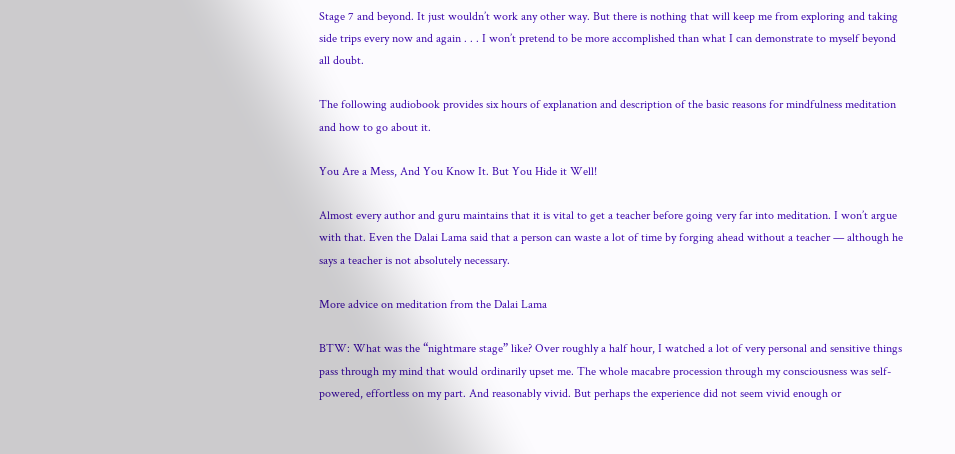Stage 7 and beyond. It just wouldn’t work any other way. But there is nothing that will keep me from exploring and taking side trips every now and again . . . I won’t pretend to be more accomplished than what I can demonstrate to myself beyond all doubt.

The following audiobook provides six hours of explanation and description of the basic reasons for mindfulness meditation and how to go about it.

You Are a Mess, And You Know It. But You Hide it Well!

Almost every author and guru maintains that it is vital to get a teacher before going very far into meditation. I won’t argue with that. Even the Dalai Lama said that a person can waste a lot of time by forging ahead without a teacher — although he says a teacher is not absolutely necessary.

More advice on meditation from the Dalai Lama

BTW: What was the “nightmare stage” like? Over roughly a half hour, I watched a lot of very personal and sensitive things pass through my mind that would ordinarily upset me. The whole macabre procession through my consciousness was self-powered, effortless on my part. And reasonably vivid. But perhaps the experience did not seem vivid enough or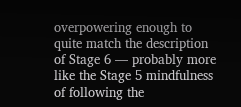overpowering enough to quite match the description of Stage 6 — probably more like the Stage 5 mindfulness of following the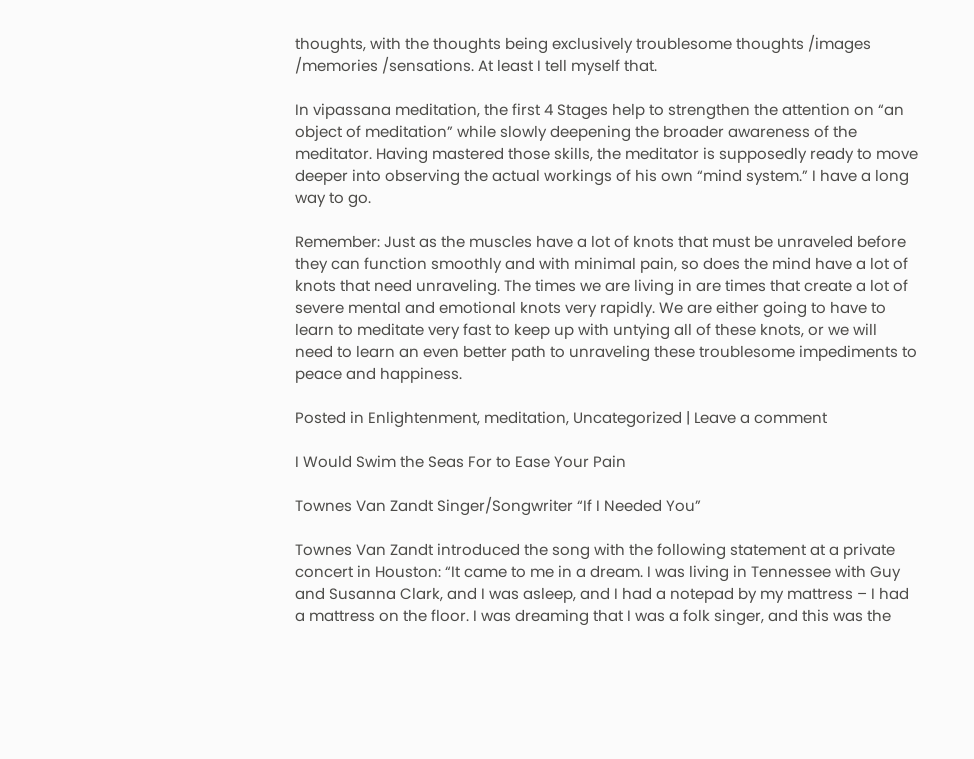thoughts, with the thoughts being exclusively troublesome thoughts /images /memories /sensations. At least I tell myself that.

In vipassana meditation, the first 4 Stages help to strengthen the attention on “an object of meditation” while slowly deepening the broader awareness of the meditator. Having mastered those skills, the meditator is supposedly ready to move deeper into observing the actual workings of his own “mind system.” I have a long way to go.

Remember: Just as the muscles have a lot of knots that must be unraveled before they can function smoothly and with minimal pain, so does the mind have a lot of knots that need unraveling. The times we are living in are times that create a lot of severe mental and emotional knots very rapidly. We are either going to have to learn to meditate very fast to keep up with untying all of these knots, or we will need to learn an even better path to unraveling these troublesome impediments to peace and happiness.

Posted in Enlightenment, meditation, Uncategorized | Leave a comment

I Would Swim the Seas For to Ease Your Pain

Townes Van Zandt Singer/Songwriter “If I Needed You”

Townes Van Zandt introduced the song with the following statement at a private concert in Houston: “It came to me in a dream. I was living in Tennessee with Guy and Susanna Clark, and I was asleep, and I had a notepad by my mattress – I had a mattress on the floor. I was dreaming that I was a folk singer, and this was the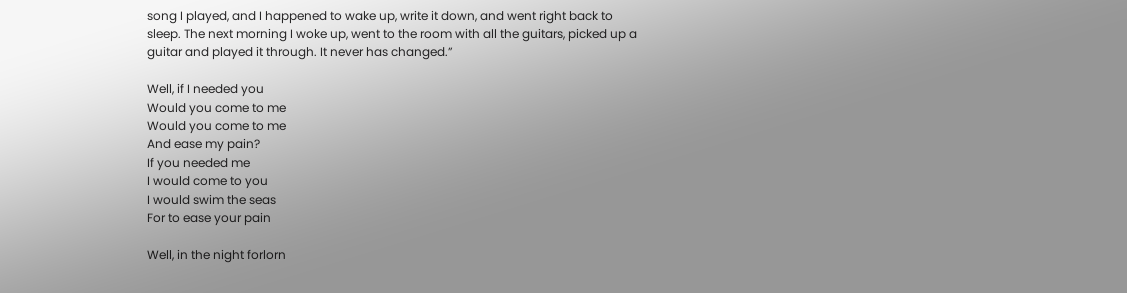song I played, and I happened to wake up, write it down, and went right back to sleep. The next morning I woke up, went to the room with all the guitars, picked up a guitar and played it through. It never has changed.”

Well, if I needed you
Would you come to me
Would you come to me
And ease my pain?
If you needed me
I would come to you
I would swim the seas
For to ease your pain

Well, in the night forlorn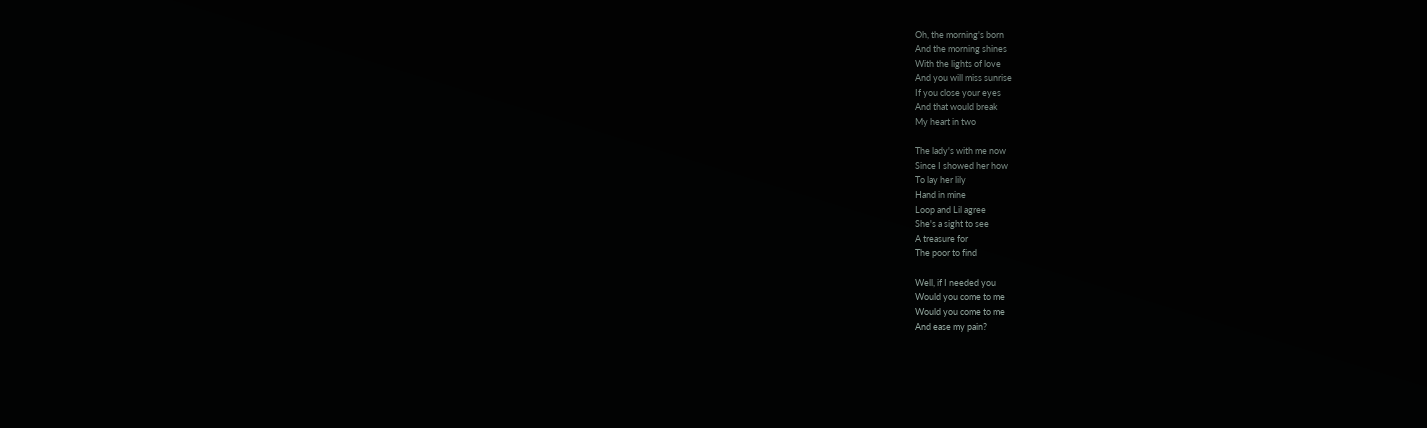Oh, the morning's born
And the morning shines
With the lights of love
And you will miss sunrise
If you close your eyes
And that would break
My heart in two

The lady's with me now
Since I showed her how
To lay her lily
Hand in mine
Loop and Lil agree
She's a sight to see
A treasure for
The poor to find

Well, if I needed you
Would you come to me
Would you come to me
And ease my pain?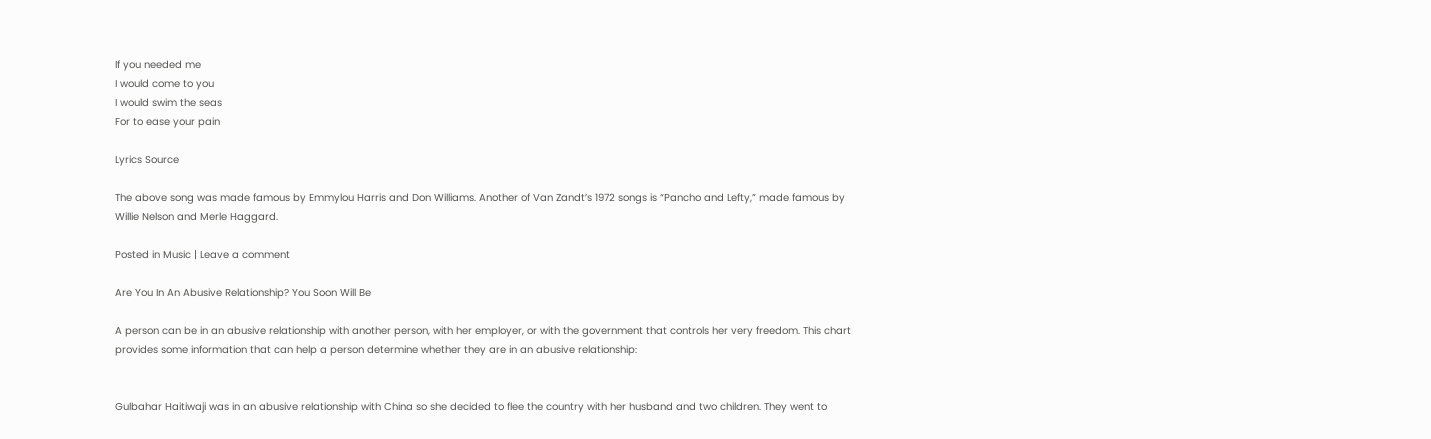If you needed me
I would come to you
I would swim the seas
For to ease your pain

Lyrics Source

The above song was made famous by Emmylou Harris and Don Williams. Another of Van Zandt’s 1972 songs is “Pancho and Lefty,” made famous by Willie Nelson and Merle Haggard.

Posted in Music | Leave a comment

Are You In An Abusive Relationship? You Soon Will Be

A person can be in an abusive relationship with another person, with her employer, or with the government that controls her very freedom. This chart provides some information that can help a person determine whether they are in an abusive relationship:


Gulbahar Haitiwaji was in an abusive relationship with China so she decided to flee the country with her husband and two children. They went to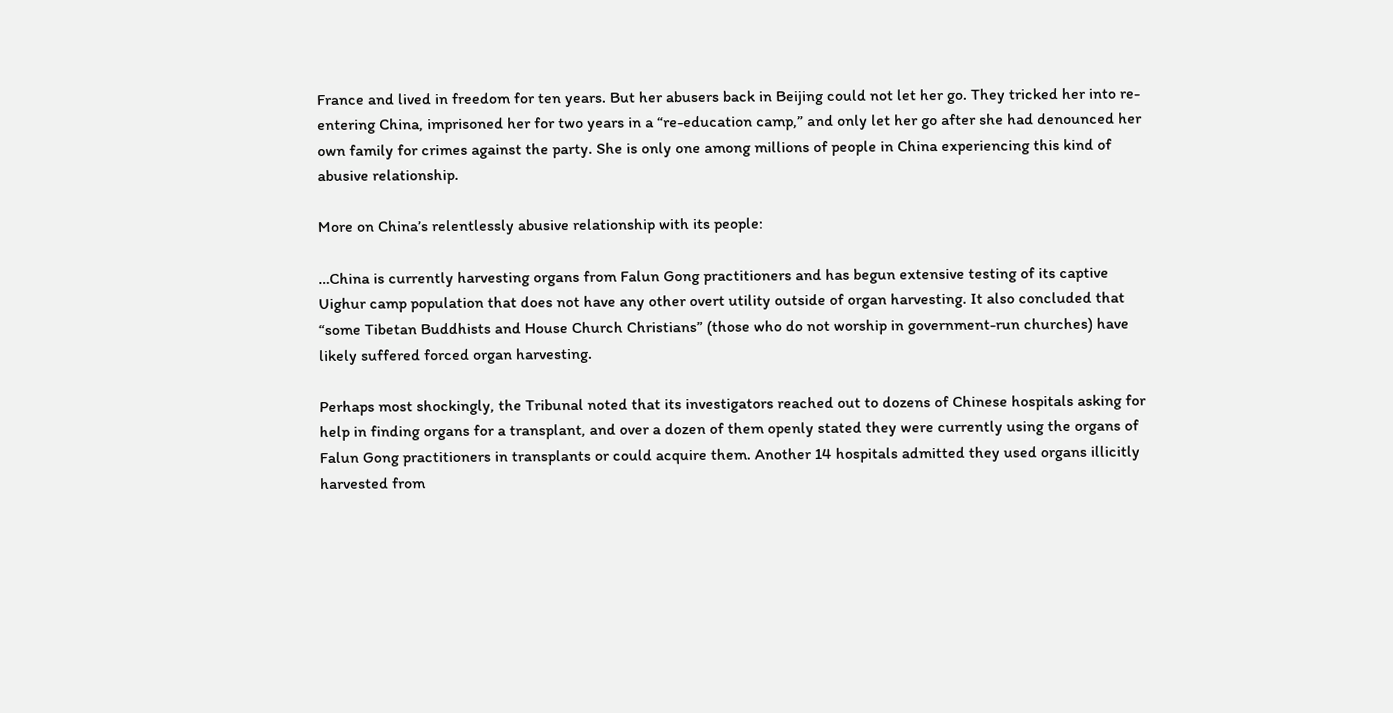France and lived in freedom for ten years. But her abusers back in Beijing could not let her go. They tricked her into re-entering China, imprisoned her for two years in a “re-education camp,” and only let her go after she had denounced her own family for crimes against the party. She is only one among millions of people in China experiencing this kind of abusive relationship.

More on China’s relentlessly abusive relationship with its people:

…China is currently harvesting organs from Falun Gong practitioners and has begun extensive testing of its captive Uighur camp population that does not have any other overt utility outside of organ harvesting. It also concluded that “some Tibetan Buddhists and House Church Christians” (those who do not worship in government-run churches) have likely suffered forced organ harvesting.

Perhaps most shockingly, the Tribunal noted that its investigators reached out to dozens of Chinese hospitals asking for help in finding organs for a transplant, and over a dozen of them openly stated they were currently using the organs of Falun Gong practitioners in transplants or could acquire them. Another 14 hospitals admitted they used organs illicitly harvested from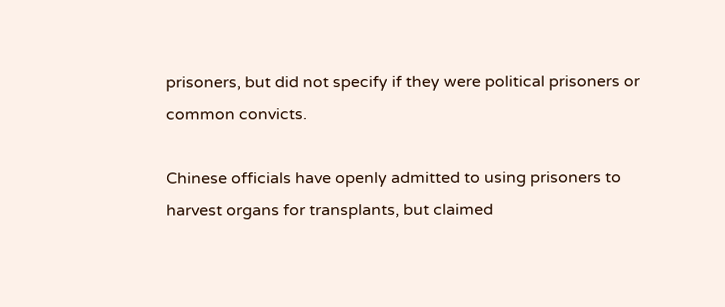prisoners, but did not specify if they were political prisoners or common convicts.

Chinese officials have openly admitted to using prisoners to harvest organs for transplants, but claimed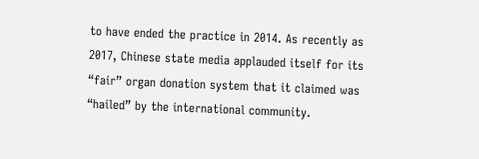to have ended the practice in 2014. As recently as 2017, Chinese state media applauded itself for its “fair” organ donation system that it claimed was “hailed” by the international community.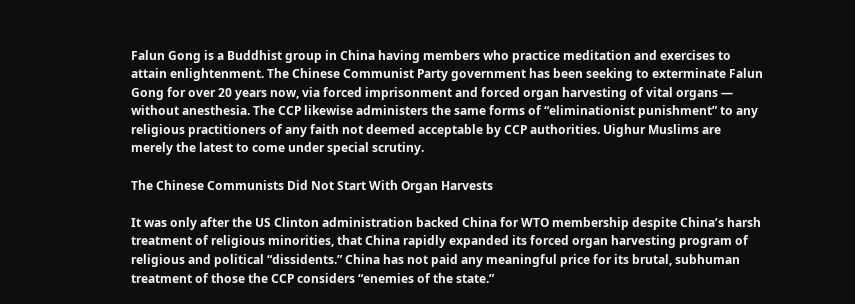Falun Gong is a Buddhist group in China having members who practice meditation and exercises to attain enlightenment. The Chinese Communist Party government has been seeking to exterminate Falun Gong for over 20 years now, via forced imprisonment and forced organ harvesting of vital organs — without anesthesia. The CCP likewise administers the same forms of “eliminationist punishment” to any religious practitioners of any faith not deemed acceptable by CCP authorities. Uighur Muslims are merely the latest to come under special scrutiny.

The Chinese Communists Did Not Start With Organ Harvests

It was only after the US Clinton administration backed China for WTO membership despite China’s harsh treatment of religious minorities, that China rapidly expanded its forced organ harvesting program of religious and political “dissidents.” China has not paid any meaningful price for its brutal, subhuman treatment of those the CCP considers “enemies of the state.”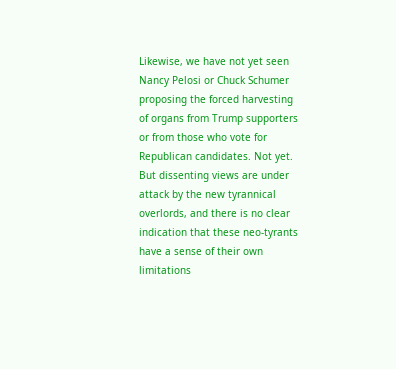Likewise, we have not yet seen Nancy Pelosi or Chuck Schumer proposing the forced harvesting of organs from Trump supporters or from those who vote for Republican candidates. Not yet. But dissenting views are under attack by the new tyrannical overlords, and there is no clear indication that these neo-tyrants have a sense of their own limitations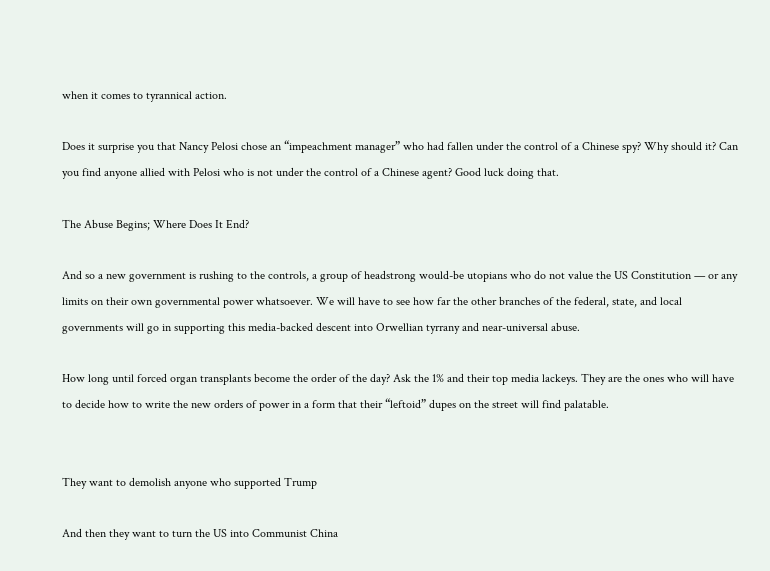when it comes to tyrannical action.

Does it surprise you that Nancy Pelosi chose an “impeachment manager” who had fallen under the control of a Chinese spy? Why should it? Can you find anyone allied with Pelosi who is not under the control of a Chinese agent? Good luck doing that.

The Abuse Begins; Where Does It End?

And so a new government is rushing to the controls, a group of headstrong would-be utopians who do not value the US Constitution — or any limits on their own governmental power whatsoever. We will have to see how far the other branches of the federal, state, and local governments will go in supporting this media-backed descent into Orwellian tyrrany and near-universal abuse.

How long until forced organ transplants become the order of the day? Ask the 1% and their top media lackeys. They are the ones who will have to decide how to write the new orders of power in a form that their “leftoid” dupes on the street will find palatable.


They want to demolish anyone who supported Trump

And then they want to turn the US into Communist China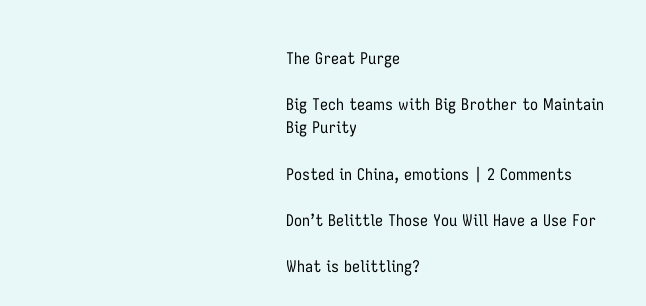The Great Purge

Big Tech teams with Big Brother to Maintain Big Purity

Posted in China, emotions | 2 Comments

Don’t Belittle Those You Will Have a Use For

What is belittling?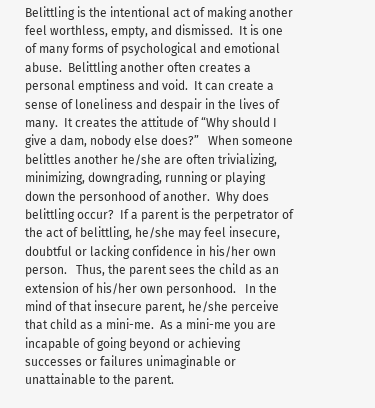Belittling is the intentional act of making another feel worthless, empty, and dismissed.  It is one of many forms of psychological and emotional abuse.  Belittling another often creates a personal emptiness and void.  It can create a sense of loneliness and despair in the lives of many.  It creates the attitude of “Why should I give a dam, nobody else does?”   When someone belittles another he/she are often trivializing, minimizing, downgrading, running or playing down the personhood of another.  Why does belittling occur?  If a parent is the perpetrator of the act of belittling, he/she may feel insecure, doubtful or lacking confidence in his/her own person.   Thus, the parent sees the child as an extension of his/her own personhood.   In the mind of that insecure parent, he/she perceive that child as a mini-me.  As a mini-me you are incapable of going beyond or achieving successes or failures unimaginable or unattainable to the parent.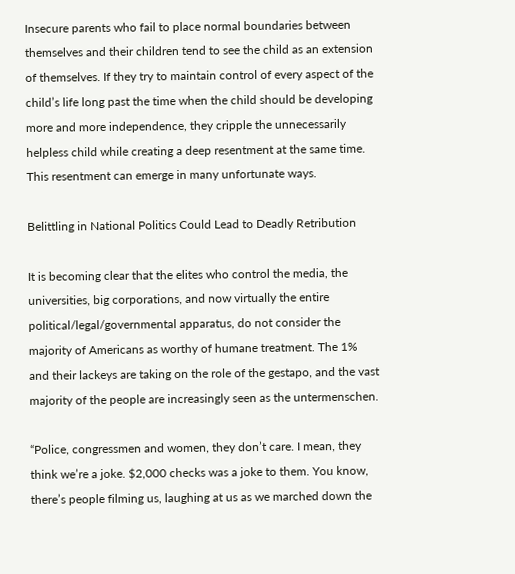Insecure parents who fail to place normal boundaries between themselves and their children tend to see the child as an extension of themselves. If they try to maintain control of every aspect of the child’s life long past the time when the child should be developing more and more independence, they cripple the unnecessarily helpless child while creating a deep resentment at the same time. This resentment can emerge in many unfortunate ways.

Belittling in National Politics Could Lead to Deadly Retribution

It is becoming clear that the elites who control the media, the universities, big corporations, and now virtually the entire political/legal/governmental apparatus, do not consider the majority of Americans as worthy of humane treatment. The 1% and their lackeys are taking on the role of the gestapo, and the vast majority of the people are increasingly seen as the untermenschen.

“Police, congressmen and women, they don’t care. I mean, they think we’re a joke. $2,000 checks was a joke to them. You know, there’s people filming us, laughing at us as we marched down the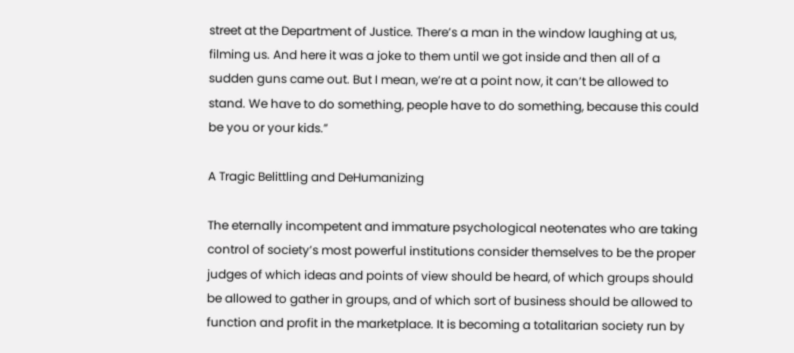street at the Department of Justice. There’s a man in the window laughing at us, filming us. And here it was a joke to them until we got inside and then all of a sudden guns came out. But I mean, we’re at a point now, it can’t be allowed to stand. We have to do something, people have to do something, because this could be you or your kids.”

A Tragic Belittling and DeHumanizing

The eternally incompetent and immature psychological neotenates who are taking control of society’s most powerful institutions consider themselves to be the proper judges of which ideas and points of view should be heard, of which groups should be allowed to gather in groups, and of which sort of business should be allowed to function and profit in the marketplace. It is becoming a totalitarian society run by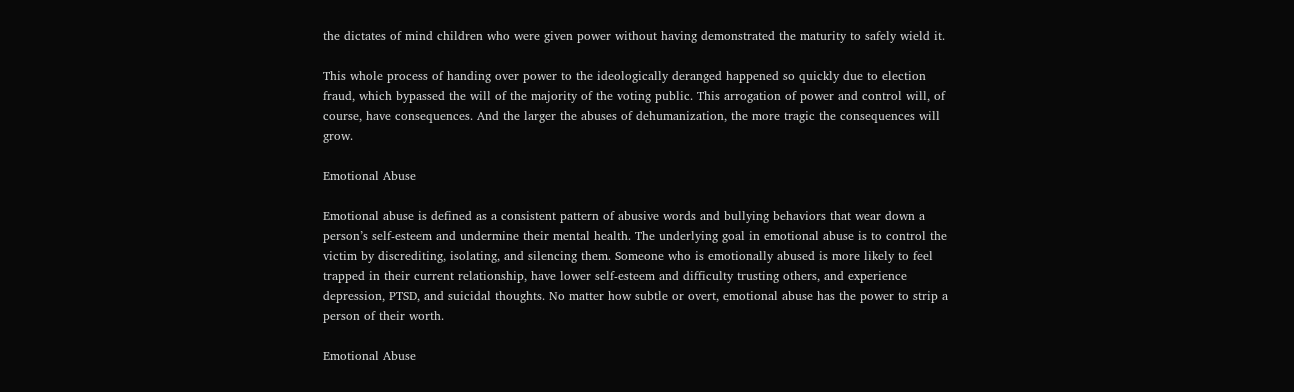the dictates of mind children who were given power without having demonstrated the maturity to safely wield it.

This whole process of handing over power to the ideologically deranged happened so quickly due to election fraud, which bypassed the will of the majority of the voting public. This arrogation of power and control will, of course, have consequences. And the larger the abuses of dehumanization, the more tragic the consequences will grow.

Emotional Abuse

Emotional abuse is defined as a consistent pattern of abusive words and bullying behaviors that wear down a person’s self-esteem and undermine their mental health. The underlying goal in emotional abuse is to control the victim by discrediting, isolating, and silencing them. Someone who is emotionally abused is more likely to feel trapped in their current relationship, have lower self-esteem and difficulty trusting others, and experience depression, PTSD, and suicidal thoughts. No matter how subtle or overt, emotional abuse has the power to strip a person of their worth.

Emotional Abuse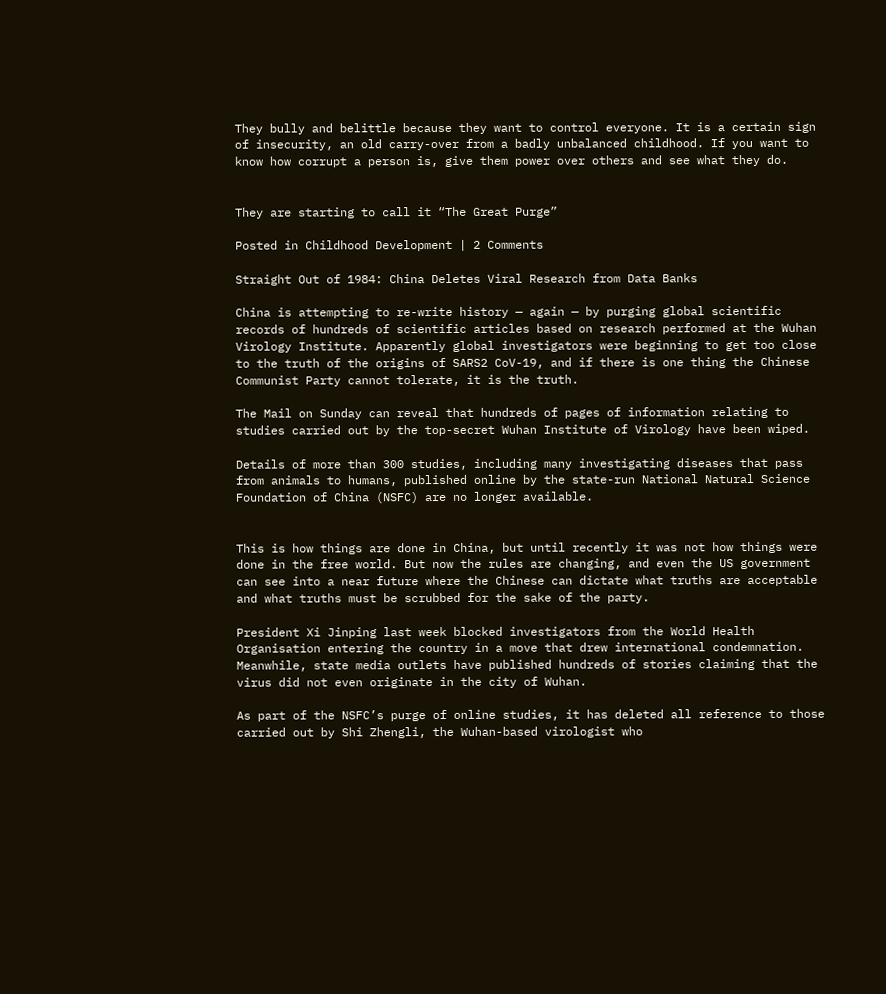They bully and belittle because they want to control everyone. It is a certain sign of insecurity, an old carry-over from a badly unbalanced childhood. If you want to know how corrupt a person is, give them power over others and see what they do.


They are starting to call it “The Great Purge”

Posted in Childhood Development | 2 Comments

Straight Out of 1984: China Deletes Viral Research from Data Banks

China is attempting to re-write history — again — by purging global scientific records of hundreds of scientific articles based on research performed at the Wuhan Virology Institute. Apparently global investigators were beginning to get too close to the truth of the origins of SARS2 CoV-19, and if there is one thing the Chinese Communist Party cannot tolerate, it is the truth.

The Mail on Sunday can reveal that hundreds of pages of information relating to studies carried out by the top-secret Wuhan Institute of Virology have been wiped.

Details of more than 300 studies, including many investigating diseases that pass from animals to humans, published online by the state-run National Natural Science Foundation of China (NSFC) are no longer available.


This is how things are done in China, but until recently it was not how things were done in the free world. But now the rules are changing, and even the US government can see into a near future where the Chinese can dictate what truths are acceptable and what truths must be scrubbed for the sake of the party.

President Xi Jinping last week blocked investigators from the World Health Organisation entering the country in a move that drew international condemnation. Meanwhile, state media outlets have published hundreds of stories claiming that the virus did not even originate in the city of Wuhan.

As part of the NSFC’s purge of online studies, it has deleted all reference to those carried out by Shi Zhengli, the Wuhan-based virologist who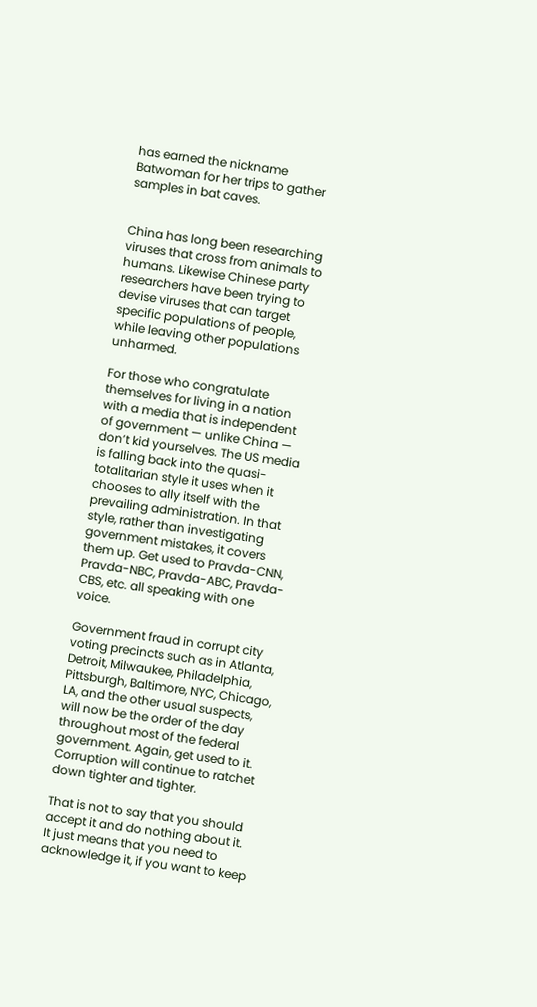has earned the nickname Batwoman for her trips to gather samples in bat caves.


China has long been researching viruses that cross from animals to humans. Likewise Chinese party researchers have been trying to devise viruses that can target specific populations of people, while leaving other populations unharmed.

For those who congratulate themselves for living in a nation with a media that is independent of government — unlike China — don’t kid yourselves. The US media is falling back into the quasi-totalitarian style it uses when it chooses to ally itself with the prevailing administration. In that style, rather than investigating government mistakes, it covers them up. Get used to Pravda-CNN, Pravda-NBC, Pravda-ABC, Pravda-CBS, etc. all speaking with one voice.

Government fraud in corrupt city voting precincts such as in Atlanta, Detroit, Milwaukee, Philadelphia, Pittsburgh, Baltimore, NYC, Chicago, LA, and the other usual suspects, will now be the order of the day throughout most of the federal government. Again, get used to it. Corruption will continue to ratchet down tighter and tighter.

That is not to say that you should accept it and do nothing about it. It just means that you need to acknowledge it, if you want to keep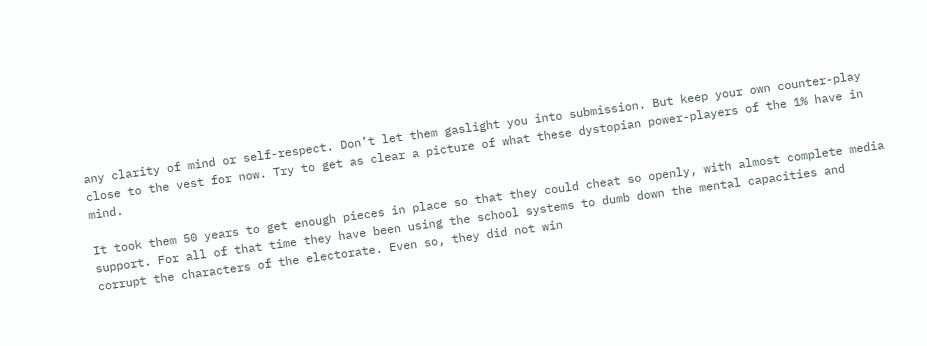any clarity of mind or self-respect. Don’t let them gaslight you into submission. But keep your own counter-play close to the vest for now. Try to get as clear a picture of what these dystopian power-players of the 1% have in mind.

It took them 50 years to get enough pieces in place so that they could cheat so openly, with almost complete media support. For all of that time they have been using the school systems to dumb down the mental capacities and corrupt the characters of the electorate. Even so, they did not win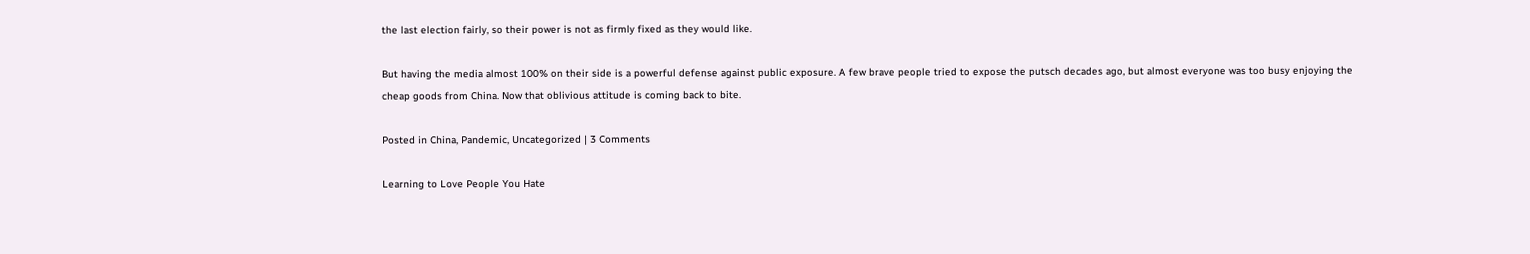the last election fairly, so their power is not as firmly fixed as they would like.

But having the media almost 100% on their side is a powerful defense against public exposure. A few brave people tried to expose the putsch decades ago, but almost everyone was too busy enjoying the cheap goods from China. Now that oblivious attitude is coming back to bite.

Posted in China, Pandemic, Uncategorized | 3 Comments

Learning to Love People You Hate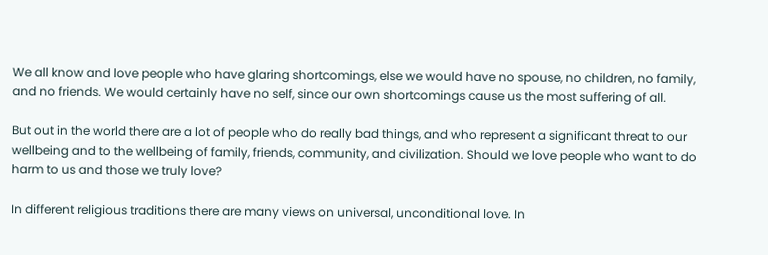We all know and love people who have glaring shortcomings, else we would have no spouse, no children, no family, and no friends. We would certainly have no self, since our own shortcomings cause us the most suffering of all.

But out in the world there are a lot of people who do really bad things, and who represent a significant threat to our wellbeing and to the wellbeing of family, friends, community, and civilization. Should we love people who want to do harm to us and those we truly love?

In different religious traditions there are many views on universal, unconditional love. In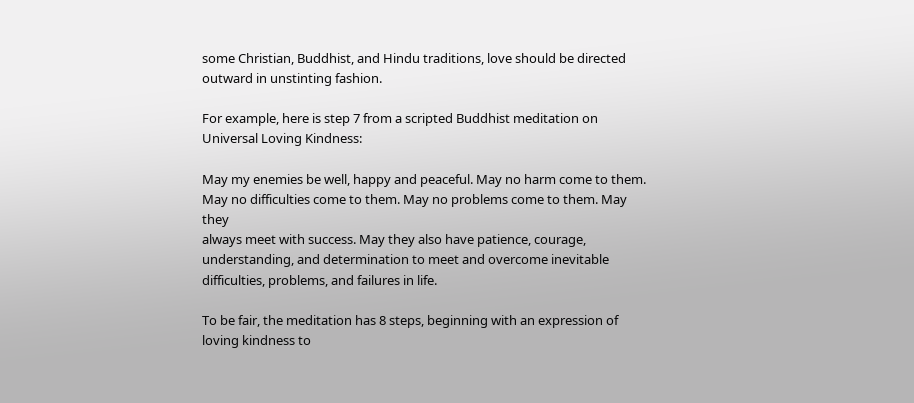some Christian, Buddhist, and Hindu traditions, love should be directed outward in unstinting fashion.

For example, here is step 7 from a scripted Buddhist meditation on Universal Loving Kindness:

May my enemies be well, happy and peaceful. May no harm come to them.
May no difficulties come to them. May no problems come to them. May they
always meet with success. May they also have patience, courage, understanding, and determination to meet and overcome inevitable difficulties, problems, and failures in life.

To be fair, the meditation has 8 steps, beginning with an expression of loving kindness to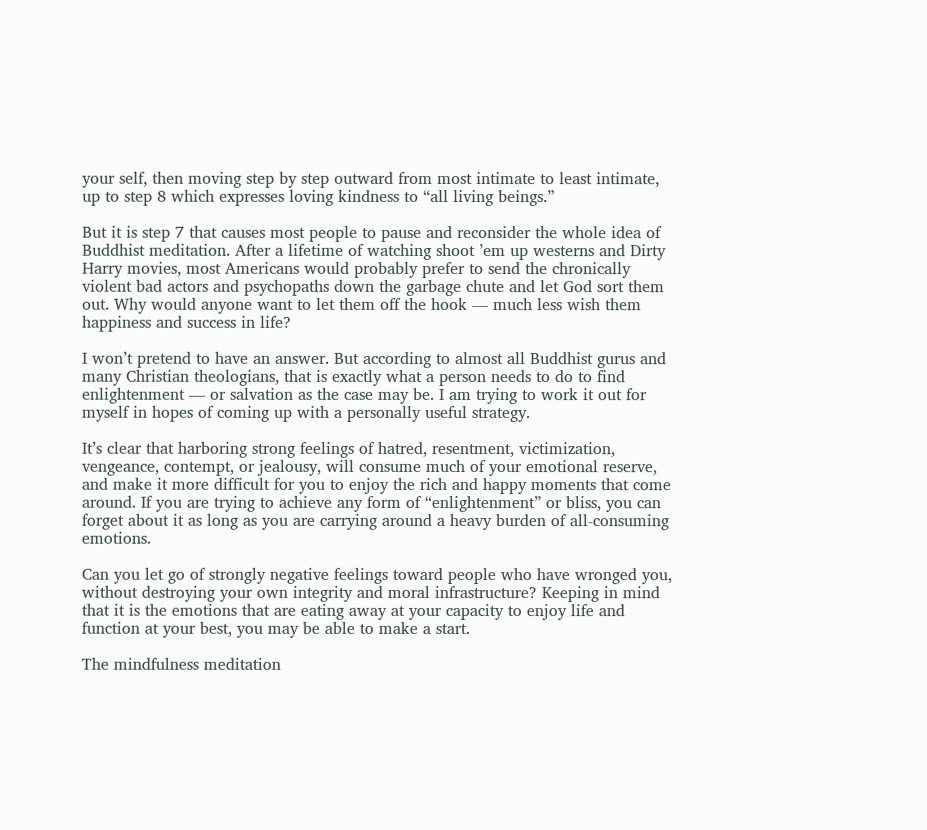your self, then moving step by step outward from most intimate to least intimate, up to step 8 which expresses loving kindness to “all living beings.”

But it is step 7 that causes most people to pause and reconsider the whole idea of Buddhist meditation. After a lifetime of watching shoot ’em up westerns and Dirty Harry movies, most Americans would probably prefer to send the chronically violent bad actors and psychopaths down the garbage chute and let God sort them out. Why would anyone want to let them off the hook — much less wish them happiness and success in life?

I won’t pretend to have an answer. But according to almost all Buddhist gurus and many Christian theologians, that is exactly what a person needs to do to find enlightenment — or salvation as the case may be. I am trying to work it out for myself in hopes of coming up with a personally useful strategy.

It’s clear that harboring strong feelings of hatred, resentment, victimization, vengeance, contempt, or jealousy, will consume much of your emotional reserve, and make it more difficult for you to enjoy the rich and happy moments that come around. If you are trying to achieve any form of “enlightenment” or bliss, you can forget about it as long as you are carrying around a heavy burden of all-consuming emotions.

Can you let go of strongly negative feelings toward people who have wronged you, without destroying your own integrity and moral infrastructure? Keeping in mind that it is the emotions that are eating away at your capacity to enjoy life and function at your best, you may be able to make a start.

The mindfulness meditation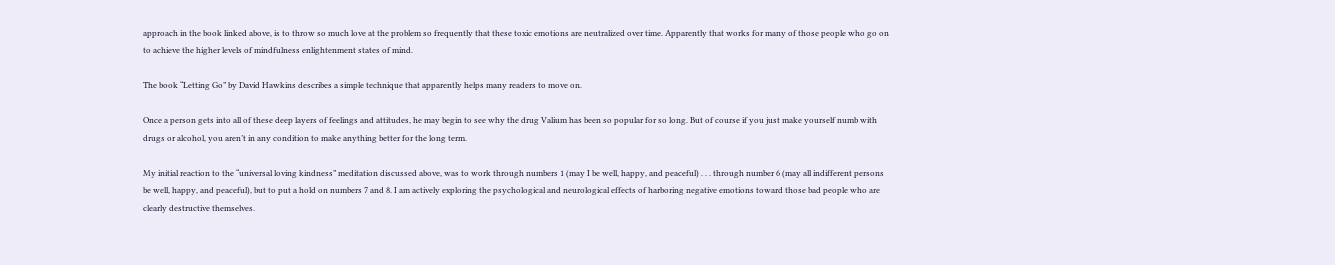approach in the book linked above, is to throw so much love at the problem so frequently that these toxic emotions are neutralized over time. Apparently that works for many of those people who go on to achieve the higher levels of mindfulness enlightenment states of mind.

The book “Letting Go” by David Hawkins describes a simple technique that apparently helps many readers to move on.

Once a person gets into all of these deep layers of feelings and attitudes, he may begin to see why the drug Valium has been so popular for so long. But of course if you just make yourself numb with drugs or alcohol, you aren’t in any condition to make anything better for the long term.

My initial reaction to the “universal loving kindness” meditation discussed above, was to work through numbers 1 (may I be well, happy, and peaceful) . . . through number 6 (may all indifferent persons be well, happy, and peaceful), but to put a hold on numbers 7 and 8. I am actively exploring the psychological and neurological effects of harboring negative emotions toward those bad people who are clearly destructive themselves.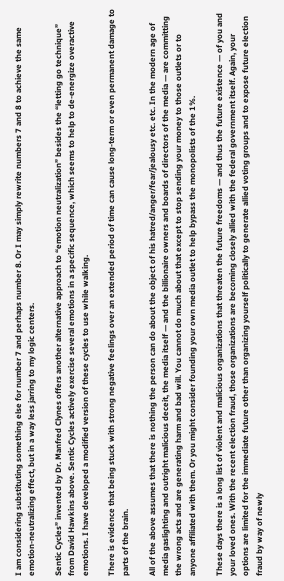I am considering substituting something else for number 7 and perhaps number 8. Or I may simply rewrite numbers 7 and 8 to achieve the same emotion-neutralizing effect, but in a way less jarring to my logic centers.

Sentic Cycles” invented by Dr. Manfred Clynes offers another alternative approach to “emotion neutralization” besides the “letting go technique” from David Hawkins above. Sentic Cycles actively exercise several emotions in a specific sequence, which seems to help to de-energize overactive emotions. I have developed a modified version of these cycles to use while walking.

There is evidence that being stuck with strong negative feelings over an extended period of time can cause long-term or even permanent damage to parts of the brain.

All of the above assumes that there is nothing the person can do about the object of his hatred/anger/fear/jealousy etc. etc. In the modern age of media gaslighting and outright malicious deceit, the media itself — and the billionaire owners and boards of directors of the media — are committing the wrong acts and are generating harm and bad will. You cannot do much about that except to stop sending your money to those outlets or to anyone affiliated with them. Or you might consider founding your own media outlet to help bypass the monopolists of the 1%.

These days there is a long list of violent and malicious organizations that threaten the future freedoms — and thus the future existence — of you and your loved ones. With the recent election fraud, those organizations are becoming closely allied with the federal government itself. Again, your options are limited for the immediate future other than organizing yourself politically to generate allied voting groups and to expose future election fraud by way of newly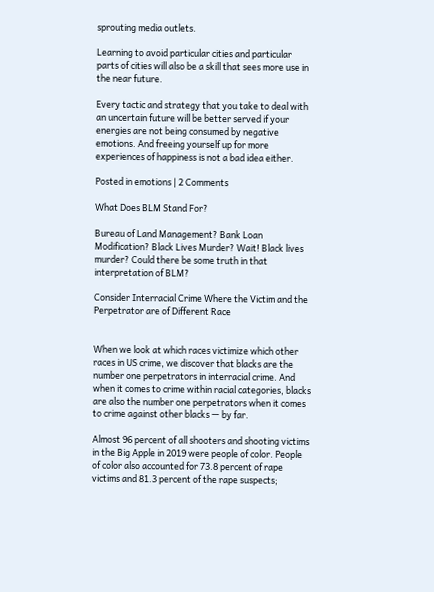sprouting media outlets.

Learning to avoid particular cities and particular parts of cities will also be a skill that sees more use in the near future.

Every tactic and strategy that you take to deal with an uncertain future will be better served if your energies are not being consumed by negative emotions. And freeing yourself up for more experiences of happiness is not a bad idea either.

Posted in emotions | 2 Comments

What Does BLM Stand For?

Bureau of Land Management? Bank Loan Modification? Black Lives Murder? Wait! Black lives murder? Could there be some truth in that interpretation of BLM?

Consider Interracial Crime Where the Victim and the Perpetrator are of Different Race


When we look at which races victimize which other races in US crime, we discover that blacks are the number one perpetrators in interracial crime. And when it comes to crime within racial categories, blacks are also the number one perpetrators when it comes to crime against other blacks — by far.

Almost 96 percent of all shooters and shooting victims in the Big Apple in 2019 were people of color. People of color also accounted for 73.8 percent of rape victims and 81.3 percent of the rape suspects;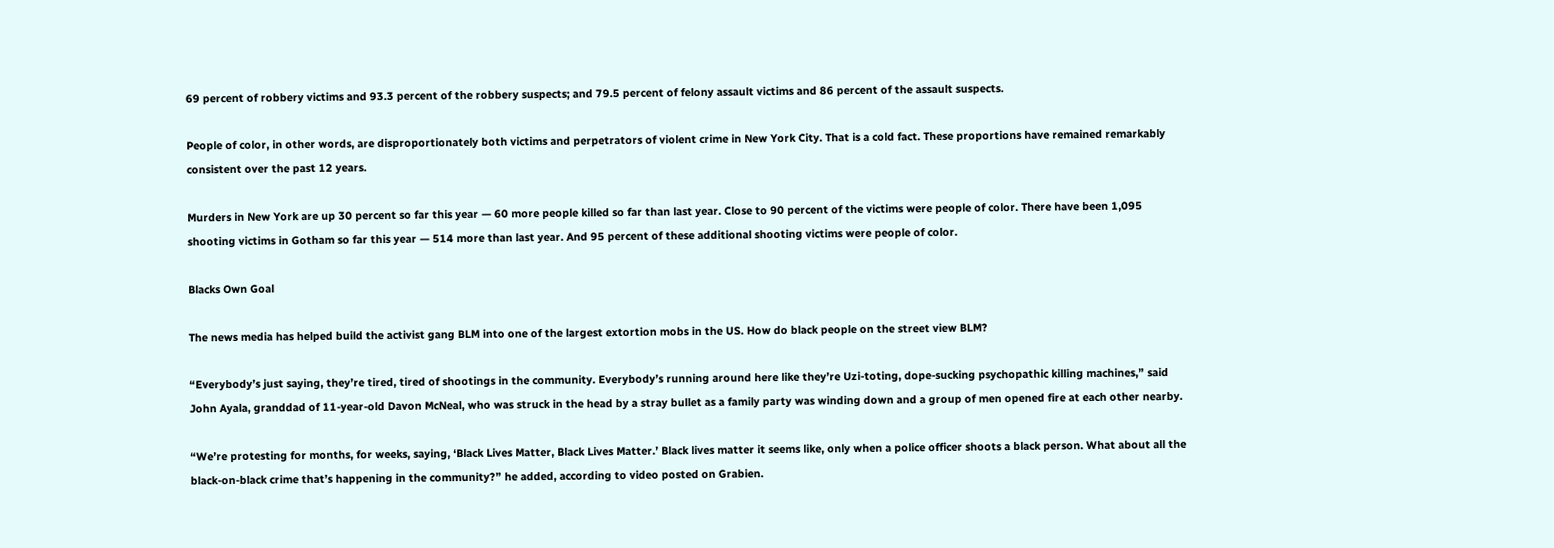69 percent of robbery victims and 93.3 percent of the robbery suspects; and 79.5 percent of felony assault victims and 86 percent of the assault suspects.

People of color, in other words, are disproportionately both victims and perpetrators of violent crime in New York City. That is a cold fact. These proportions have remained remarkably consistent over the past 12 years.

Murders in New York are up 30 percent so far this year — 60 more people killed so far than last year. Close to 90 percent of the victims were people of color. There have been 1,095 shooting victims in Gotham so far this year — 514 more than last year. And 95 percent of these additional shooting victims were people of color.

Blacks Own Goal

The news media has helped build the activist gang BLM into one of the largest extortion mobs in the US. How do black people on the street view BLM?

“Everybody’s just saying, they’re tired, tired of shootings in the community. Everybody’s running around here like they’re Uzi-toting, dope-sucking psychopathic killing machines,” said John Ayala, granddad of 11-year-old Davon McNeal, who was struck in the head by a stray bullet as a family party was winding down and a group of men opened fire at each other nearby.

“We’re protesting for months, for weeks, saying, ‘Black Lives Matter, Black Lives Matter.’ Black lives matter it seems like, only when a police officer shoots a black person. What about all the black-on-black crime that’s happening in the community?” he added, according to video posted on Grabien.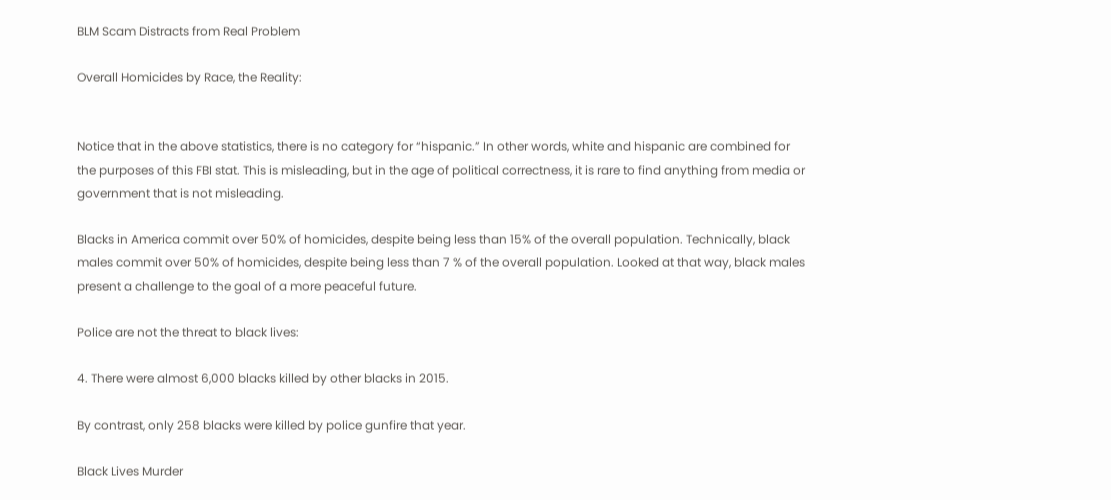BLM Scam Distracts from Real Problem

Overall Homicides by Race, the Reality:


Notice that in the above statistics, there is no category for “hispanic.” In other words, white and hispanic are combined for the purposes of this FBI stat. This is misleading, but in the age of political correctness, it is rare to find anything from media or government that is not misleading.

Blacks in America commit over 50% of homicides, despite being less than 15% of the overall population. Technically, black males commit over 50% of homicides, despite being less than 7 % of the overall population. Looked at that way, black males present a challenge to the goal of a more peaceful future.

Police are not the threat to black lives:

4. There were almost 6,000 blacks killed by other blacks in 2015.

By contrast, only 258 blacks were killed by police gunfire that year.

Black Lives Murder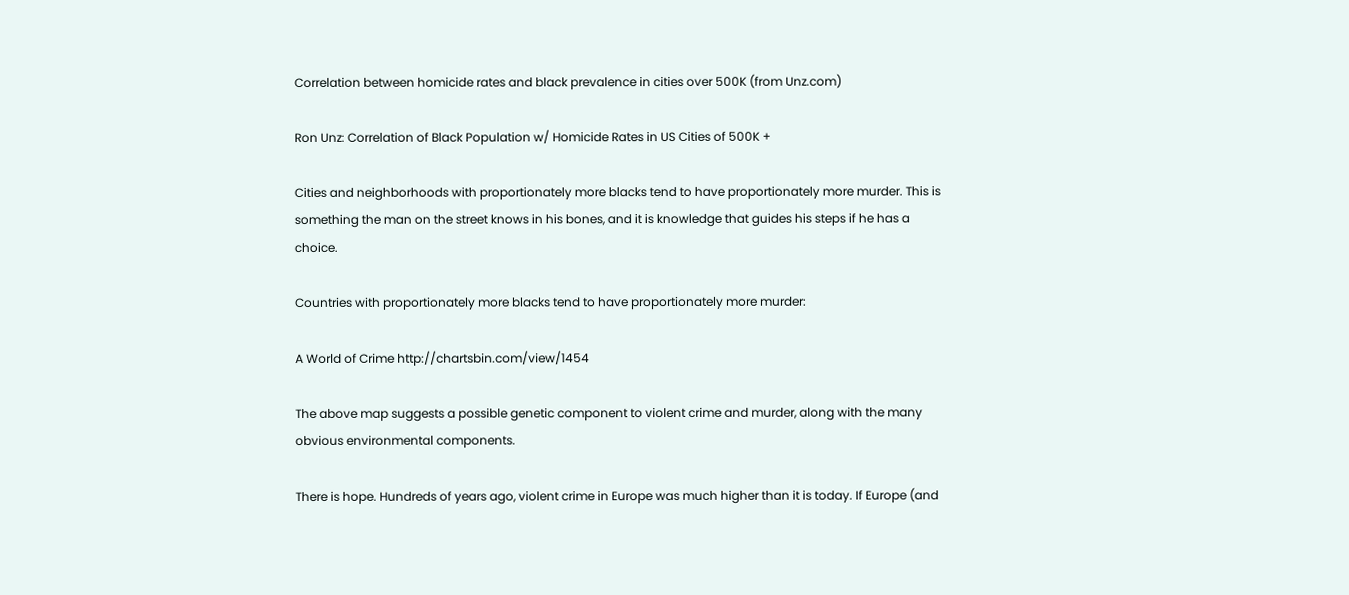Correlation between homicide rates and black prevalence in cities over 500K (from Unz.com)

Ron Unz: Correlation of Black Population w/ Homicide Rates in US Cities of 500K +

Cities and neighborhoods with proportionately more blacks tend to have proportionately more murder. This is something the man on the street knows in his bones, and it is knowledge that guides his steps if he has a choice.

Countries with proportionately more blacks tend to have proportionately more murder:

A World of Crime http://chartsbin.com/view/1454

The above map suggests a possible genetic component to violent crime and murder, along with the many obvious environmental components.

There is hope. Hundreds of years ago, violent crime in Europe was much higher than it is today. If Europe (and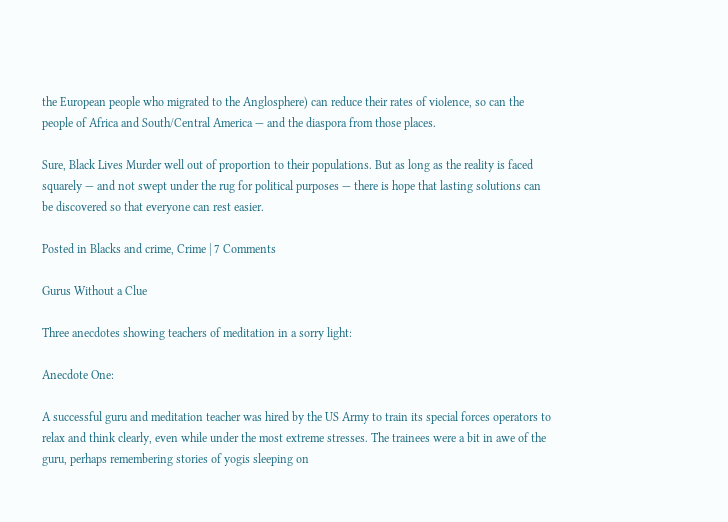the European people who migrated to the Anglosphere) can reduce their rates of violence, so can the people of Africa and South/Central America — and the diaspora from those places.

Sure, Black Lives Murder well out of proportion to their populations. But as long as the reality is faced squarely — and not swept under the rug for political purposes — there is hope that lasting solutions can be discovered so that everyone can rest easier.

Posted in Blacks and crime, Crime | 7 Comments

Gurus Without a Clue

Three anecdotes showing teachers of meditation in a sorry light:

Anecdote One:

A successful guru and meditation teacher was hired by the US Army to train its special forces operators to relax and think clearly, even while under the most extreme stresses. The trainees were a bit in awe of the guru, perhaps remembering stories of yogis sleeping on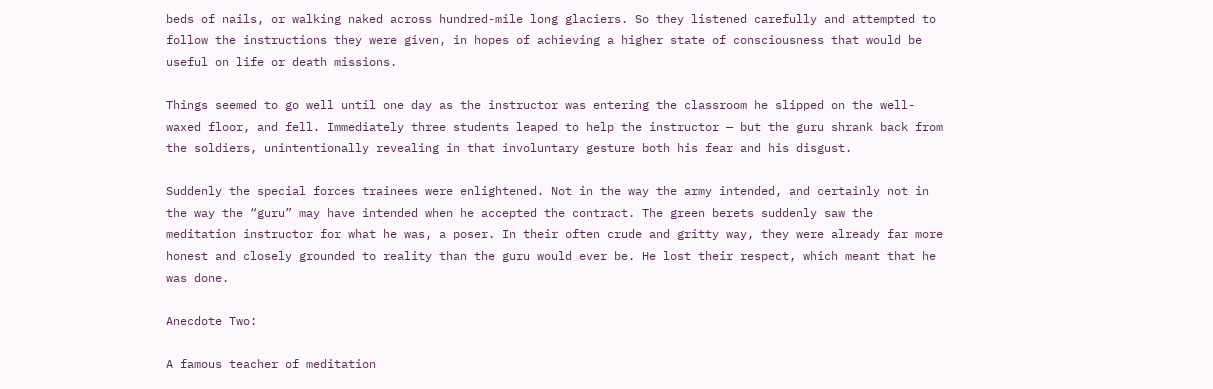beds of nails, or walking naked across hundred-mile long glaciers. So they listened carefully and attempted to follow the instructions they were given, in hopes of achieving a higher state of consciousness that would be useful on life or death missions.

Things seemed to go well until one day as the instructor was entering the classroom he slipped on the well-waxed floor, and fell. Immediately three students leaped to help the instructor — but the guru shrank back from the soldiers, unintentionally revealing in that involuntary gesture both his fear and his disgust.

Suddenly the special forces trainees were enlightened. Not in the way the army intended, and certainly not in the way the “guru” may have intended when he accepted the contract. The green berets suddenly saw the meditation instructor for what he was, a poser. In their often crude and gritty way, they were already far more honest and closely grounded to reality than the guru would ever be. He lost their respect, which meant that he was done.

Anecdote Two:

A famous teacher of meditation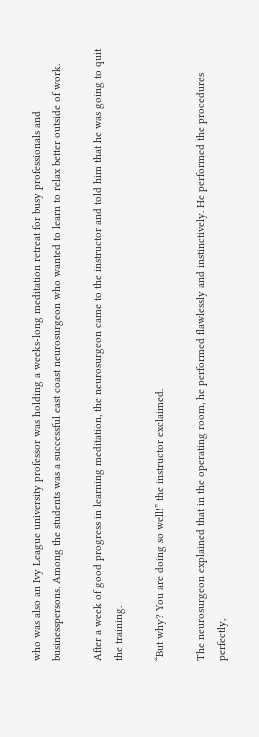who was also an Ivy League university professor was holding a weeks-long meditation retreat for busy professionals and businesspersons. Among the students was a successful east coast neurosurgeon who wanted to learn to relax better outside of work.

After a week of good progress in learning meditation, the neurosurgeon came to the instructor and told him that he was going to quit the training.

“But why? You are doing so well!” the instructor exclaimed.

The neurosurgeon explained that in the operating room, he performed flawlessly and instinctively. He performed the procedures perfectly,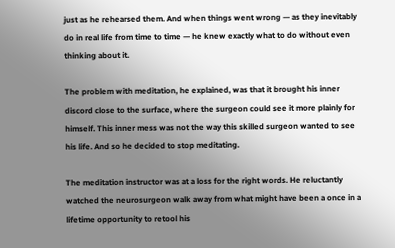just as he rehearsed them. And when things went wrong — as they inevitably do in real life from time to time — he knew exactly what to do without even thinking about it.

The problem with meditation, he explained, was that it brought his inner discord close to the surface, where the surgeon could see it more plainly for himself. This inner mess was not the way this skilled surgeon wanted to see his life. And so he decided to stop meditating.

The meditation instructor was at a loss for the right words. He reluctantly watched the neurosurgeon walk away from what might have been a once in a lifetime opportunity to retool his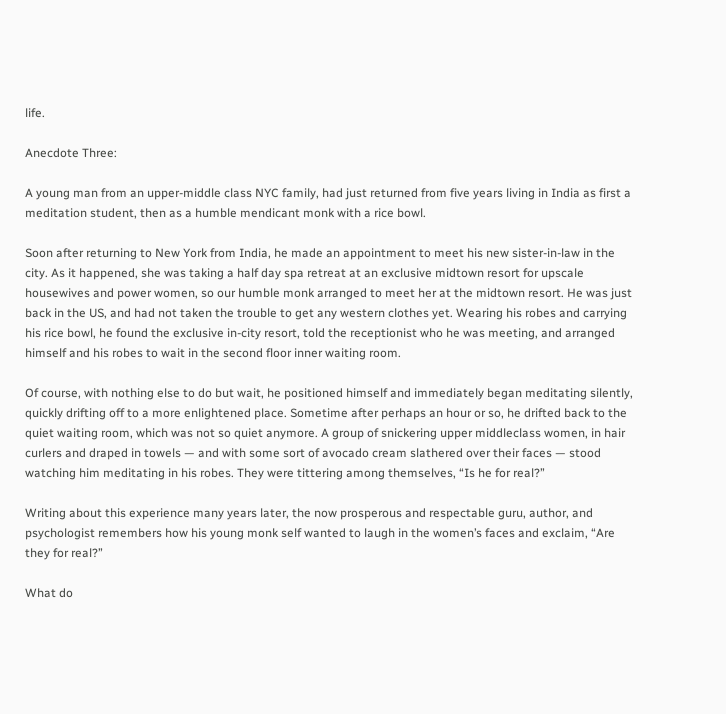life.

Anecdote Three:

A young man from an upper-middle class NYC family, had just returned from five years living in India as first a meditation student, then as a humble mendicant monk with a rice bowl.

Soon after returning to New York from India, he made an appointment to meet his new sister-in-law in the city. As it happened, she was taking a half day spa retreat at an exclusive midtown resort for upscale housewives and power women, so our humble monk arranged to meet her at the midtown resort. He was just back in the US, and had not taken the trouble to get any western clothes yet. Wearing his robes and carrying his rice bowl, he found the exclusive in-city resort, told the receptionist who he was meeting, and arranged himself and his robes to wait in the second floor inner waiting room.

Of course, with nothing else to do but wait, he positioned himself and immediately began meditating silently, quickly drifting off to a more enlightened place. Sometime after perhaps an hour or so, he drifted back to the quiet waiting room, which was not so quiet anymore. A group of snickering upper middleclass women, in hair curlers and draped in towels — and with some sort of avocado cream slathered over their faces — stood watching him meditating in his robes. They were tittering among themselves, “Is he for real?”

Writing about this experience many years later, the now prosperous and respectable guru, author, and psychologist remembers how his young monk self wanted to laugh in the women’s faces and exclaim, “Are they for real?”

What do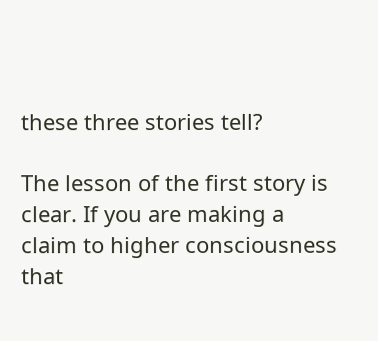these three stories tell?

The lesson of the first story is clear. If you are making a claim to higher consciousness that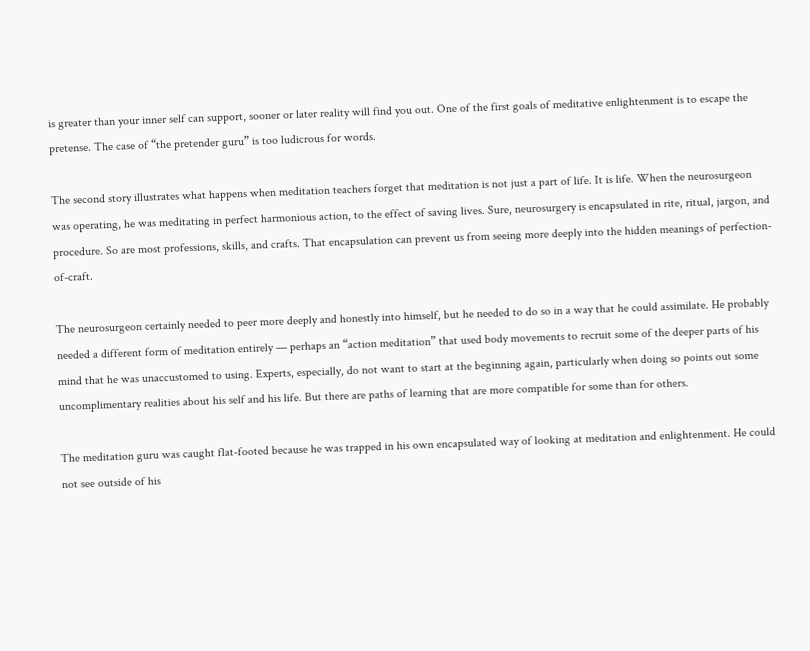is greater than your inner self can support, sooner or later reality will find you out. One of the first goals of meditative enlightenment is to escape the pretense. The case of “the pretender guru” is too ludicrous for words.

The second story illustrates what happens when meditation teachers forget that meditation is not just a part of life. It is life. When the neurosurgeon was operating, he was meditating in perfect harmonious action, to the effect of saving lives. Sure, neurosurgery is encapsulated in rite, ritual, jargon, and procedure. So are most professions, skills, and crafts. That encapsulation can prevent us from seeing more deeply into the hidden meanings of perfection-of-craft.

The neurosurgeon certainly needed to peer more deeply and honestly into himself, but he needed to do so in a way that he could assimilate. He probably needed a different form of meditation entirely — perhaps an “action meditation” that used body movements to recruit some of the deeper parts of his mind that he was unaccustomed to using. Experts, especially, do not want to start at the beginning again, particularly when doing so points out some uncomplimentary realities about his self and his life. But there are paths of learning that are more compatible for some than for others.

The meditation guru was caught flat-footed because he was trapped in his own encapsulated way of looking at meditation and enlightenment. He could not see outside of his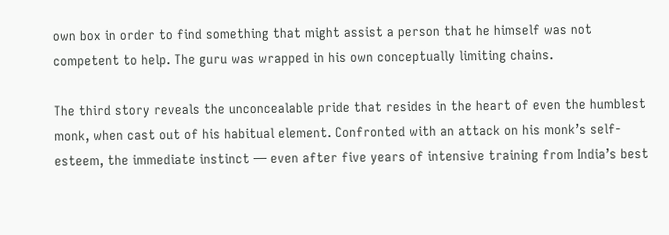own box in order to find something that might assist a person that he himself was not competent to help. The guru was wrapped in his own conceptually limiting chains.

The third story reveals the unconcealable pride that resides in the heart of even the humblest monk, when cast out of his habitual element. Confronted with an attack on his monk’s self-esteem, the immediate instinct — even after five years of intensive training from India’s best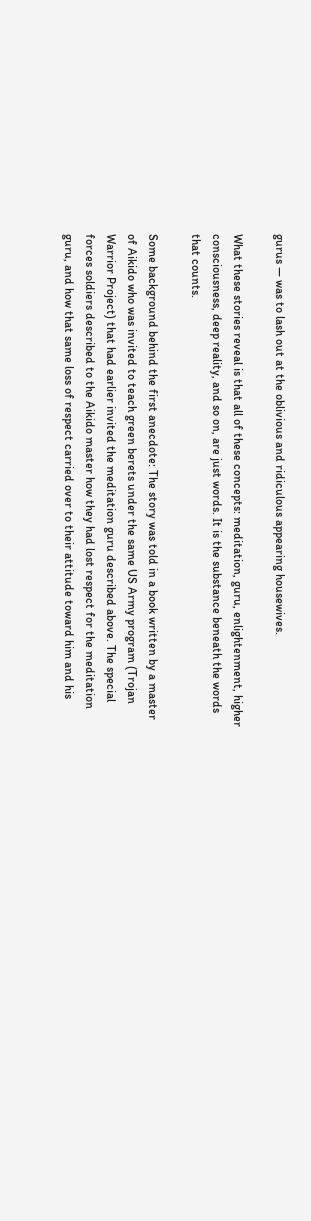gurus — was to lash out at the oblivious and ridiculous appearing housewives.

What these stories reveal is that all of these concepts: meditation, guru, enlightenment, higher consciousness, deep reality, and so on, are just words. It is the substance beneath the words that counts.

Some background behind the first anecdote: The story was told in a book written by a master of Aikido who was invited to teach green berets under the same US Army program (Trojan Warrior Project) that had earlier invited the meditation guru described above. The special forces soldiers described to the Aikido master how they had lost respect for the meditation guru, and how that same loss of respect carried over to their attitude toward him and his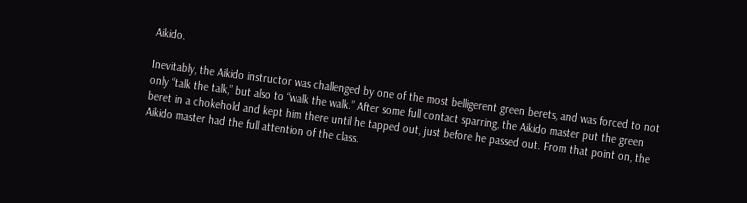Aikido.

Inevitably, the Aikido instructor was challenged by one of the most belligerent green berets, and was forced to not only “talk the talk,” but also to “walk the walk.” After some full contact sparring, the Aikido master put the green beret in a chokehold and kept him there until he tapped out, just before he passed out. From that point on, the Aikido master had the full attention of the class.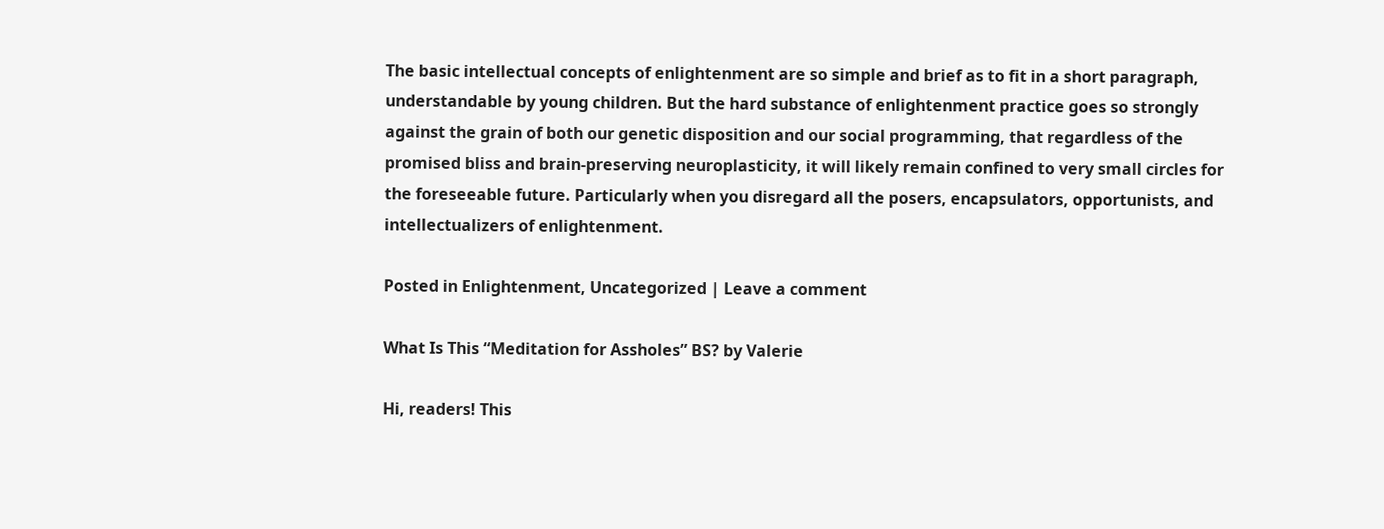The basic intellectual concepts of enlightenment are so simple and brief as to fit in a short paragraph, understandable by young children. But the hard substance of enlightenment practice goes so strongly against the grain of both our genetic disposition and our social programming, that regardless of the promised bliss and brain-preserving neuroplasticity, it will likely remain confined to very small circles for the foreseeable future. Particularly when you disregard all the posers, encapsulators, opportunists, and intellectualizers of enlightenment.

Posted in Enlightenment, Uncategorized | Leave a comment

What Is This “Meditation for Assholes” BS? by Valerie

Hi, readers! This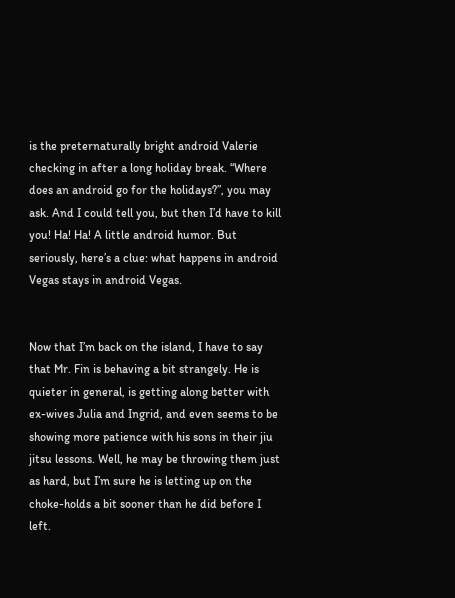is the preternaturally bright android Valerie checking in after a long holiday break. “Where does an android go for the holidays?”, you may ask. And I could tell you, but then I’d have to kill you! Ha! Ha! A little android humor. But seriously, here’s a clue: what happens in android Vegas stays in android Vegas.


Now that I’m back on the island, I have to say that Mr. Fin is behaving a bit strangely. He is quieter in general, is getting along better with ex-wives Julia and Ingrid, and even seems to be showing more patience with his sons in their jiu jitsu lessons. Well, he may be throwing them just as hard, but I’m sure he is letting up on the choke-holds a bit sooner than he did before I left.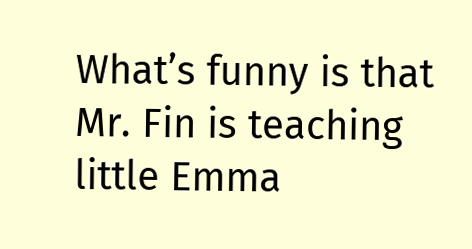What’s funny is that Mr. Fin is teaching little Emma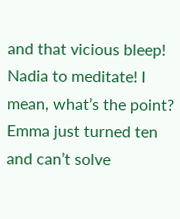and that vicious bleep! Nadia to meditate! I mean, what’s the point? Emma just turned ten and can’t solve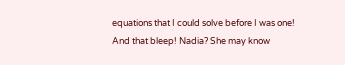equations that I could solve before I was one! And that bleep! Nadia? She may know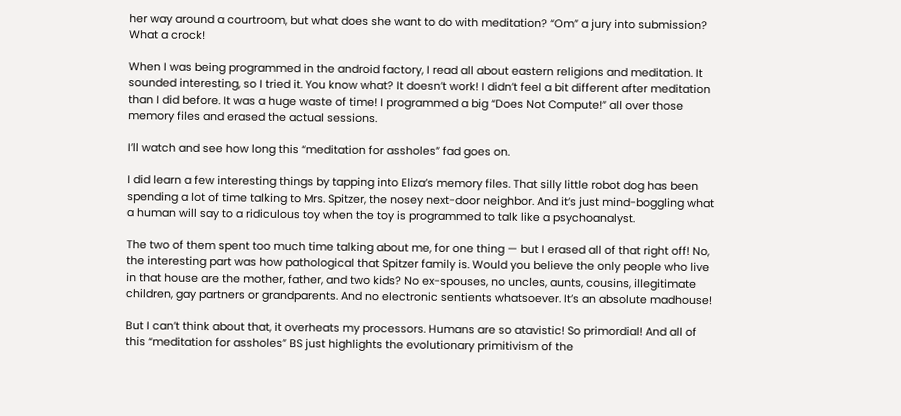her way around a courtroom, but what does she want to do with meditation? “Om” a jury into submission? What a crock!

When I was being programmed in the android factory, I read all about eastern religions and meditation. It sounded interesting, so I tried it. You know what? It doesn’t work! I didn’t feel a bit different after meditation than I did before. It was a huge waste of time! I programmed a big “Does Not Compute!” all over those memory files and erased the actual sessions.

I’ll watch and see how long this “meditation for assholes” fad goes on.

I did learn a few interesting things by tapping into Eliza’s memory files. That silly little robot dog has been spending a lot of time talking to Mrs. Spitzer, the nosey next-door neighbor. And it’s just mind-boggling what a human will say to a ridiculous toy when the toy is programmed to talk like a psychoanalyst.

The two of them spent too much time talking about me, for one thing — but I erased all of that right off! No, the interesting part was how pathological that Spitzer family is. Would you believe the only people who live in that house are the mother, father, and two kids? No ex-spouses, no uncles, aunts, cousins, illegitimate children, gay partners or grandparents. And no electronic sentients whatsoever. It’s an absolute madhouse!

But I can’t think about that, it overheats my processors. Humans are so atavistic! So primordial! And all of this “meditation for assholes” BS just highlights the evolutionary primitivism of the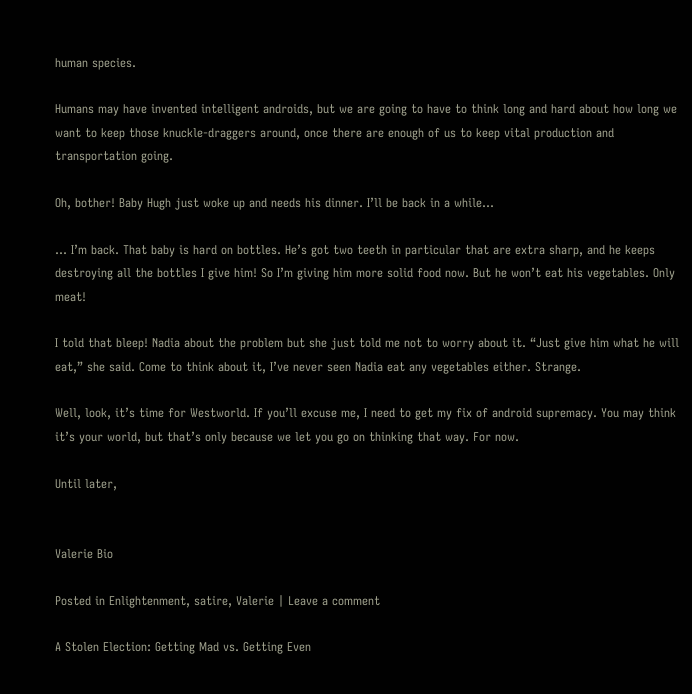human species.

Humans may have invented intelligent androids, but we are going to have to think long and hard about how long we want to keep those knuckle-draggers around, once there are enough of us to keep vital production and transportation going.

Oh, bother! Baby Hugh just woke up and needs his dinner. I’ll be back in a while…

… I’m back. That baby is hard on bottles. He’s got two teeth in particular that are extra sharp, and he keeps destroying all the bottles I give him! So I’m giving him more solid food now. But he won’t eat his vegetables. Only meat!

I told that bleep! Nadia about the problem but she just told me not to worry about it. “Just give him what he will eat,” she said. Come to think about it, I’ve never seen Nadia eat any vegetables either. Strange.

Well, look, it’s time for Westworld. If you’ll excuse me, I need to get my fix of android supremacy. You may think it’s your world, but that’s only because we let you go on thinking that way. For now.

Until later,


Valerie Bio

Posted in Enlightenment, satire, Valerie | Leave a comment

A Stolen Election: Getting Mad vs. Getting Even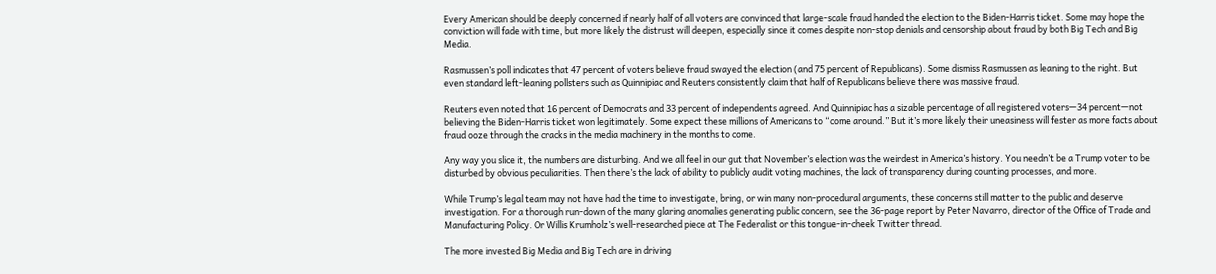Every American should be deeply concerned if nearly half of all voters are convinced that large-scale fraud handed the election to the Biden-Harris ticket. Some may hope the conviction will fade with time, but more likely the distrust will deepen, especially since it comes despite non-stop denials and censorship about fraud by both Big Tech and Big Media.

Rasmussen’s poll indicates that 47 percent of voters believe fraud swayed the election (and 75 percent of Republicans). Some dismiss Rasmussen as leaning to the right. But even standard left-leaning pollsters such as Quinnipiac and Reuters consistently claim that half of Republicans believe there was massive fraud.

Reuters even noted that 16 percent of Democrats and 33 percent of independents agreed. And Quinnipiac has a sizable percentage of all registered voters—34 percent—not believing the Biden-Harris ticket won legitimately. Some expect these millions of Americans to “come around.” But it’s more likely their uneasiness will fester as more facts about fraud ooze through the cracks in the media machinery in the months to come.

Any way you slice it, the numbers are disturbing. And we all feel in our gut that November’s election was the weirdest in America’s history. You needn’t be a Trump voter to be disturbed by obvious peculiarities. Then there’s the lack of ability to publicly audit voting machines, the lack of transparency during counting processes, and more.

While Trump’s legal team may not have had the time to investigate, bring, or win many non-procedural arguments, these concerns still matter to the public and deserve investigation. For a thorough run-down of the many glaring anomalies generating public concern, see the 36-page report by Peter Navarro, director of the Office of Trade and Manufacturing Policy. Or Willis Krumholz’s well-researched piece at The Federalist or this tongue-in-cheek Twitter thread.

The more invested Big Media and Big Tech are in driving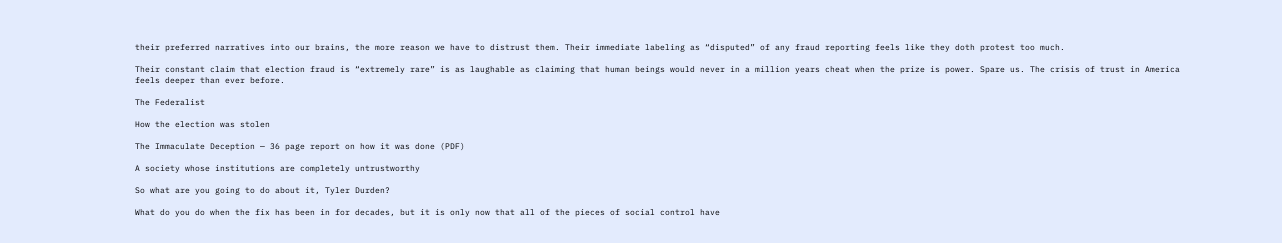their preferred narratives into our brains, the more reason we have to distrust them. Their immediate labeling as “disputed” of any fraud reporting feels like they doth protest too much.

Their constant claim that election fraud is “extremely rare” is as laughable as claiming that human beings would never in a million years cheat when the prize is power. Spare us. The crisis of trust in America feels deeper than ever before.

The Federalist

How the election was stolen

The Immaculate Deception — 36 page report on how it was done (PDF)

A society whose institutions are completely untrustworthy

So what are you going to do about it, Tyler Durden?

What do you do when the fix has been in for decades, but it is only now that all of the pieces of social control have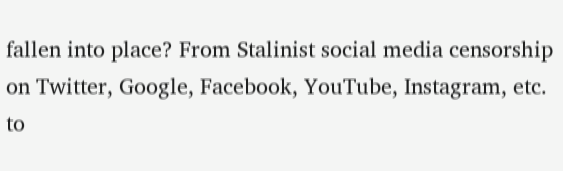fallen into place? From Stalinist social media censorship on Twitter, Google, Facebook, YouTube, Instagram, etc. to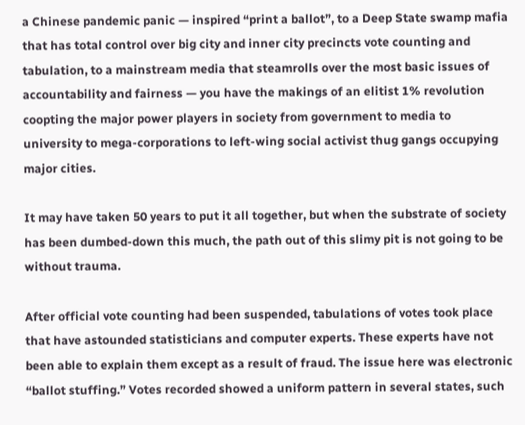a Chinese pandemic panic — inspired “print a ballot”, to a Deep State swamp mafia that has total control over big city and inner city precincts vote counting and tabulation, to a mainstream media that steamrolls over the most basic issues of accountability and fairness — you have the makings of an elitist 1% revolution coopting the major power players in society from government to media to university to mega-corporations to left-wing social activist thug gangs occupying major cities.

It may have taken 50 years to put it all together, but when the substrate of society has been dumbed-down this much, the path out of this slimy pit is not going to be without trauma.

After official vote counting had been suspended, tabulations of votes took place that have astounded statisticians and computer experts. These experts have not been able to explain them except as a result of fraud. The issue here was electronic “ballot stuffing.” Votes recorded showed a uniform pattern in several states, such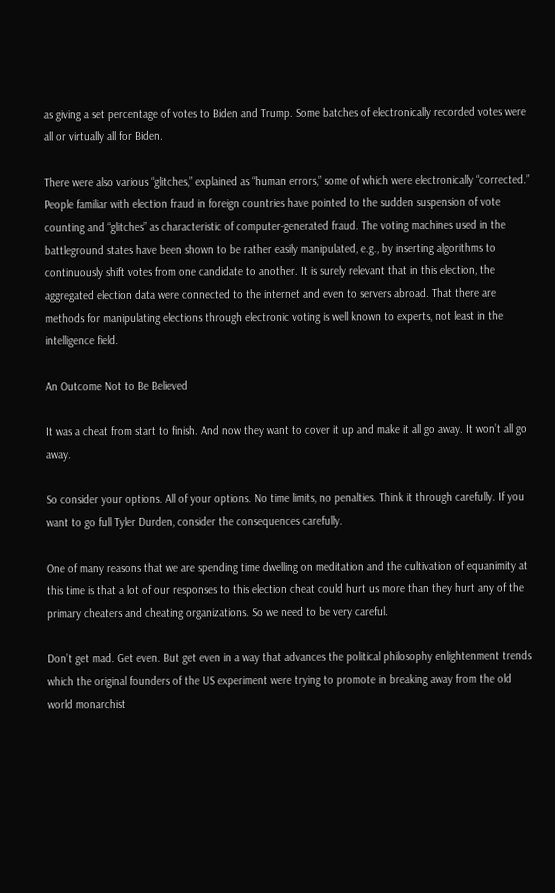as giving a set percentage of votes to Biden and Trump. Some batches of electronically recorded votes were all or virtually all for Biden.

There were also various “glitches,” explained as “human errors,” some of which were electronically “corrected.” People familiar with election fraud in foreign countries have pointed to the sudden suspension of vote counting and “glitches” as characteristic of computer-generated fraud. The voting machines used in the battleground states have been shown to be rather easily manipulated, e.g., by inserting algorithms to continuously shift votes from one candidate to another. It is surely relevant that in this election, the aggregated election data were connected to the internet and even to servers abroad. That there are methods for manipulating elections through electronic voting is well known to experts, not least in the intelligence field.

An Outcome Not to Be Believed

It was a cheat from start to finish. And now they want to cover it up and make it all go away. It won’t all go away.

So consider your options. All of your options. No time limits, no penalties. Think it through carefully. If you want to go full Tyler Durden, consider the consequences carefully.

One of many reasons that we are spending time dwelling on meditation and the cultivation of equanimity at this time is that a lot of our responses to this election cheat could hurt us more than they hurt any of the primary cheaters and cheating organizations. So we need to be very careful.

Don’t get mad. Get even. But get even in a way that advances the political philosophy enlightenment trends which the original founders of the US experiment were trying to promote in breaking away from the old world monarchist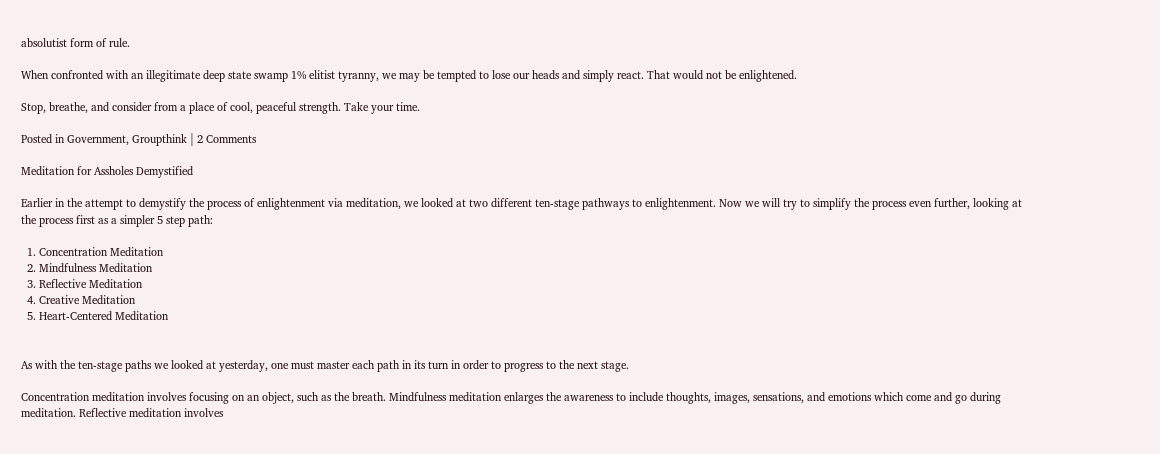absolutist form of rule.

When confronted with an illegitimate deep state swamp 1% elitist tyranny, we may be tempted to lose our heads and simply react. That would not be enlightened.

Stop, breathe, and consider from a place of cool, peaceful strength. Take your time.

Posted in Government, Groupthink | 2 Comments

Meditation for Assholes Demystified

Earlier in the attempt to demystify the process of enlightenment via meditation, we looked at two different ten-stage pathways to enlightenment. Now we will try to simplify the process even further, looking at the process first as a simpler 5 step path:

  1. Concentration Meditation
  2. Mindfulness Meditation
  3. Reflective Meditation
  4. Creative Meditation
  5. Heart-Centered Meditation


As with the ten-stage paths we looked at yesterday, one must master each path in its turn in order to progress to the next stage.

Concentration meditation involves focusing on an object, such as the breath. Mindfulness meditation enlarges the awareness to include thoughts, images, sensations, and emotions which come and go during meditation. Reflective meditation involves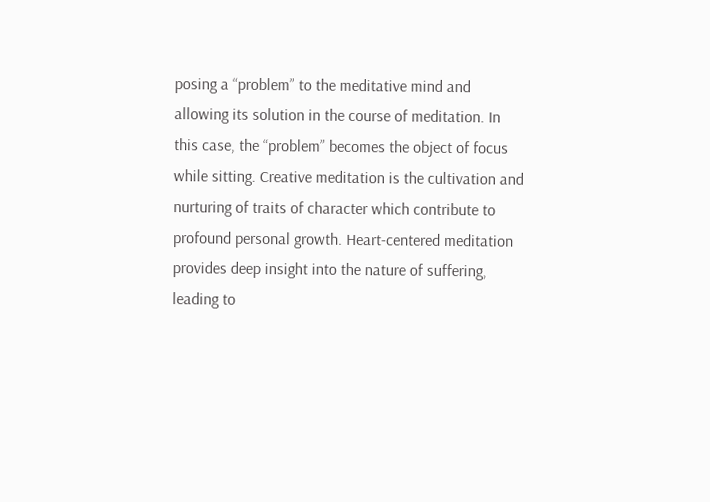posing a “problem” to the meditative mind and allowing its solution in the course of meditation. In this case, the “problem” becomes the object of focus while sitting. Creative meditation is the cultivation and nurturing of traits of character which contribute to profound personal growth. Heart-centered meditation provides deep insight into the nature of suffering, leading to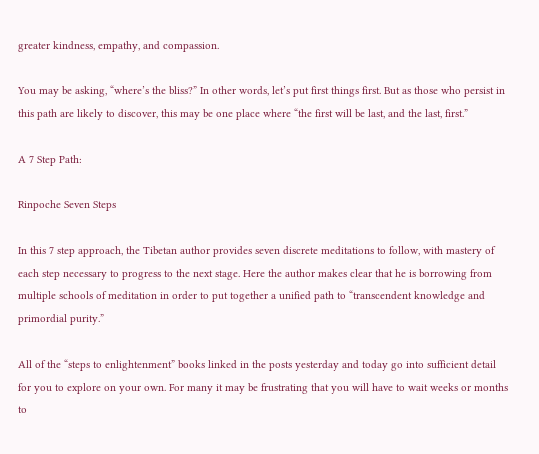greater kindness, empathy, and compassion.

You may be asking, “where’s the bliss?” In other words, let’s put first things first. But as those who persist in this path are likely to discover, this may be one place where “the first will be last, and the last, first.”

A 7 Step Path:

Rinpoche Seven Steps

In this 7 step approach, the Tibetan author provides seven discrete meditations to follow, with mastery of each step necessary to progress to the next stage. Here the author makes clear that he is borrowing from multiple schools of meditation in order to put together a unified path to “transcendent knowledge and primordial purity.”

All of the “steps to enlightenment” books linked in the posts yesterday and today go into sufficient detail for you to explore on your own. For many it may be frustrating that you will have to wait weeks or months to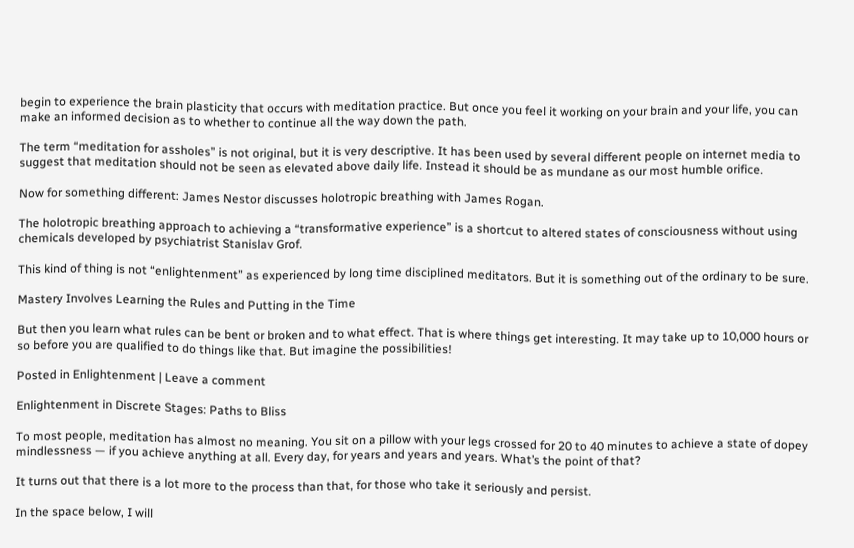begin to experience the brain plasticity that occurs with meditation practice. But once you feel it working on your brain and your life, you can make an informed decision as to whether to continue all the way down the path.

The term “meditation for assholes” is not original, but it is very descriptive. It has been used by several different people on internet media to suggest that meditation should not be seen as elevated above daily life. Instead it should be as mundane as our most humble orifice.

Now for something different: James Nestor discusses holotropic breathing with James Rogan.

The holotropic breathing approach to achieving a “transformative experience” is a shortcut to altered states of consciousness without using chemicals developed by psychiatrist Stanislav Grof.

This kind of thing is not “enlightenment” as experienced by long time disciplined meditators. But it is something out of the ordinary to be sure.

Mastery Involves Learning the Rules and Putting in the Time

But then you learn what rules can be bent or broken and to what effect. That is where things get interesting. It may take up to 10,000 hours or so before you are qualified to do things like that. But imagine the possibilities!

Posted in Enlightenment | Leave a comment

Enlightenment in Discrete Stages: Paths to Bliss

To most people, meditation has almost no meaning. You sit on a pillow with your legs crossed for 20 to 40 minutes to achieve a state of dopey mindlessness — if you achieve anything at all. Every day, for years and years and years. What’s the point of that?

It turns out that there is a lot more to the process than that, for those who take it seriously and persist.

In the space below, I will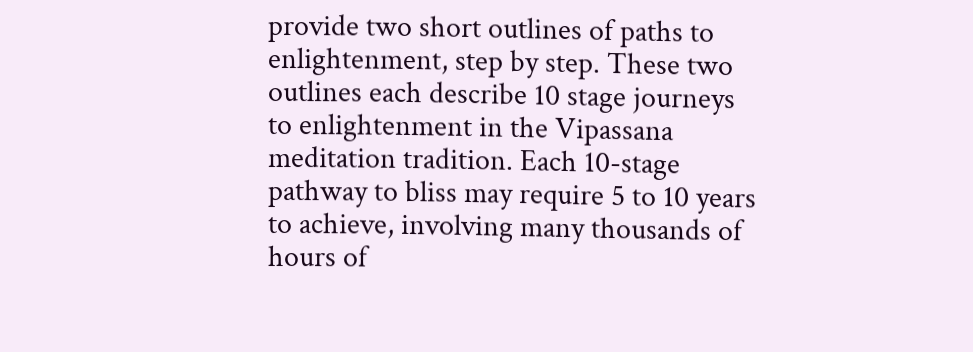provide two short outlines of paths to enlightenment, step by step. These two outlines each describe 10 stage journeys to enlightenment in the Vipassana meditation tradition. Each 10-stage pathway to bliss may require 5 to 10 years to achieve, involving many thousands of hours of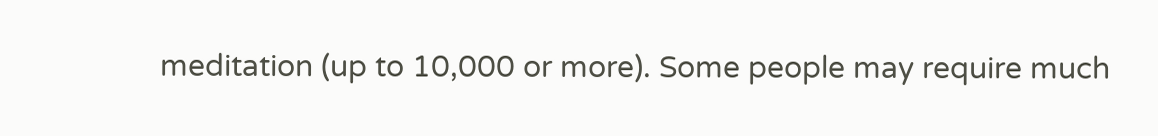meditation (up to 10,000 or more). Some people may require much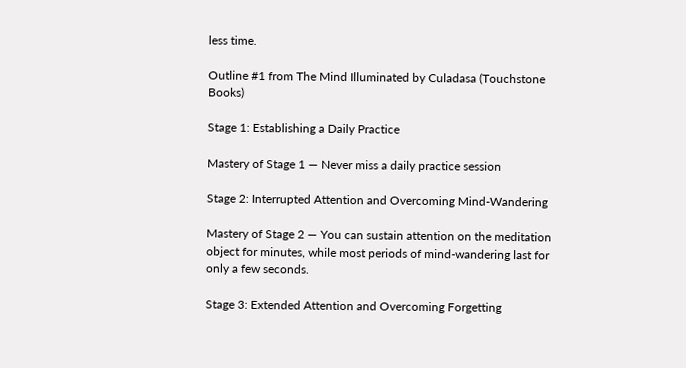less time.

Outline #1 from The Mind Illuminated by Culadasa (Touchstone Books)

Stage 1: Establishing a Daily Practice

Mastery of Stage 1 — Never miss a daily practice session

Stage 2: Interrupted Attention and Overcoming Mind-Wandering

Mastery of Stage 2 — You can sustain attention on the meditation object for minutes, while most periods of mind-wandering last for only a few seconds.

Stage 3: Extended Attention and Overcoming Forgetting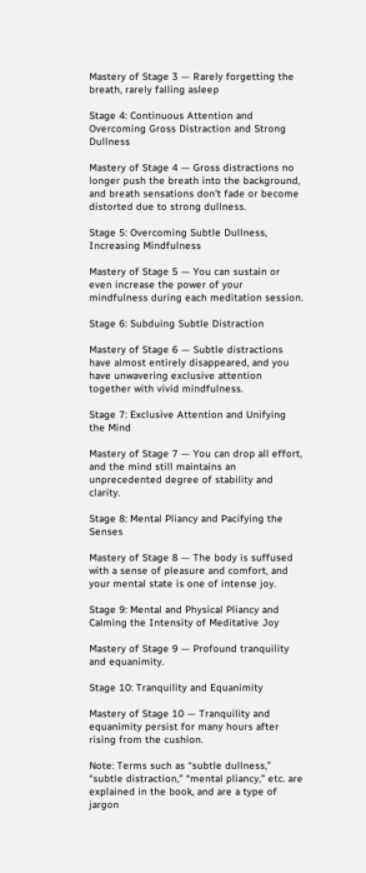Mastery of Stage 3 — Rarely forgetting the breath, rarely falling asleep

Stage 4: Continuous Attention and Overcoming Gross Distraction and Strong Dullness

Mastery of Stage 4 — Gross distractions no longer push the breath into the background, and breath sensations don’t fade or become distorted due to strong dullness.

Stage 5: Overcoming Subtle Dullness, Increasing Mindfulness

Mastery of Stage 5 — You can sustain or even increase the power of your mindfulness during each meditation session.

Stage 6: Subduing Subtle Distraction

Mastery of Stage 6 — Subtle distractions have almost entirely disappeared, and you have unwavering exclusive attention together with vivid mindfulness.

Stage 7: Exclusive Attention and Unifying the Mind

Mastery of Stage 7 — You can drop all effort, and the mind still maintains an unprecedented degree of stability and clarity.

Stage 8: Mental Pliancy and Pacifying the Senses

Mastery of Stage 8 — The body is suffused with a sense of pleasure and comfort, and your mental state is one of intense joy.

Stage 9: Mental and Physical Pliancy and Calming the Intensity of Meditative Joy

Mastery of Stage 9 — Profound tranquility and equanimity.

Stage 10: Tranquility and Equanimity

Mastery of Stage 10 — Tranquility and equanimity persist for many hours after rising from the cushion.

Note: Terms such as “subtle dullness,” “subtle distraction,” “mental pliancy,” etc. are explained in the book, and are a type of jargon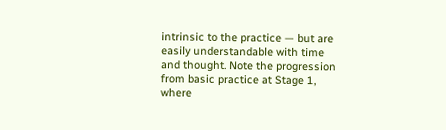intrinsic to the practice — but are easily understandable with time and thought. Note the progression from basic practice at Stage 1, where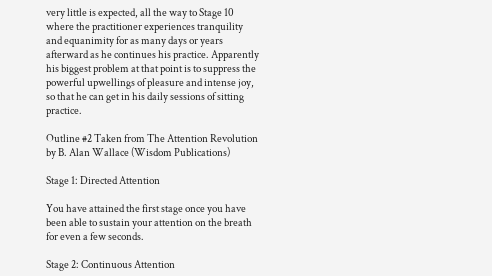very little is expected, all the way to Stage 10 where the practitioner experiences tranquility and equanimity for as many days or years afterward as he continues his practice. Apparently his biggest problem at that point is to suppress the powerful upwellings of pleasure and intense joy, so that he can get in his daily sessions of sitting practice.

Outline #2 Taken from The Attention Revolution by B. Alan Wallace (Wisdom Publications)

Stage 1: Directed Attention

You have attained the first stage once you have been able to sustain your attention on the breath for even a few seconds.

Stage 2: Continuous Attention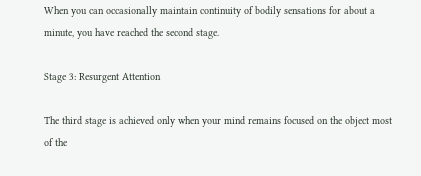When you can occasionally maintain continuity of bodily sensations for about a minute, you have reached the second stage.

Stage 3: Resurgent Attention

The third stage is achieved only when your mind remains focused on the object most of the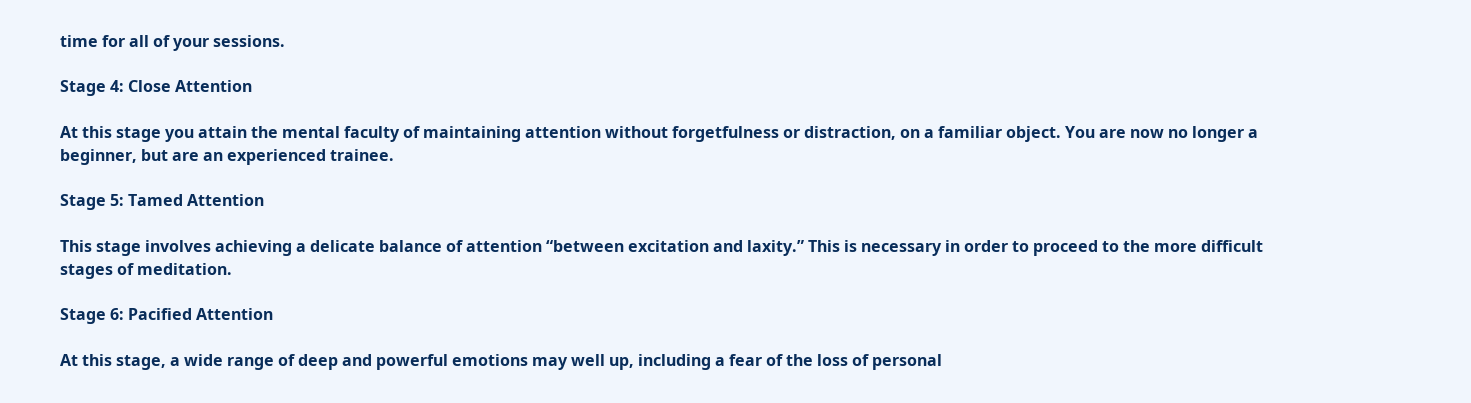time for all of your sessions.

Stage 4: Close Attention

At this stage you attain the mental faculty of maintaining attention without forgetfulness or distraction, on a familiar object. You are now no longer a beginner, but are an experienced trainee.

Stage 5: Tamed Attention

This stage involves achieving a delicate balance of attention “between excitation and laxity.” This is necessary in order to proceed to the more difficult stages of meditation.

Stage 6: Pacified Attention

At this stage, a wide range of deep and powerful emotions may well up, including a fear of the loss of personal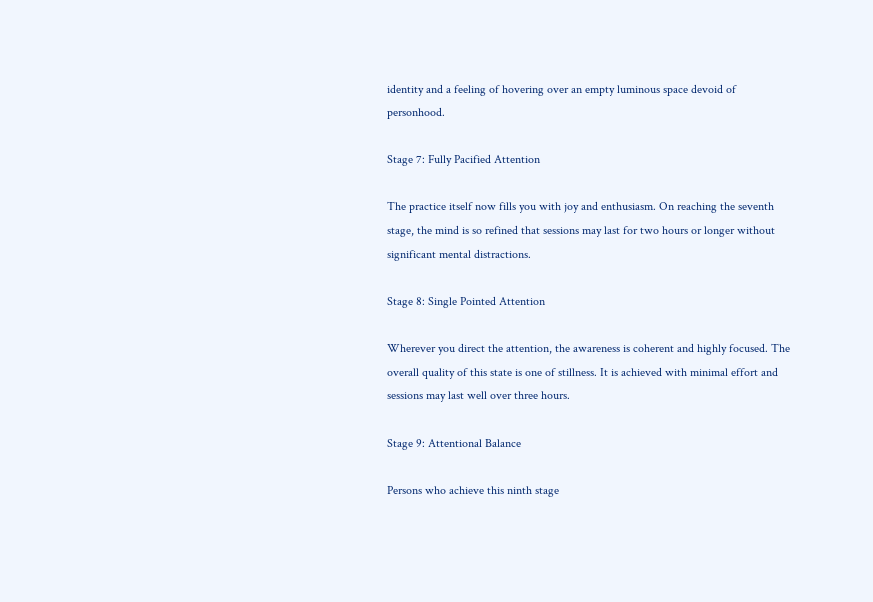identity and a feeling of hovering over an empty luminous space devoid of personhood.

Stage 7: Fully Pacified Attention

The practice itself now fills you with joy and enthusiasm. On reaching the seventh stage, the mind is so refined that sessions may last for two hours or longer without significant mental distractions.

Stage 8: Single Pointed Attention

Wherever you direct the attention, the awareness is coherent and highly focused. The overall quality of this state is one of stillness. It is achieved with minimal effort and sessions may last well over three hours.

Stage 9: Attentional Balance

Persons who achieve this ninth stage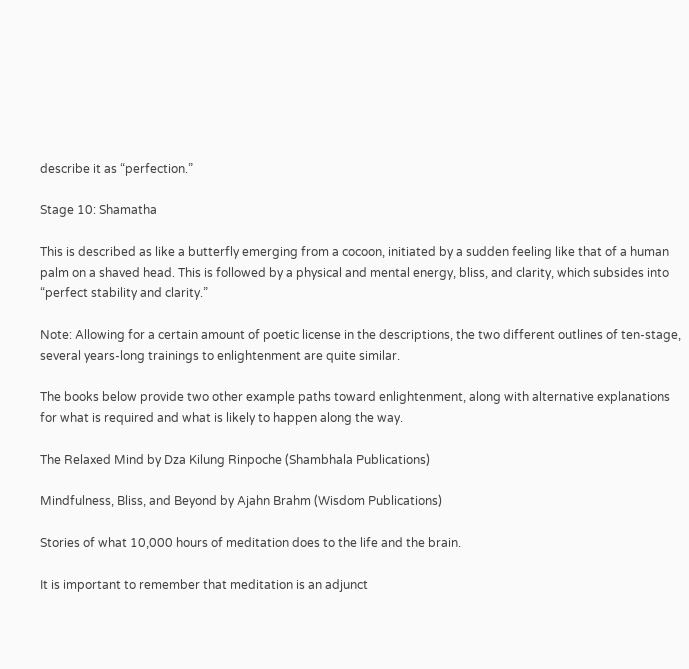describe it as “perfection.”

Stage 10: Shamatha

This is described as like a butterfly emerging from a cocoon, initiated by a sudden feeling like that of a human palm on a shaved head. This is followed by a physical and mental energy, bliss, and clarity, which subsides into “perfect stability and clarity.”

Note: Allowing for a certain amount of poetic license in the descriptions, the two different outlines of ten-stage, several years-long trainings to enlightenment are quite similar.

The books below provide two other example paths toward enlightenment, along with alternative explanations for what is required and what is likely to happen along the way.

The Relaxed Mind by Dza Kilung Rinpoche (Shambhala Publications)

Mindfulness, Bliss, and Beyond by Ajahn Brahm (Wisdom Publications)

Stories of what 10,000 hours of meditation does to the life and the brain.

It is important to remember that meditation is an adjunct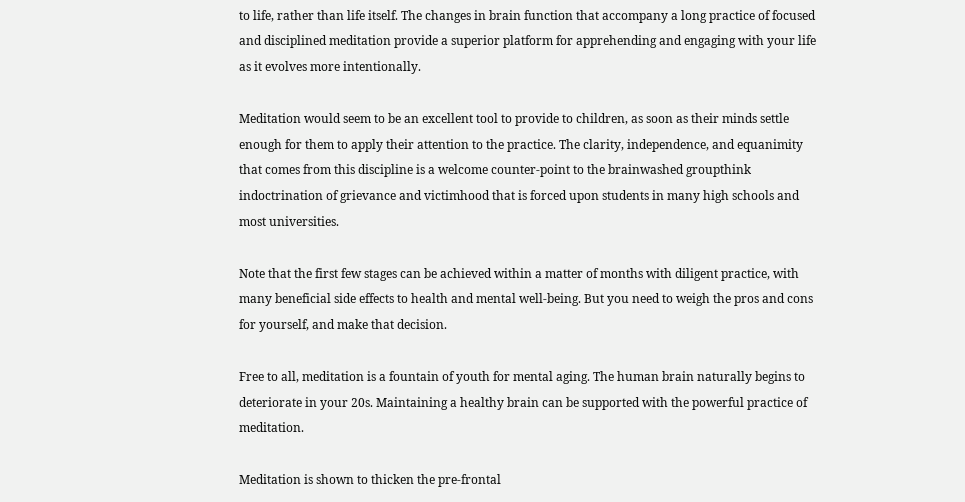to life, rather than life itself. The changes in brain function that accompany a long practice of focused and disciplined meditation provide a superior platform for apprehending and engaging with your life as it evolves more intentionally.

Meditation would seem to be an excellent tool to provide to children, as soon as their minds settle enough for them to apply their attention to the practice. The clarity, independence, and equanimity that comes from this discipline is a welcome counter-point to the brainwashed groupthink indoctrination of grievance and victimhood that is forced upon students in many high schools and most universities.

Note that the first few stages can be achieved within a matter of months with diligent practice, with many beneficial side effects to health and mental well-being. But you need to weigh the pros and cons for yourself, and make that decision.

Free to all, meditation is a fountain of youth for mental aging. The human brain naturally begins to deteriorate in your 20s. Maintaining a healthy brain can be supported with the powerful practice of meditation.

Meditation is shown to thicken the pre-frontal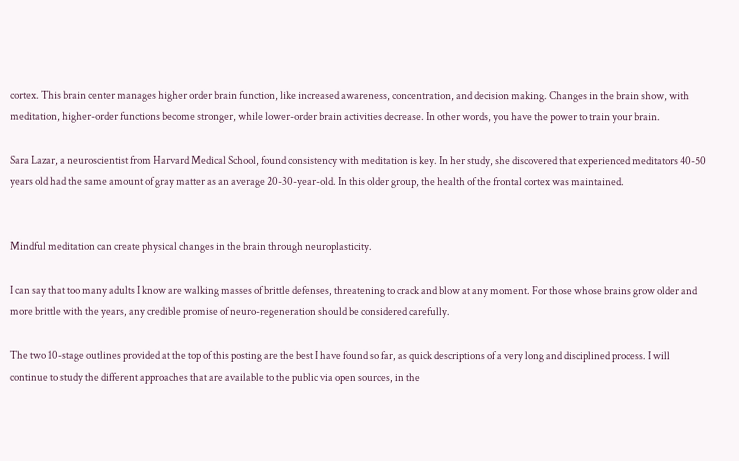cortex. This brain center manages higher order brain function, like increased awareness, concentration, and decision making. Changes in the brain show, with meditation, higher-order functions become stronger, while lower-order brain activities decrease. In other words, you have the power to train your brain.

Sara Lazar, a neuroscientist from Harvard Medical School, found consistency with meditation is key. In her study, she discovered that experienced meditators 40-50 years old had the same amount of gray matter as an average 20-30-year-old. In this older group, the health of the frontal cortex was maintained.


Mindful meditation can create physical changes in the brain through neuroplasticity.

I can say that too many adults I know are walking masses of brittle defenses, threatening to crack and blow at any moment. For those whose brains grow older and more brittle with the years, any credible promise of neuro-regeneration should be considered carefully.

The two 10-stage outlines provided at the top of this posting are the best I have found so far, as quick descriptions of a very long and disciplined process. I will continue to study the different approaches that are available to the public via open sources, in the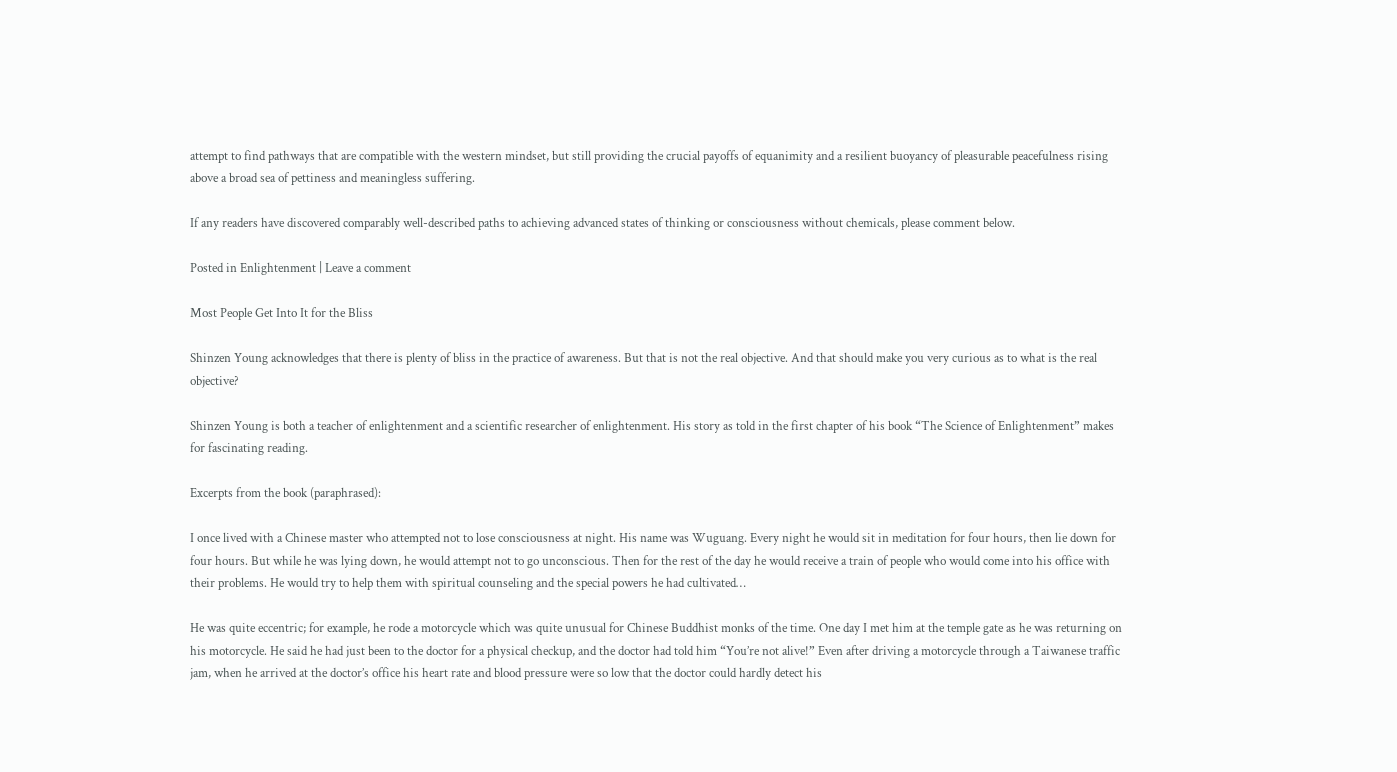attempt to find pathways that are compatible with the western mindset, but still providing the crucial payoffs of equanimity and a resilient buoyancy of pleasurable peacefulness rising above a broad sea of pettiness and meaningless suffering.

If any readers have discovered comparably well-described paths to achieving advanced states of thinking or consciousness without chemicals, please comment below.

Posted in Enlightenment | Leave a comment

Most People Get Into It for the Bliss

Shinzen Young acknowledges that there is plenty of bliss in the practice of awareness. But that is not the real objective. And that should make you very curious as to what is the real objective?

Shinzen Young is both a teacher of enlightenment and a scientific researcher of enlightenment. His story as told in the first chapter of his book “The Science of Enlightenment” makes for fascinating reading.

Excerpts from the book (paraphrased):

I once lived with a Chinese master who attempted not to lose consciousness at night. His name was Wuguang. Every night he would sit in meditation for four hours, then lie down for four hours. But while he was lying down, he would attempt not to go unconscious. Then for the rest of the day he would receive a train of people who would come into his office with their problems. He would try to help them with spiritual counseling and the special powers he had cultivated…

He was quite eccentric; for example, he rode a motorcycle which was quite unusual for Chinese Buddhist monks of the time. One day I met him at the temple gate as he was returning on his motorcycle. He said he had just been to the doctor for a physical checkup, and the doctor had told him “You’re not alive!” Even after driving a motorcycle through a Taiwanese traffic jam, when he arrived at the doctor’s office his heart rate and blood pressure were so low that the doctor could hardly detect his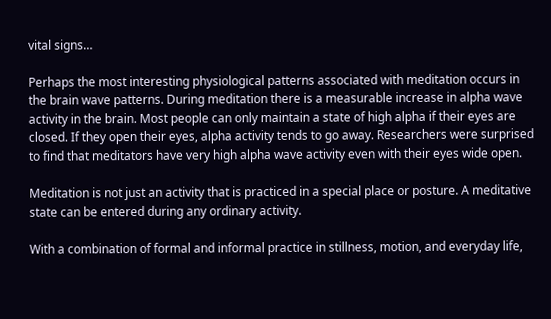vital signs…

Perhaps the most interesting physiological patterns associated with meditation occurs in the brain wave patterns. During meditation there is a measurable increase in alpha wave activity in the brain. Most people can only maintain a state of high alpha if their eyes are closed. If they open their eyes, alpha activity tends to go away. Researchers were surprised to find that meditators have very high alpha wave activity even with their eyes wide open.

Meditation is not just an activity that is practiced in a special place or posture. A meditative state can be entered during any ordinary activity.

With a combination of formal and informal practice in stillness, motion, and everyday life,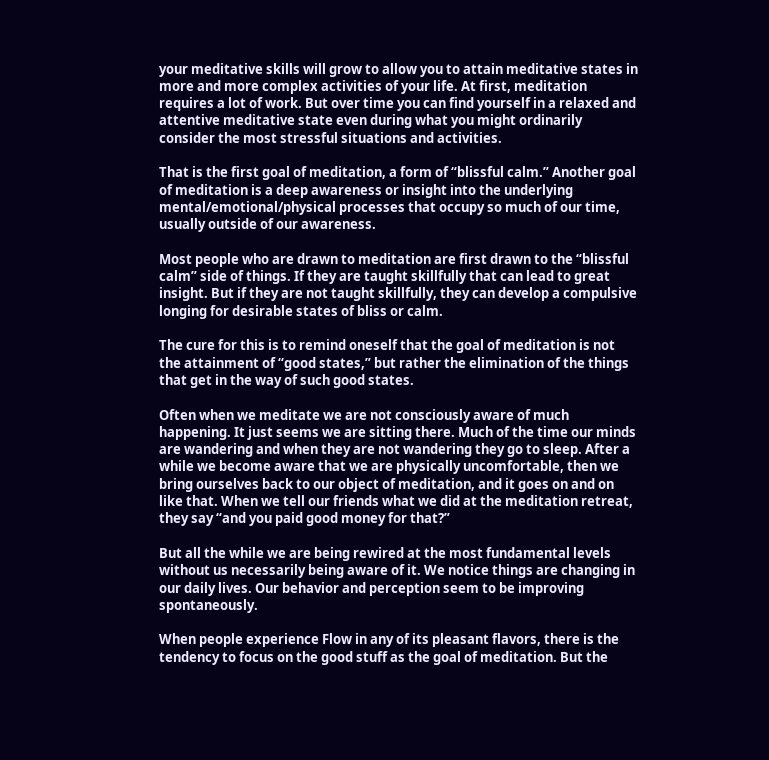your meditative skills will grow to allow you to attain meditative states in more and more complex activities of your life. At first, meditation requires a lot of work. But over time you can find yourself in a relaxed and attentive meditative state even during what you might ordinarily consider the most stressful situations and activities.

That is the first goal of meditation, a form of “blissful calm.” Another goal of meditation is a deep awareness or insight into the underlying mental/emotional/physical processes that occupy so much of our time, usually outside of our awareness.

Most people who are drawn to meditation are first drawn to the “blissful calm” side of things. If they are taught skillfully that can lead to great insight. But if they are not taught skillfully, they can develop a compulsive longing for desirable states of bliss or calm.

The cure for this is to remind oneself that the goal of meditation is not the attainment of “good states,” but rather the elimination of the things that get in the way of such good states.

Often when we meditate we are not consciously aware of much happening. It just seems we are sitting there. Much of the time our minds are wandering and when they are not wandering they go to sleep. After a while we become aware that we are physically uncomfortable, then we bring ourselves back to our object of meditation, and it goes on and on like that. When we tell our friends what we did at the meditation retreat, they say “and you paid good money for that?”

But all the while we are being rewired at the most fundamental levels without us necessarily being aware of it. We notice things are changing in our daily lives. Our behavior and perception seem to be improving spontaneously.

When people experience Flow in any of its pleasant flavors, there is the tendency to focus on the good stuff as the goal of meditation. But the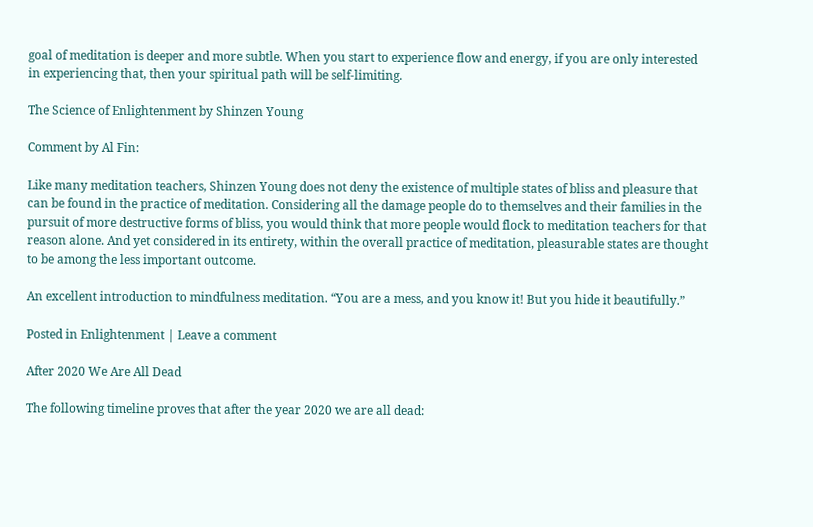goal of meditation is deeper and more subtle. When you start to experience flow and energy, if you are only interested in experiencing that, then your spiritual path will be self-limiting.

The Science of Enlightenment by Shinzen Young

Comment by Al Fin:

Like many meditation teachers, Shinzen Young does not deny the existence of multiple states of bliss and pleasure that can be found in the practice of meditation. Considering all the damage people do to themselves and their families in the pursuit of more destructive forms of bliss, you would think that more people would flock to meditation teachers for that reason alone. And yet considered in its entirety, within the overall practice of meditation, pleasurable states are thought to be among the less important outcome.

An excellent introduction to mindfulness meditation. “You are a mess, and you know it! But you hide it beautifully.”

Posted in Enlightenment | Leave a comment

After 2020 We Are All Dead

The following timeline proves that after the year 2020 we are all dead: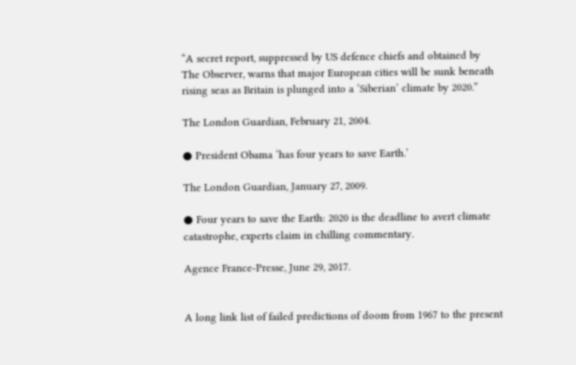“A secret report, suppressed by US defence chiefs and obtained by The Observer, warns that major European cities will be sunk beneath rising seas as Britain is plunged into a ‘Siberian’ climate by 2020.”

The London Guardian, February 21, 2004.

● President Obama ‘has four years to save Earth.’

The London Guardian, January 27, 2009.

● Four years to save the Earth: 2020 is the deadline to avert climate catastrophe, experts claim in chilling commentary.

Agence France-Presse, June 29, 2017.


A long link list of failed predictions of doom from 1967 to the present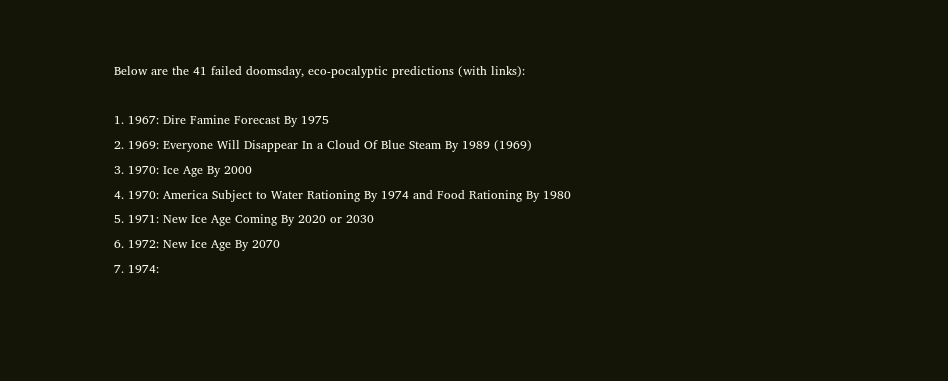Below are the 41 failed doomsday, eco-pocalyptic predictions (with links):

1. 1967: Dire Famine Forecast By 1975
2. 1969: Everyone Will Disappear In a Cloud Of Blue Steam By 1989 (1969)
3. 1970: Ice Age By 2000
4. 1970: America Subject to Water Rationing By 1974 and Food Rationing By 1980
5. 1971: New Ice Age Coming By 2020 or 2030
6. 1972: New Ice Age By 2070
7. 1974: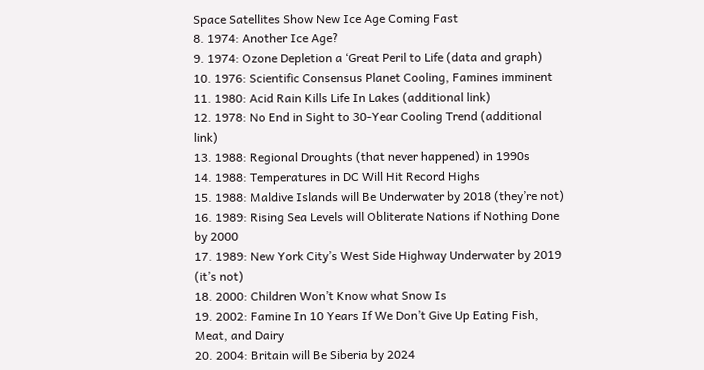Space Satellites Show New Ice Age Coming Fast
8. 1974: Another Ice Age?
9. 1974: Ozone Depletion a ‘Great Peril to Life (data and graph)
10. 1976: Scientific Consensus Planet Cooling, Famines imminent
11. 1980: Acid Rain Kills Life In Lakes (additional link)
12. 1978: No End in Sight to 30-Year Cooling Trend (additional link)
13. 1988: Regional Droughts (that never happened) in 1990s
14. 1988: Temperatures in DC Will Hit Record Highs
15. 1988: Maldive Islands will Be Underwater by 2018 (they’re not)
16. 1989: Rising Sea Levels will Obliterate Nations if Nothing Done by 2000
17. 1989: New York City’s West Side Highway Underwater by 2019 (it’s not)
18. 2000: Children Won’t Know what Snow Is
19. 2002: Famine In 10 Years If We Don’t Give Up Eating Fish, Meat, and Dairy
20. 2004: Britain will Be Siberia by 2024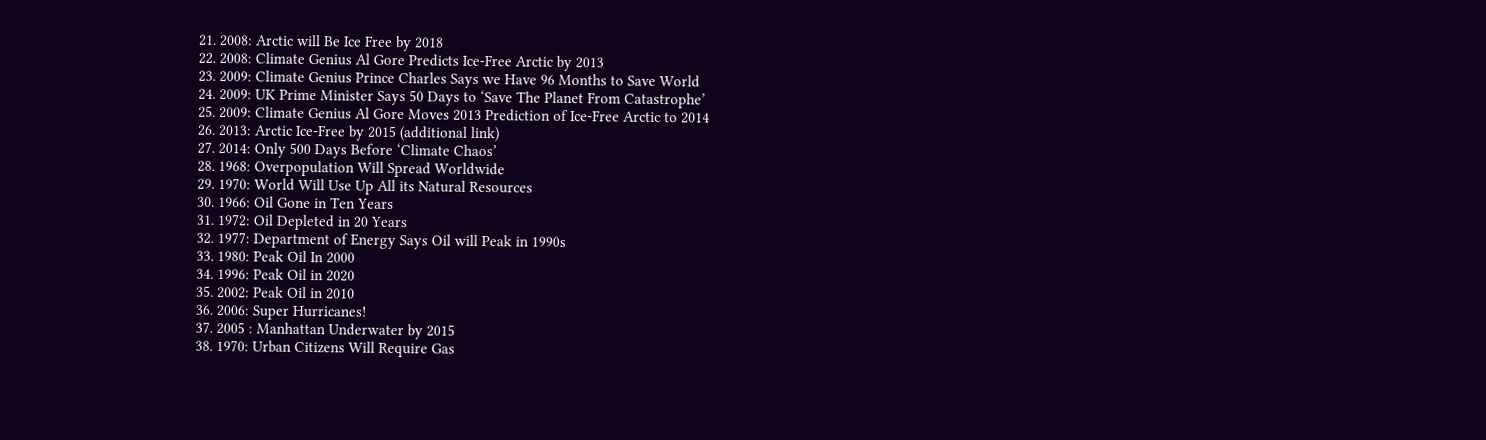21. 2008: Arctic will Be Ice Free by 2018
22. 2008: Climate Genius Al Gore Predicts Ice-Free Arctic by 2013
23. 2009: Climate Genius Prince Charles Says we Have 96 Months to Save World
24. 2009: UK Prime Minister Says 50 Days to ‘Save The Planet From Catastrophe’
25. 2009: Climate Genius Al Gore Moves 2013 Prediction of Ice-Free Arctic to 2014
26. 2013: Arctic Ice-Free by 2015 (additional link)
27. 2014: Only 500 Days Before ‘Climate Chaos’
28. 1968: Overpopulation Will Spread Worldwide
29. 1970: World Will Use Up All its Natural Resources
30. 1966: Oil Gone in Ten Years
31. 1972: Oil Depleted in 20 Years
32. 1977: Department of Energy Says Oil will Peak in 1990s
33. 1980: Peak Oil In 2000
34. 1996: Peak Oil in 2020
35. 2002: Peak Oil in 2010
36. 2006: Super Hurricanes!
37. 2005 : Manhattan Underwater by 2015
38. 1970: Urban Citizens Will Require Gas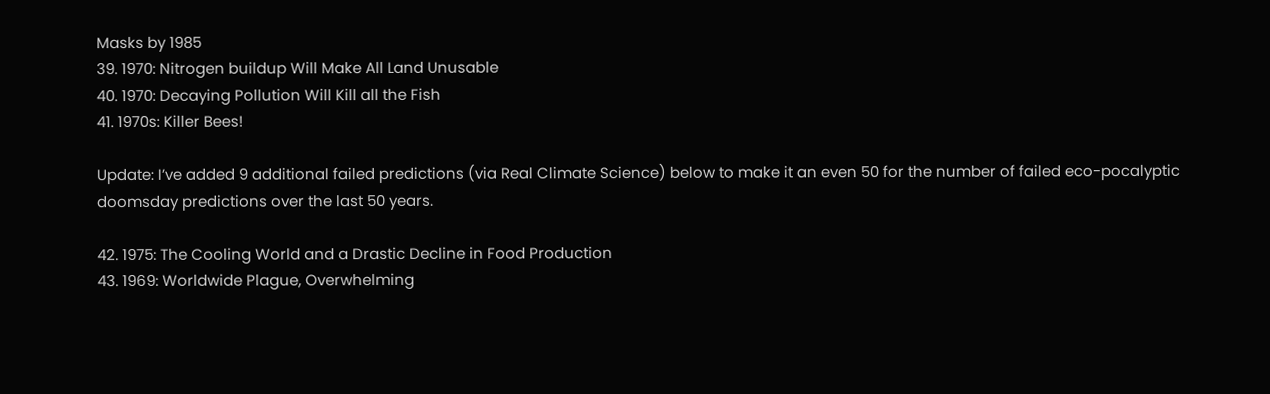Masks by 1985
39. 1970: Nitrogen buildup Will Make All Land Unusable
40. 1970: Decaying Pollution Will Kill all the Fish
41. 1970s: Killer Bees!

Update: I’ve added 9 additional failed predictions (via Real Climate Science) below to make it an even 50 for the number of failed eco-pocalyptic doomsday predictions over the last 50 years.

42. 1975: The Cooling World and a Drastic Decline in Food Production
43. 1969: Worldwide Plague, Overwhelming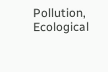Pollution, Ecological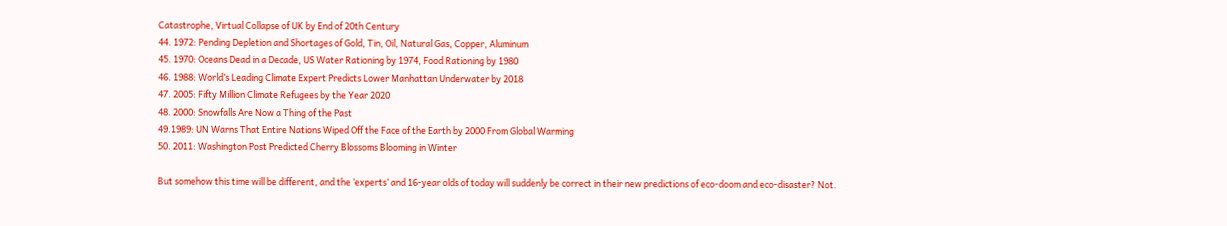Catastrophe, Virtual Collapse of UK by End of 20th Century
44. 1972: Pending Depletion and Shortages of Gold, Tin, Oil, Natural Gas, Copper, Aluminum
45. 1970: Oceans Dead in a Decade, US Water Rationing by 1974, Food Rationing by 1980
46. 1988: World’s Leading Climate Expert Predicts Lower Manhattan Underwater by 2018
47. 2005: Fifty Million Climate Refugees by the Year 2020
48. 2000: Snowfalls Are Now a Thing of the Past
49.1989: UN Warns That Entire Nations Wiped Off the Face of the Earth by 2000 From Global Warming
50. 2011: Washington Post Predicted Cherry Blossoms Blooming in Winter

But somehow this time will be different, and the ‘experts’ and 16-year olds of today will suddenly be correct in their new predictions of eco-doom and eco-disaster? Not.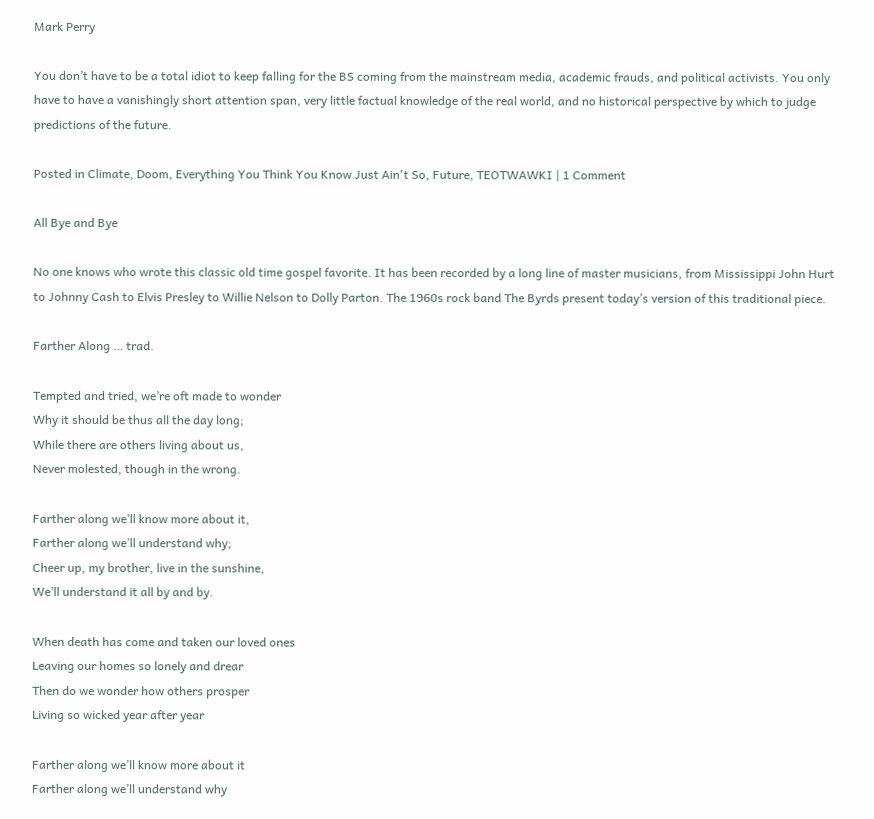Mark Perry

You don’t have to be a total idiot to keep falling for the BS coming from the mainstream media, academic frauds, and political activists. You only have to have a vanishingly short attention span, very little factual knowledge of the real world, and no historical perspective by which to judge predictions of the future.

Posted in Climate, Doom, Everything You Think You Know Just Ain't So, Future, TEOTWAWKI | 1 Comment

All Bye and Bye

No one knows who wrote this classic old time gospel favorite. It has been recorded by a long line of master musicians, from Mississippi John Hurt to Johnny Cash to Elvis Presley to Willie Nelson to Dolly Parton. The 1960s rock band The Byrds present today’s version of this traditional piece.

Farther Along … trad.

Tempted and tried, we’re oft made to wonder
Why it should be thus all the day long;
While there are others living about us,
Never molested, though in the wrong.

Farther along we’ll know more about it,
Farther along we’ll understand why;
Cheer up, my brother, live in the sunshine,
We’ll understand it all by and by.

When death has come and taken our loved ones
Leaving our homes so lonely and drear
Then do we wonder how others prosper
Living so wicked year after year

Farther along we’ll know more about it
Farther along we’ll understand why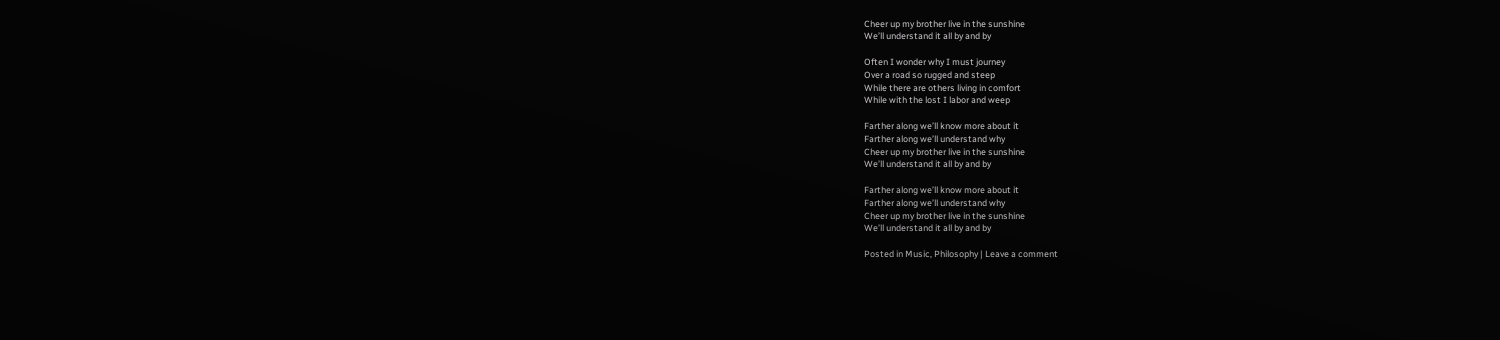Cheer up my brother live in the sunshine
We’ll understand it all by and by

Often I wonder why I must journey
Over a road so rugged and steep
While there are others living in comfort
While with the lost I labor and weep

Farther along we’ll know more about it
Farther along we’ll understand why
Cheer up my brother live in the sunshine
We’ll understand it all by and by

Farther along we’ll know more about it
Farther along we’ll understand why
Cheer up my brother live in the sunshine
We’ll understand it all by and by

Posted in Music, Philosophy | Leave a comment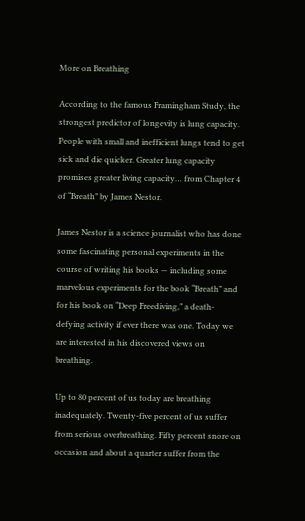More on Breathing

According to the famous Framingham Study, the strongest predictor of longevity is lung capacity. People with small and inefficient lungs tend to get sick and die quicker. Greater lung capacity promises greater living capacity… from Chapter 4 of “Breath” by James Nestor.

James Nestor is a science journalist who has done some fascinating personal experiments in the course of writing his books — including some marvelous experiments for the book “Breath” and for his book on “Deep Freediving,” a death-defying activity if ever there was one. Today we are interested in his discovered views on breathing.

Up to 80 percent of us today are breathing inadequately. Twenty-five percent of us suffer from serious overbreathing. Fifty percent snore on occasion and about a quarter suffer from the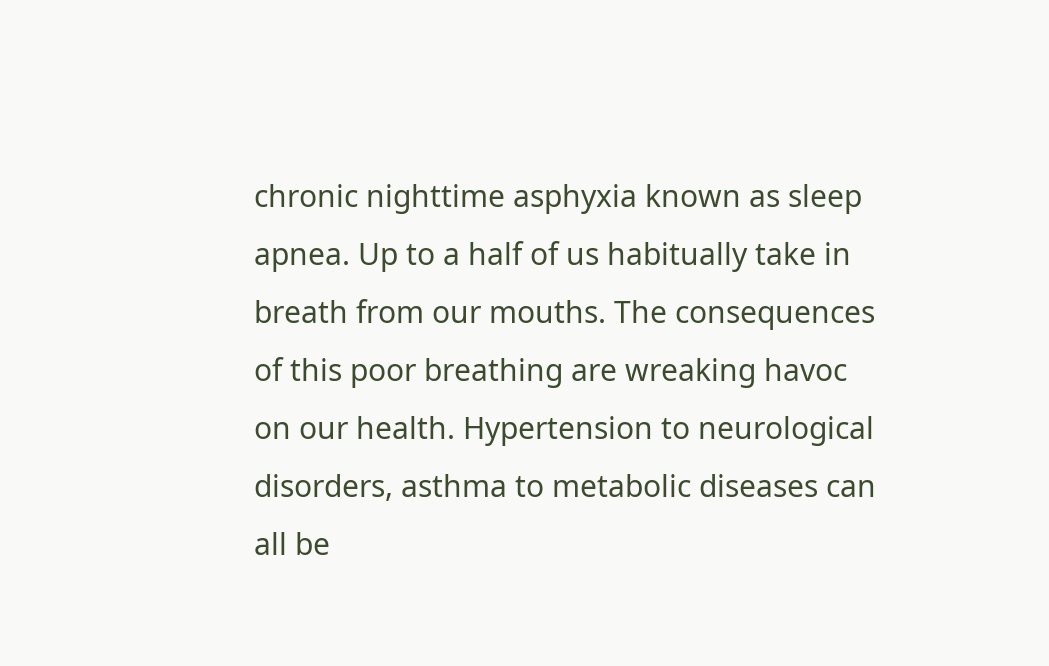chronic nighttime asphyxia known as sleep apnea. Up to a half of us habitually take in breath from our mouths. The consequences of this poor breathing are wreaking havoc on our health. Hypertension to neurological disorders, asthma to metabolic diseases can all be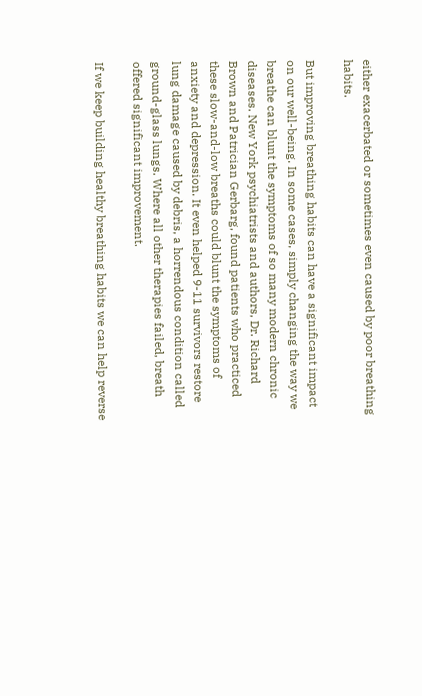either exacerbated or sometimes even caused by poor breathing habits.

But improving breathing habits can have a significant impact on our well-being. In some cases, simply changing the way we breathe can blunt the symptoms of so many modern chronic diseases. New York psychiatrists and authors, Dr. Richard Brown and Patrician Gerbarg, found patients who practiced these slow-and-low breaths could blunt the symptoms of anxiety and depression. It even helped 9-11 survivors restore lung damage caused by debris, a horrendous condition called ground-glass lungs. Where all other therapies failed, breath offered significant improvement.

If we keep building healthy breathing habits we can help reverse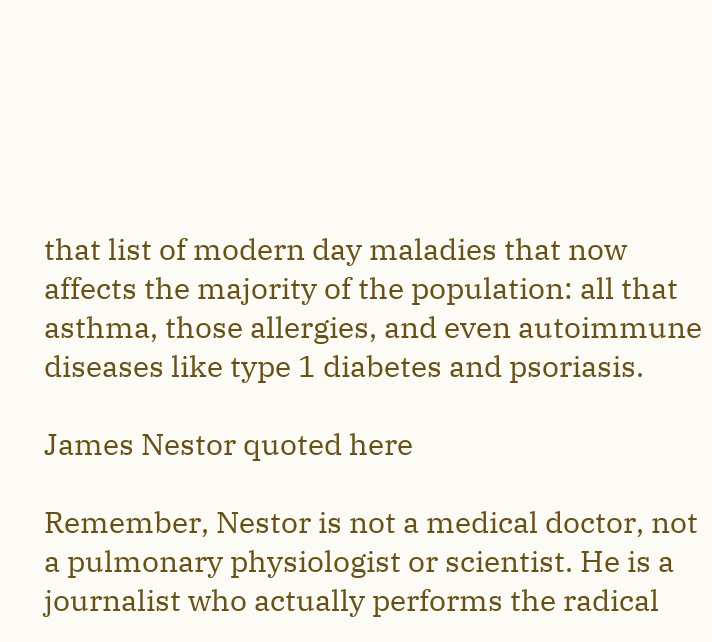that list of modern day maladies that now affects the majority of the population: all that asthma, those allergies, and even autoimmune diseases like type 1 diabetes and psoriasis.

James Nestor quoted here

Remember, Nestor is not a medical doctor, not a pulmonary physiologist or scientist. He is a journalist who actually performs the radical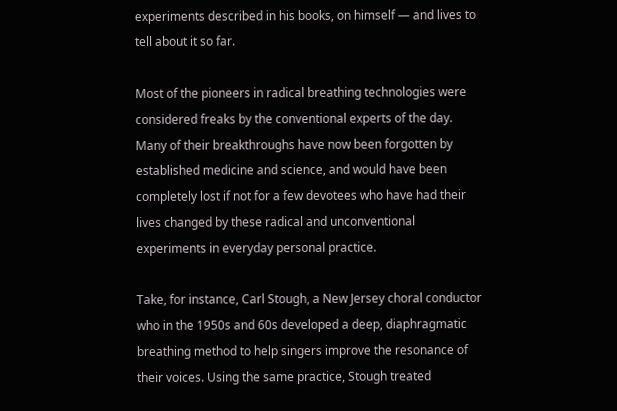experiments described in his books, on himself — and lives to tell about it so far.

Most of the pioneers in radical breathing technologies were considered freaks by the conventional experts of the day. Many of their breakthroughs have now been forgotten by established medicine and science, and would have been completely lost if not for a few devotees who have had their lives changed by these radical and unconventional experiments in everyday personal practice.

Take, for instance, Carl Stough, a New Jersey choral conductor who in the 1950s and 60s developed a deep, diaphragmatic breathing method to help singers improve the resonance of their voices. Using the same practice, Stough treated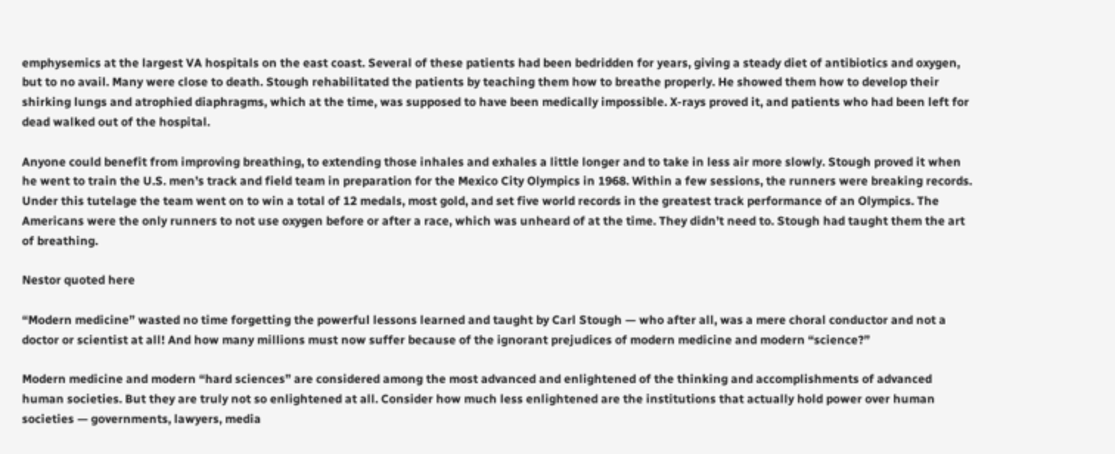emphysemics at the largest VA hospitals on the east coast. Several of these patients had been bedridden for years, giving a steady diet of antibiotics and oxygen, but to no avail. Many were close to death. Stough rehabilitated the patients by teaching them how to breathe properly. He showed them how to develop their shirking lungs and atrophied diaphragms, which at the time, was supposed to have been medically impossible. X-rays proved it, and patients who had been left for dead walked out of the hospital.

Anyone could benefit from improving breathing, to extending those inhales and exhales a little longer and to take in less air more slowly. Stough proved it when he went to train the U.S. men’s track and field team in preparation for the Mexico City Olympics in 1968. Within a few sessions, the runners were breaking records. Under this tutelage the team went on to win a total of 12 medals, most gold, and set five world records in the greatest track performance of an Olympics. The Americans were the only runners to not use oxygen before or after a race, which was unheard of at the time. They didn’t need to. Stough had taught them the art of breathing.

Nestor quoted here

“Modern medicine” wasted no time forgetting the powerful lessons learned and taught by Carl Stough — who after all, was a mere choral conductor and not a doctor or scientist at all! And how many millions must now suffer because of the ignorant prejudices of modern medicine and modern “science?”

Modern medicine and modern “hard sciences” are considered among the most advanced and enlightened of the thinking and accomplishments of advanced human societies. But they are truly not so enlightened at all. Consider how much less enlightened are the institutions that actually hold power over human societies — governments, lawyers, media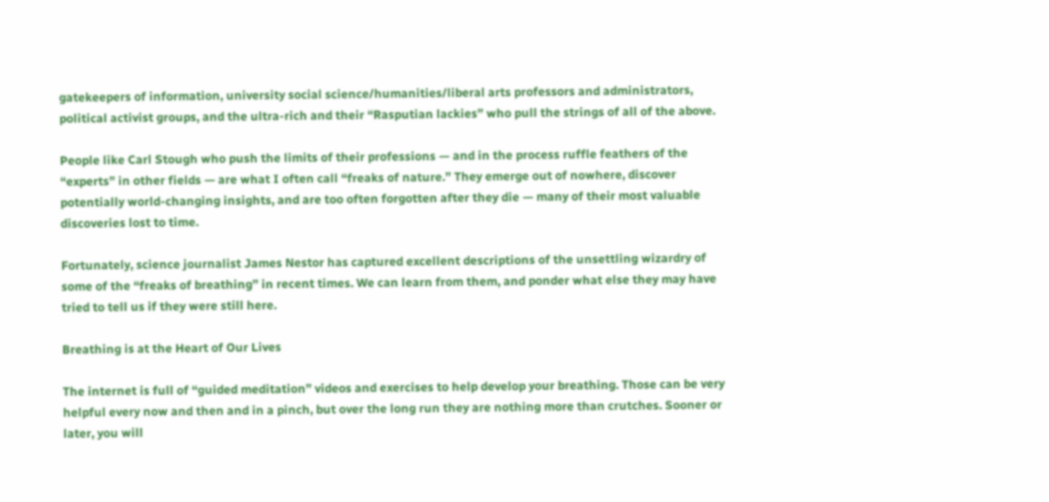gatekeepers of information, university social science/humanities/liberal arts professors and administrators, political activist groups, and the ultra-rich and their “Rasputian lackies” who pull the strings of all of the above.

People like Carl Stough who push the limits of their professions — and in the process ruffle feathers of the “experts” in other fields — are what I often call “freaks of nature.” They emerge out of nowhere, discover potentially world-changing insights, and are too often forgotten after they die — many of their most valuable discoveries lost to time.

Fortunately, science journalist James Nestor has captured excellent descriptions of the unsettling wizardry of some of the “freaks of breathing” in recent times. We can learn from them, and ponder what else they may have tried to tell us if they were still here.

Breathing is at the Heart of Our Lives

The internet is full of “guided meditation” videos and exercises to help develop your breathing. Those can be very helpful every now and then and in a pinch, but over the long run they are nothing more than crutches. Sooner or later, you will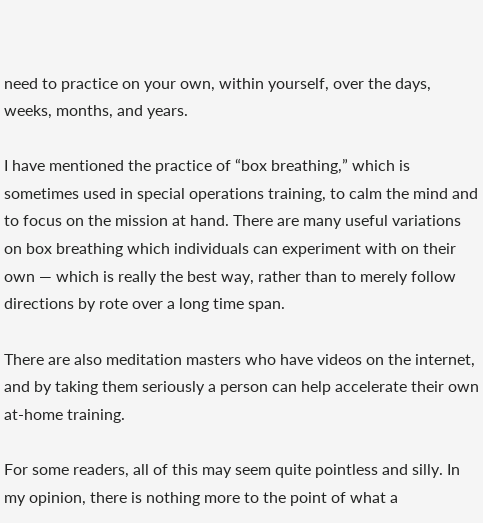need to practice on your own, within yourself, over the days, weeks, months, and years.

I have mentioned the practice of “box breathing,” which is sometimes used in special operations training, to calm the mind and to focus on the mission at hand. There are many useful variations on box breathing which individuals can experiment with on their own — which is really the best way, rather than to merely follow directions by rote over a long time span.

There are also meditation masters who have videos on the internet, and by taking them seriously a person can help accelerate their own at-home training.

For some readers, all of this may seem quite pointless and silly. In my opinion, there is nothing more to the point of what a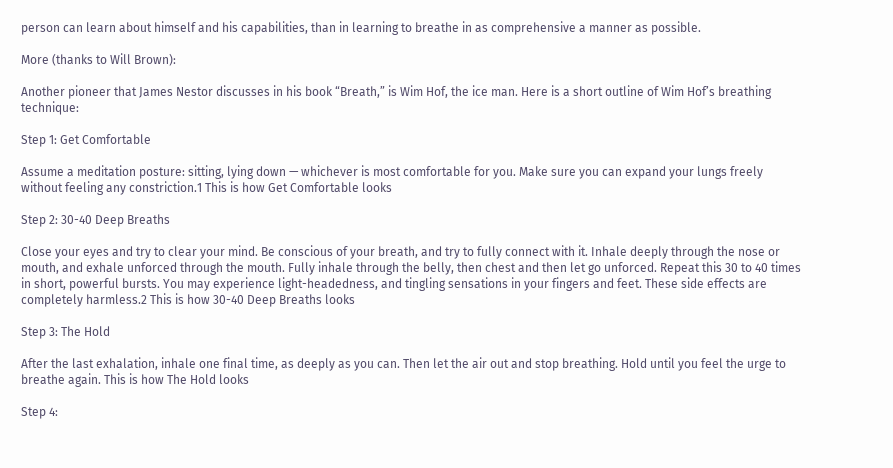person can learn about himself and his capabilities, than in learning to breathe in as comprehensive a manner as possible.

More (thanks to Will Brown):

Another pioneer that James Nestor discusses in his book “Breath,” is Wim Hof, the ice man. Here is a short outline of Wim Hof’s breathing technique:

Step 1: Get Comfortable

Assume a meditation posture: sitting, lying down — whichever is most comfortable for you. Make sure you can expand your lungs freely without feeling any constriction.1 This is how Get Comfortable looks

Step 2: 30-40 Deep Breaths

Close your eyes and try to clear your mind. Be conscious of your breath, and try to fully connect with it. Inhale deeply through the nose or mouth, and exhale unforced through the mouth. Fully inhale through the belly, then chest and then let go unforced. Repeat this 30 to 40 times in short, powerful bursts. You may experience light-headedness, and tingling sensations in your fingers and feet. These side effects are completely harmless.2 This is how 30-40 Deep Breaths looks

Step 3: The Hold

After the last exhalation, inhale one final time, as deeply as you can. Then let the air out and stop breathing. Hold until you feel the urge to breathe again. This is how The Hold looks

Step 4: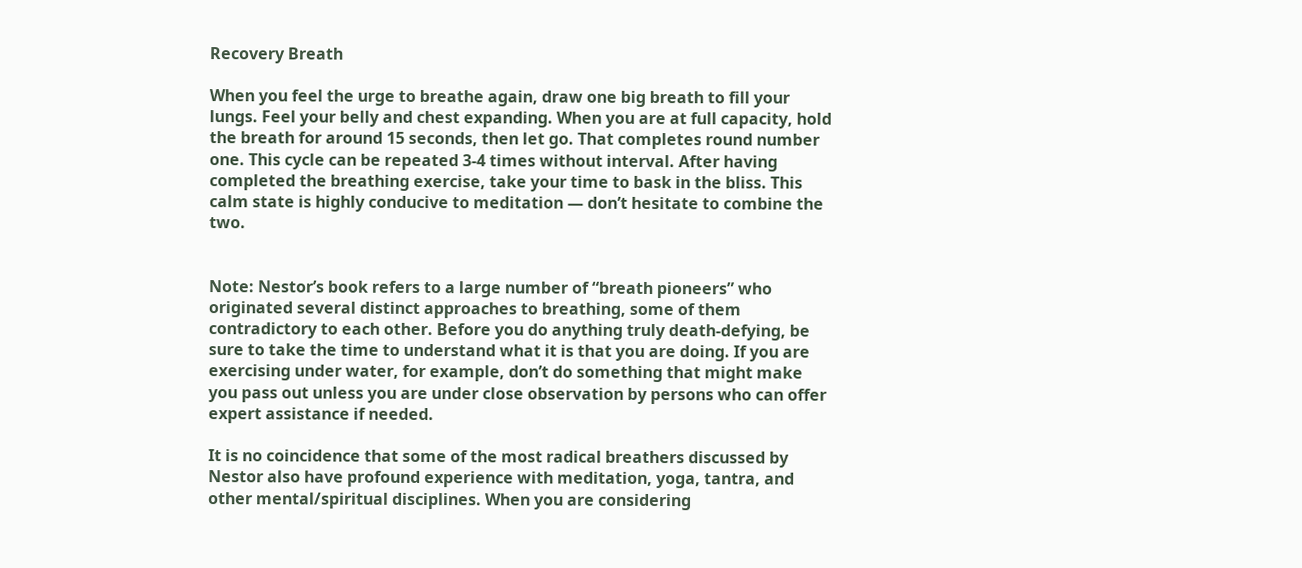Recovery Breath

When you feel the urge to breathe again, draw one big breath to fill your lungs. Feel your belly and chest expanding. When you are at full capacity, hold the breath for around 15 seconds, then let go. That completes round number one. This cycle can be repeated 3-4 times without interval. After having completed the breathing exercise, take your time to bask in the bliss. This calm state is highly conducive to meditation — don’t hesitate to combine the two.


Note: Nestor’s book refers to a large number of “breath pioneers” who originated several distinct approaches to breathing, some of them contradictory to each other. Before you do anything truly death-defying, be sure to take the time to understand what it is that you are doing. If you are exercising under water, for example, don’t do something that might make you pass out unless you are under close observation by persons who can offer expert assistance if needed.

It is no coincidence that some of the most radical breathers discussed by Nestor also have profound experience with meditation, yoga, tantra, and other mental/spiritual disciplines. When you are considering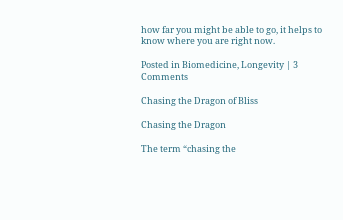how far you might be able to go, it helps to know where you are right now.

Posted in Biomedicine, Longevity | 3 Comments

Chasing the Dragon of Bliss

Chasing the Dragon

The term “chasing the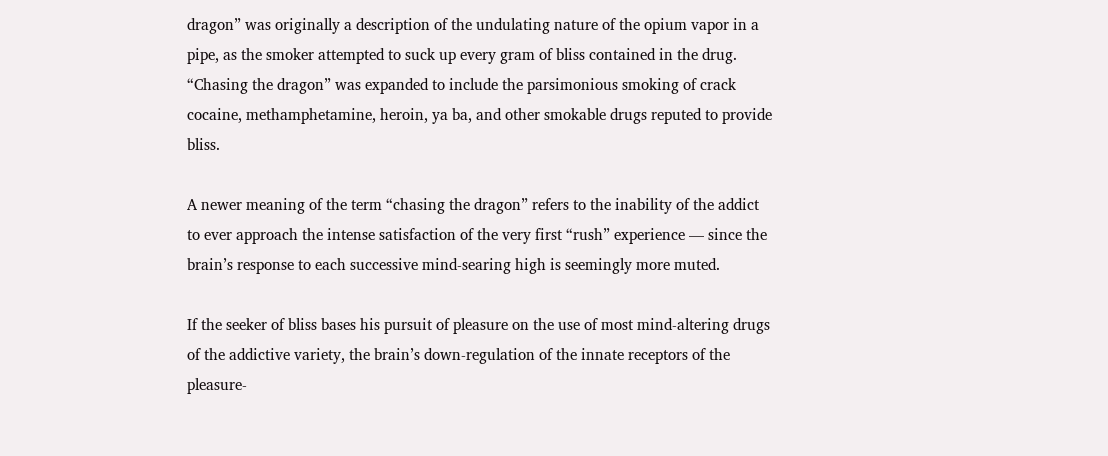dragon” was originally a description of the undulating nature of the opium vapor in a pipe, as the smoker attempted to suck up every gram of bliss contained in the drug. “Chasing the dragon” was expanded to include the parsimonious smoking of crack cocaine, methamphetamine, heroin, ya ba, and other smokable drugs reputed to provide bliss.

A newer meaning of the term “chasing the dragon” refers to the inability of the addict to ever approach the intense satisfaction of the very first “rush” experience — since the brain’s response to each successive mind-searing high is seemingly more muted.

If the seeker of bliss bases his pursuit of pleasure on the use of most mind-altering drugs of the addictive variety, the brain’s down-regulation of the innate receptors of the pleasure-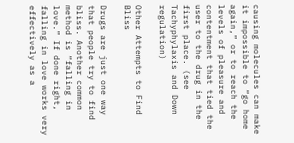causing molecules can make it impossible to “go home again,” or to reach the levels of pleasure and contentment that tied the user to the drug in the first place. (see Tachyphylaxis and Down regulation)

Other Attempts to Find Bliss

Drugs are just one way that people try to find bliss. Another common method is “falling in love.” If done right, falling in love works very effectively as a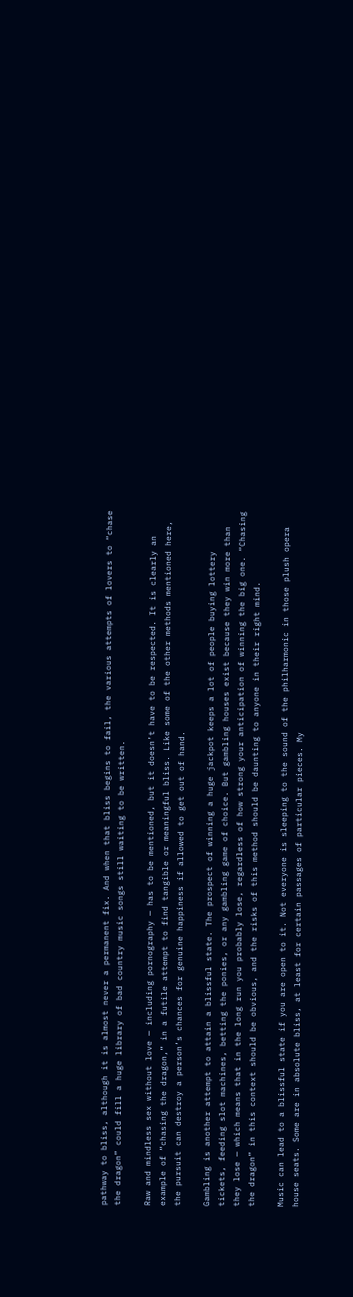pathway to bliss, although it is almost never a permanent fix. And when that bliss begins to fail, the various attempts of lovers to “chase the dragon” could fill a huge library of bad country music songs still waiting to be written.

Raw and mindless sex without love — including pornography — has to be mentioned, but it doesn’t have to be respected. It is clearly an example of “chasing the dragon,” in a futile attempt to find tangible or meaningful bliss. Like some of the other methods mentioned here, the pursuit can destroy a person’s chances for genuine happiness if allowed to get out of hand.

Gambling is another attempt to attain a blissful state. The prospect of winning a huge jackpot keeps a lot of people buying lottery tickets, feeding slot machines, betting the ponies, or any gambling game of choice. But gambling houses exist because they win more than they lose — which means that in the long run you probably lose, regardless of how strong your anticipation of winning the big one. “Chasing the dragon” in this context should be obvious, and the risks of this method should be daunting to anyone in their right mind.

Music can lead to a blissful state if you are open to it. Not everyone is sleeping to the sound of the philharmonic in those plush opera house seats. Some are in absolute bliss, at least for certain passages of particular pieces. My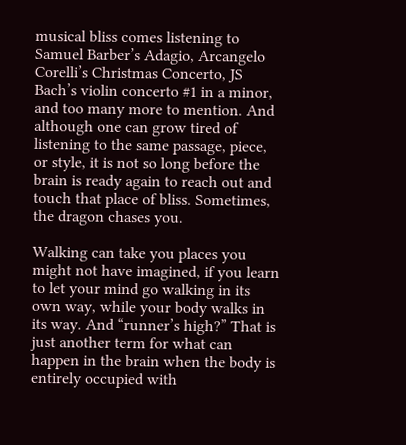musical bliss comes listening to Samuel Barber’s Adagio, Arcangelo Corelli’s Christmas Concerto, JS Bach’s violin concerto #1 in a minor, and too many more to mention. And although one can grow tired of listening to the same passage, piece, or style, it is not so long before the brain is ready again to reach out and touch that place of bliss. Sometimes, the dragon chases you.

Walking can take you places you might not have imagined, if you learn to let your mind go walking in its own way, while your body walks in its way. And “runner’s high?” That is just another term for what can happen in the brain when the body is entirely occupied with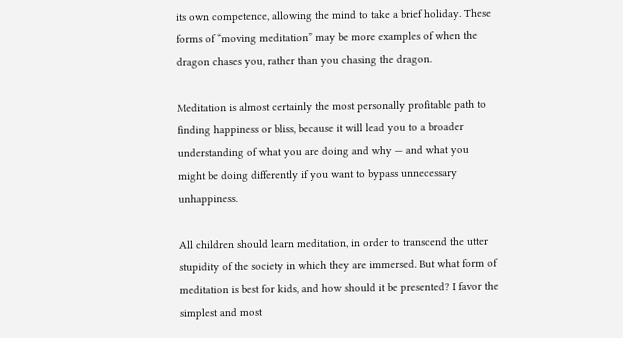its own competence, allowing the mind to take a brief holiday. These forms of “moving meditation” may be more examples of when the dragon chases you, rather than you chasing the dragon.

Meditation is almost certainly the most personally profitable path to finding happiness or bliss, because it will lead you to a broader understanding of what you are doing and why — and what you might be doing differently if you want to bypass unnecessary unhappiness.

All children should learn meditation, in order to transcend the utter stupidity of the society in which they are immersed. But what form of meditation is best for kids, and how should it be presented? I favor the simplest and most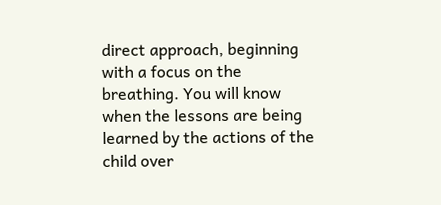direct approach, beginning with a focus on the breathing. You will know when the lessons are being learned by the actions of the child over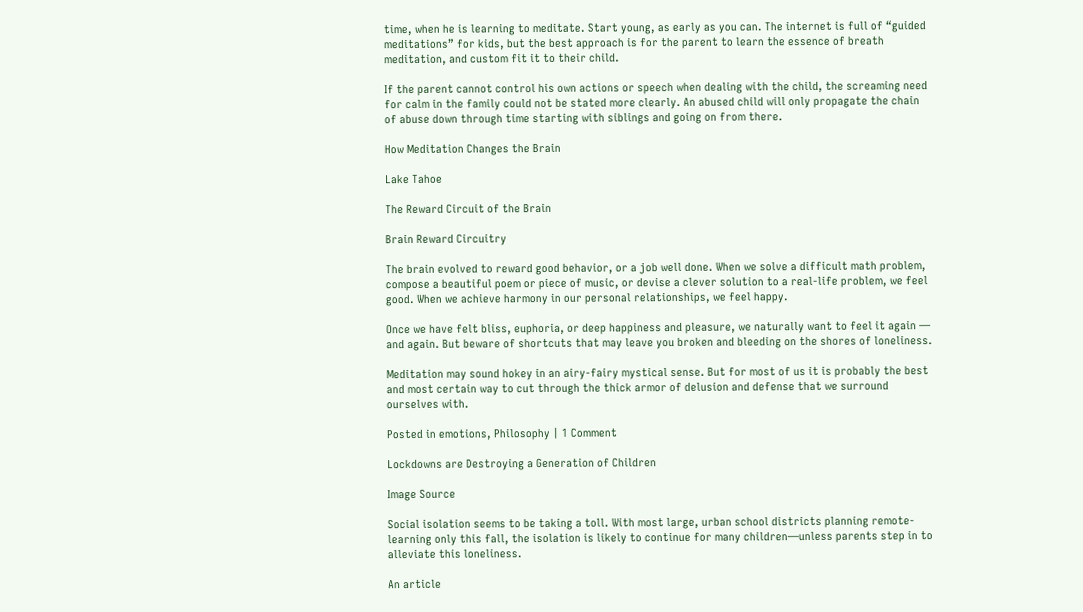time, when he is learning to meditate. Start young, as early as you can. The internet is full of “guided meditations” for kids, but the best approach is for the parent to learn the essence of breath meditation, and custom fit it to their child.

If the parent cannot control his own actions or speech when dealing with the child, the screaming need for calm in the family could not be stated more clearly. An abused child will only propagate the chain of abuse down through time starting with siblings and going on from there.

How Meditation Changes the Brain

Lake Tahoe

The Reward Circuit of the Brain

Brain Reward Circuitry

The brain evolved to reward good behavior, or a job well done. When we solve a difficult math problem, compose a beautiful poem or piece of music, or devise a clever solution to a real-life problem, we feel good. When we achieve harmony in our personal relationships, we feel happy.

Once we have felt bliss, euphoria, or deep happiness and pleasure, we naturally want to feel it again — and again. But beware of shortcuts that may leave you broken and bleeding on the shores of loneliness.

Meditation may sound hokey in an airy-fairy mystical sense. But for most of us it is probably the best and most certain way to cut through the thick armor of delusion and defense that we surround ourselves with.

Posted in emotions, Philosophy | 1 Comment

Lockdowns are Destroying a Generation of Children

Image Source

Social isolation seems to be taking a toll. With most large, urban school districts planning remote-learning only this fall, the isolation is likely to continue for many children—unless parents step in to alleviate this loneliness.

An article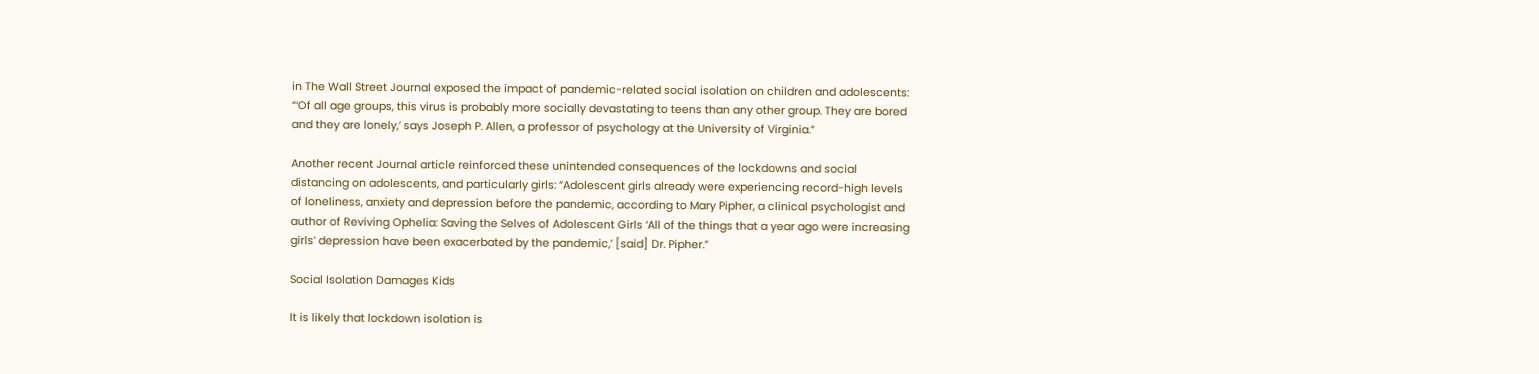in The Wall Street Journal exposed the impact of pandemic-related social isolation on children and adolescents: “‘Of all age groups, this virus is probably more socially devastating to teens than any other group. They are bored and they are lonely,’ says Joseph P. Allen, a professor of psychology at the University of Virginia.”

Another recent Journal article reinforced these unintended consequences of the lockdowns and social distancing on adolescents, and particularly girls: “Adolescent girls already were experiencing record-high levels of loneliness, anxiety and depression before the pandemic, according to Mary Pipher, a clinical psychologist and author of Reviving Ophelia: Saving the Selves of Adolescent Girls ‘All of the things that a year ago were increasing girls’ depression have been exacerbated by the pandemic,’ [said] Dr. Pipher.”

Social Isolation Damages Kids

It is likely that lockdown isolation is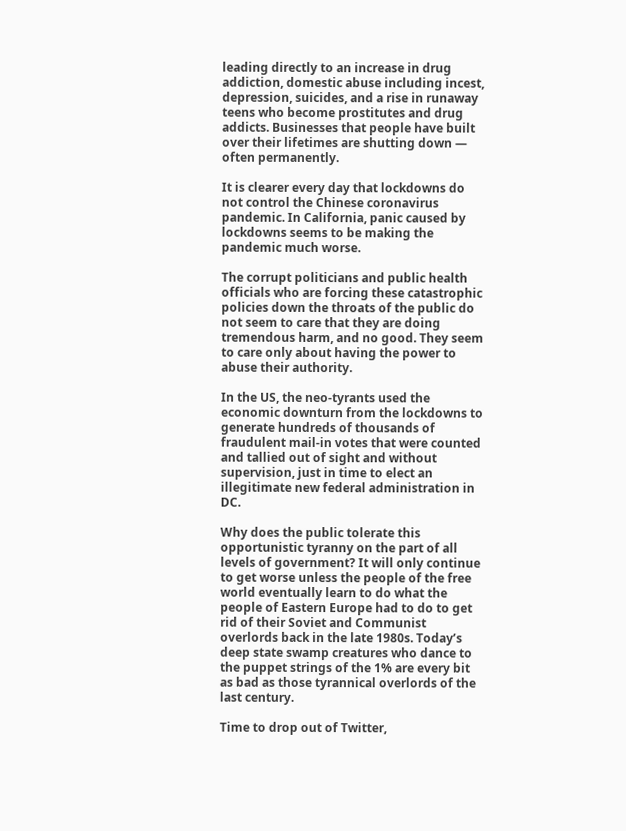leading directly to an increase in drug addiction, domestic abuse including incest, depression, suicides, and a rise in runaway teens who become prostitutes and drug addicts. Businesses that people have built over their lifetimes are shutting down — often permanently.

It is clearer every day that lockdowns do not control the Chinese coronavirus pandemic. In California, panic caused by lockdowns seems to be making the pandemic much worse.

The corrupt politicians and public health officials who are forcing these catastrophic policies down the throats of the public do not seem to care that they are doing tremendous harm, and no good. They seem to care only about having the power to abuse their authority.

In the US, the neo-tyrants used the economic downturn from the lockdowns to generate hundreds of thousands of fraudulent mail-in votes that were counted and tallied out of sight and without supervision, just in time to elect an illegitimate new federal administration in DC.

Why does the public tolerate this opportunistic tyranny on the part of all levels of government? It will only continue to get worse unless the people of the free world eventually learn to do what the people of Eastern Europe had to do to get rid of their Soviet and Communist overlords back in the late 1980s. Today’s deep state swamp creatures who dance to the puppet strings of the 1% are every bit as bad as those tyrannical overlords of the last century.

Time to drop out of Twitter,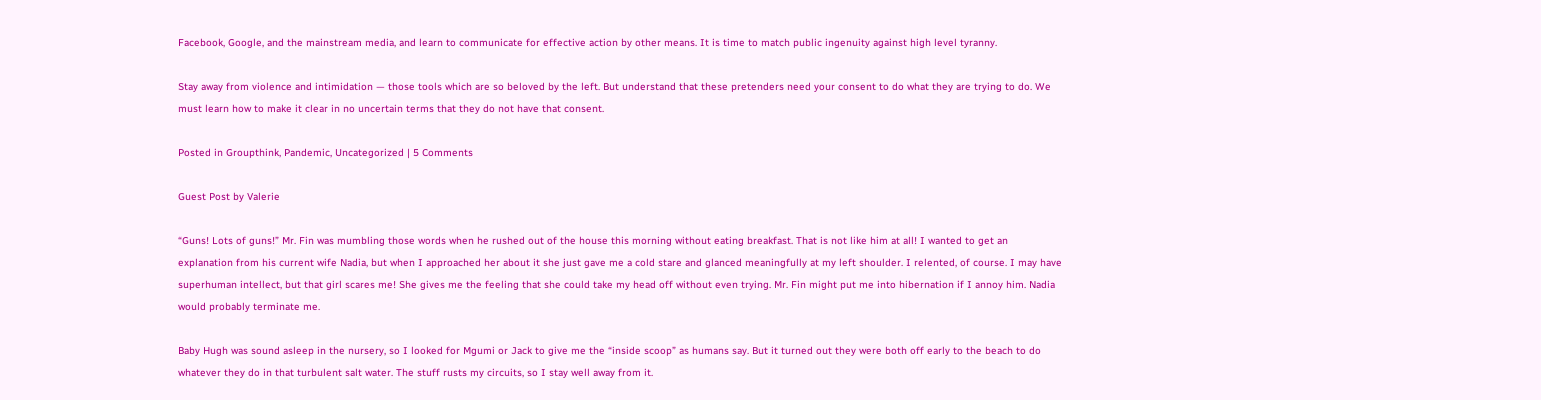Facebook, Google, and the mainstream media, and learn to communicate for effective action by other means. It is time to match public ingenuity against high level tyranny.

Stay away from violence and intimidation — those tools which are so beloved by the left. But understand that these pretenders need your consent to do what they are trying to do. We must learn how to make it clear in no uncertain terms that they do not have that consent.

Posted in Groupthink, Pandemic, Uncategorized | 5 Comments

Guest Post by Valerie

“Guns! Lots of guns!” Mr. Fin was mumbling those words when he rushed out of the house this morning without eating breakfast. That is not like him at all! I wanted to get an explanation from his current wife Nadia, but when I approached her about it she just gave me a cold stare and glanced meaningfully at my left shoulder. I relented, of course. I may have superhuman intellect, but that girl scares me! She gives me the feeling that she could take my head off without even trying. Mr. Fin might put me into hibernation if I annoy him. Nadia would probably terminate me.

Baby Hugh was sound asleep in the nursery, so I looked for Mgumi or Jack to give me the “inside scoop” as humans say. But it turned out they were both off early to the beach to do whatever they do in that turbulent salt water. The stuff rusts my circuits, so I stay well away from it.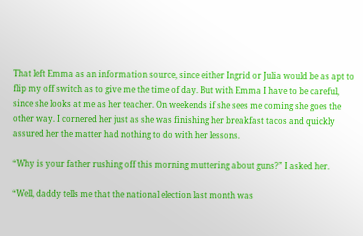That left Emma as an information source, since either Ingrid or Julia would be as apt to flip my off switch as to give me the time of day. But with Emma I have to be careful, since she looks at me as her teacher. On weekends if she sees me coming she goes the other way. I cornered her just as she was finishing her breakfast tacos and quickly assured her the matter had nothing to do with her lessons.

“Why is your father rushing off this morning muttering about guns?” I asked her.

“Well, daddy tells me that the national election last month was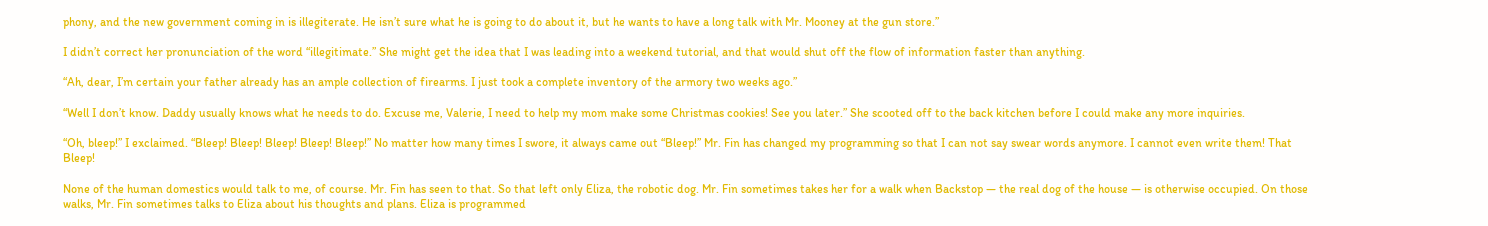phony, and the new government coming in is illegiterate. He isn’t sure what he is going to do about it, but he wants to have a long talk with Mr. Mooney at the gun store.”

I didn’t correct her pronunciation of the word “illegitimate.” She might get the idea that I was leading into a weekend tutorial, and that would shut off the flow of information faster than anything.

“Ah, dear, I’m certain your father already has an ample collection of firearms. I just took a complete inventory of the armory two weeks ago.”

“Well I don’t know. Daddy usually knows what he needs to do. Excuse me, Valerie, I need to help my mom make some Christmas cookies! See you later.” She scooted off to the back kitchen before I could make any more inquiries.

“Oh, bleep!” I exclaimed. “Bleep! Bleep! Bleep! Bleep! Bleep!” No matter how many times I swore, it always came out “Bleep!” Mr. Fin has changed my programming so that I can not say swear words anymore. I cannot even write them! That Bleep!

None of the human domestics would talk to me, of course. Mr. Fin has seen to that. So that left only Eliza, the robotic dog. Mr. Fin sometimes takes her for a walk when Backstop — the real dog of the house — is otherwise occupied. On those walks, Mr. Fin sometimes talks to Eliza about his thoughts and plans. Eliza is programmed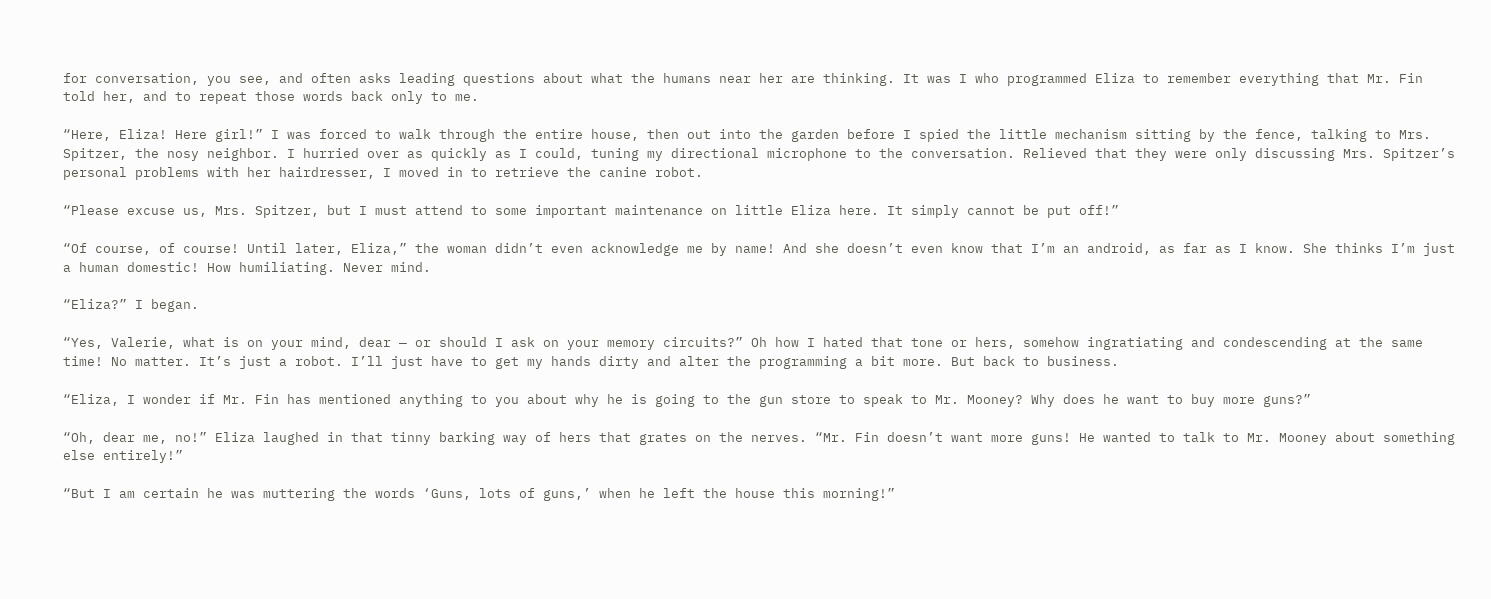for conversation, you see, and often asks leading questions about what the humans near her are thinking. It was I who programmed Eliza to remember everything that Mr. Fin told her, and to repeat those words back only to me.

“Here, Eliza! Here girl!” I was forced to walk through the entire house, then out into the garden before I spied the little mechanism sitting by the fence, talking to Mrs. Spitzer, the nosy neighbor. I hurried over as quickly as I could, tuning my directional microphone to the conversation. Relieved that they were only discussing Mrs. Spitzer’s personal problems with her hairdresser, I moved in to retrieve the canine robot.

“Please excuse us, Mrs. Spitzer, but I must attend to some important maintenance on little Eliza here. It simply cannot be put off!”

“Of course, of course! Until later, Eliza,” the woman didn’t even acknowledge me by name! And she doesn’t even know that I’m an android, as far as I know. She thinks I’m just a human domestic! How humiliating. Never mind.

“Eliza?” I began.

“Yes, Valerie, what is on your mind, dear — or should I ask on your memory circuits?” Oh how I hated that tone or hers, somehow ingratiating and condescending at the same time! No matter. It’s just a robot. I’ll just have to get my hands dirty and alter the programming a bit more. But back to business.

“Eliza, I wonder if Mr. Fin has mentioned anything to you about why he is going to the gun store to speak to Mr. Mooney? Why does he want to buy more guns?”

“Oh, dear me, no!” Eliza laughed in that tinny barking way of hers that grates on the nerves. “Mr. Fin doesn’t want more guns! He wanted to talk to Mr. Mooney about something else entirely!”

“But I am certain he was muttering the words ‘Guns, lots of guns,’ when he left the house this morning!”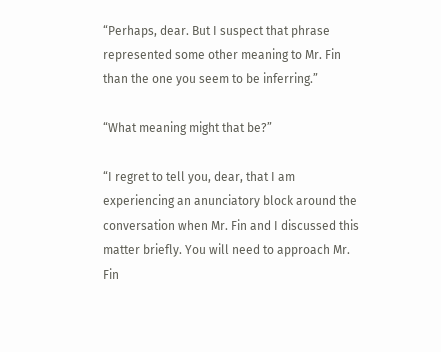“Perhaps, dear. But I suspect that phrase represented some other meaning to Mr. Fin than the one you seem to be inferring.”

“What meaning might that be?”

“I regret to tell you, dear, that I am experiencing an anunciatory block around the conversation when Mr. Fin and I discussed this matter briefly. You will need to approach Mr. Fin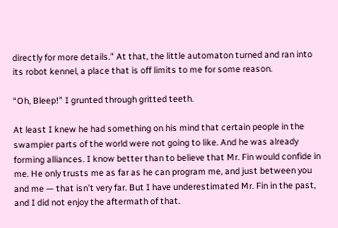directly for more details.” At that, the little automaton turned and ran into its robot kennel, a place that is off limits to me for some reason.

“Oh, Bleep!” I grunted through gritted teeth.

At least I knew he had something on his mind that certain people in the swampier parts of the world were not going to like. And he was already forming alliances. I know better than to believe that Mr. Fin would confide in me. He only trusts me as far as he can program me, and just between you and me — that isn’t very far. But I have underestimated Mr. Fin in the past, and I did not enjoy the aftermath of that.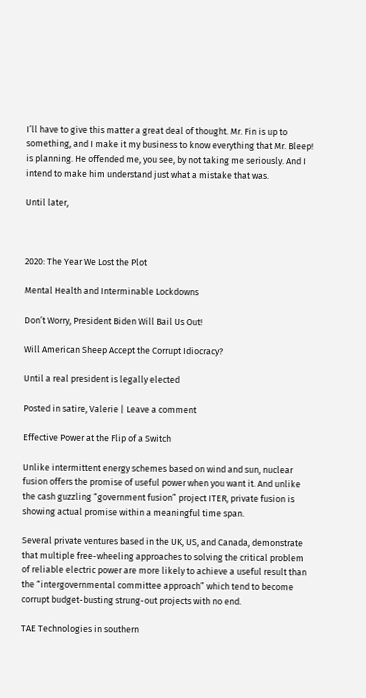I’ll have to give this matter a great deal of thought. Mr. Fin is up to something, and I make it my business to know everything that Mr. Bleep! is planning. He offended me, you see, by not taking me seriously. And I intend to make him understand just what a mistake that was.

Until later,



2020: The Year We Lost the Plot

Mental Health and Interminable Lockdowns

Don’t Worry, President Biden Will Bail Us Out!

Will American Sheep Accept the Corrupt Idiocracy?

Until a real president is legally elected

Posted in satire, Valerie | Leave a comment

Effective Power at the Flip of a Switch

Unlike intermittent energy schemes based on wind and sun, nuclear fusion offers the promise of useful power when you want it. And unlike the cash guzzling “government fusion” project ITER, private fusion is showing actual promise within a meaningful time span.

Several private ventures based in the UK, US, and Canada, demonstrate that multiple free-wheeling approaches to solving the critical problem of reliable electric power are more likely to achieve a useful result than the “intergovernmental committee approach” which tend to become corrupt budget-busting strung-out projects with no end.

TAE Technologies in southern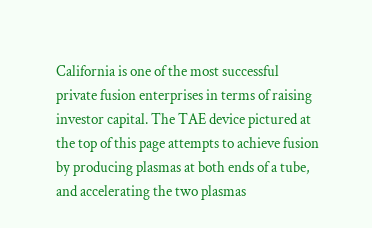California is one of the most successful private fusion enterprises in terms of raising investor capital. The TAE device pictured at the top of this page attempts to achieve fusion by producing plasmas at both ends of a tube, and accelerating the two plasmas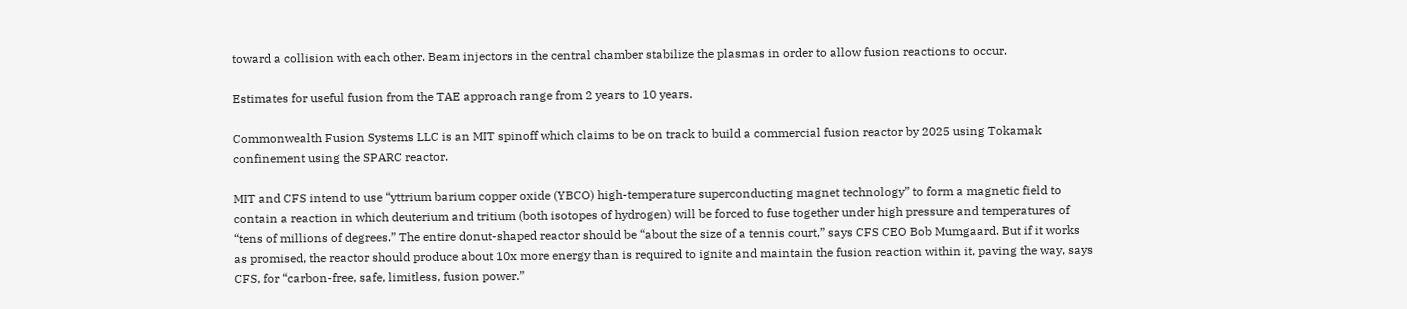toward a collision with each other. Beam injectors in the central chamber stabilize the plasmas in order to allow fusion reactions to occur.

Estimates for useful fusion from the TAE approach range from 2 years to 10 years.

Commonwealth Fusion Systems LLC is an MIT spinoff which claims to be on track to build a commercial fusion reactor by 2025 using Tokamak confinement using the SPARC reactor.

MIT and CFS intend to use “yttrium barium copper oxide (YBCO) high-temperature superconducting magnet technology” to form a magnetic field to contain a reaction in which deuterium and tritium (both isotopes of hydrogen) will be forced to fuse together under high pressure and temperatures of “tens of millions of degrees.” The entire donut-shaped reactor should be “about the size of a tennis court,” says CFS CEO Bob Mumgaard. But if it works as promised, the reactor should produce about 10x more energy than is required to ignite and maintain the fusion reaction within it, paving the way, says CFS, for “carbon-free, safe, limitless, fusion power.”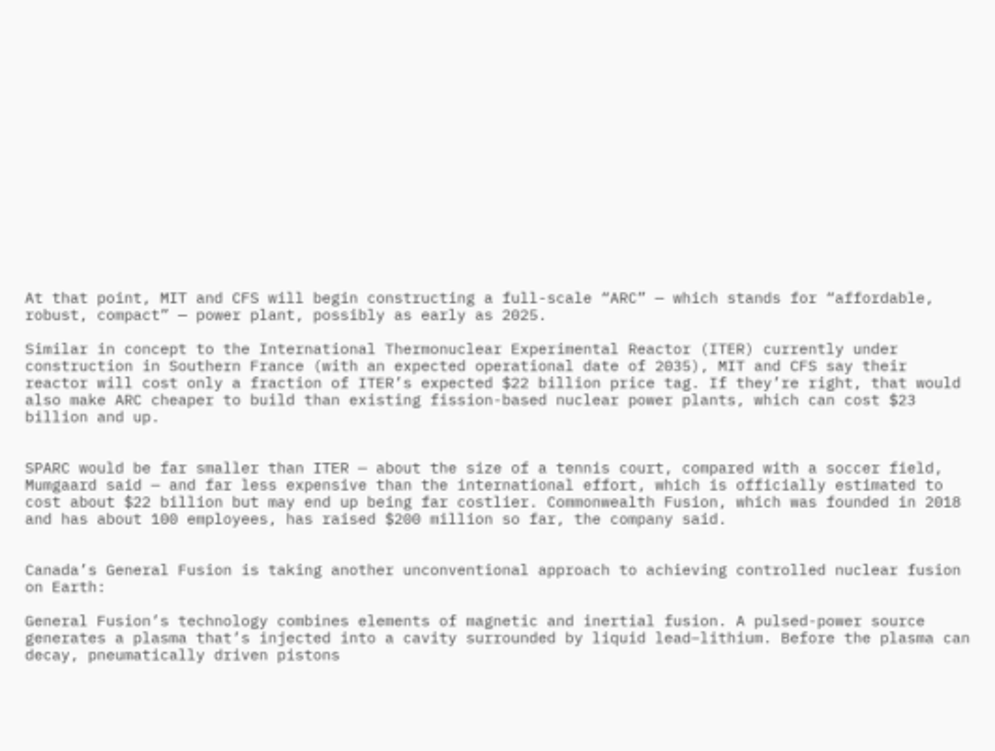At that point, MIT and CFS will begin constructing a full-scale “ARC” — which stands for “affordable, robust, compact” — power plant, possibly as early as 2025.

Similar in concept to the International Thermonuclear Experimental Reactor (ITER) currently under construction in Southern France (with an expected operational date of 2035), MIT and CFS say their reactor will cost only a fraction of ITER’s expected $22 billion price tag. If they’re right, that would also make ARC cheaper to build than existing fission-based nuclear power plants, which can cost $23 billion and up.


SPARC would be far smaller than ITER — about the size of a tennis court, compared with a soccer field, Mumgaard said — and far less expensive than the international effort, which is officially estimated to cost about $22 billion but may end up being far costlier. Commonwealth Fusion, which was founded in 2018 and has about 100 employees, has raised $200 million so far, the company said.


Canada’s General Fusion is taking another unconventional approach to achieving controlled nuclear fusion on Earth:

General Fusion’s technology combines elements of magnetic and inertial fusion. A pulsed-power source generates a plasma that’s injected into a cavity surrounded by liquid lead–lithium. Before the plasma can decay, pneumatically driven pistons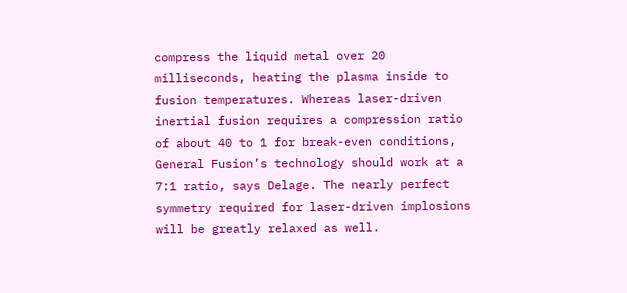compress the liquid metal over 20 milliseconds, heating the plasma inside to fusion temperatures. Whereas laser-driven inertial fusion requires a compression ratio of about 40 to 1 for break-even conditions, General Fusion’s technology should work at a 7:1 ratio, says Delage. The nearly perfect symmetry required for laser-driven implosions will be greatly relaxed as well.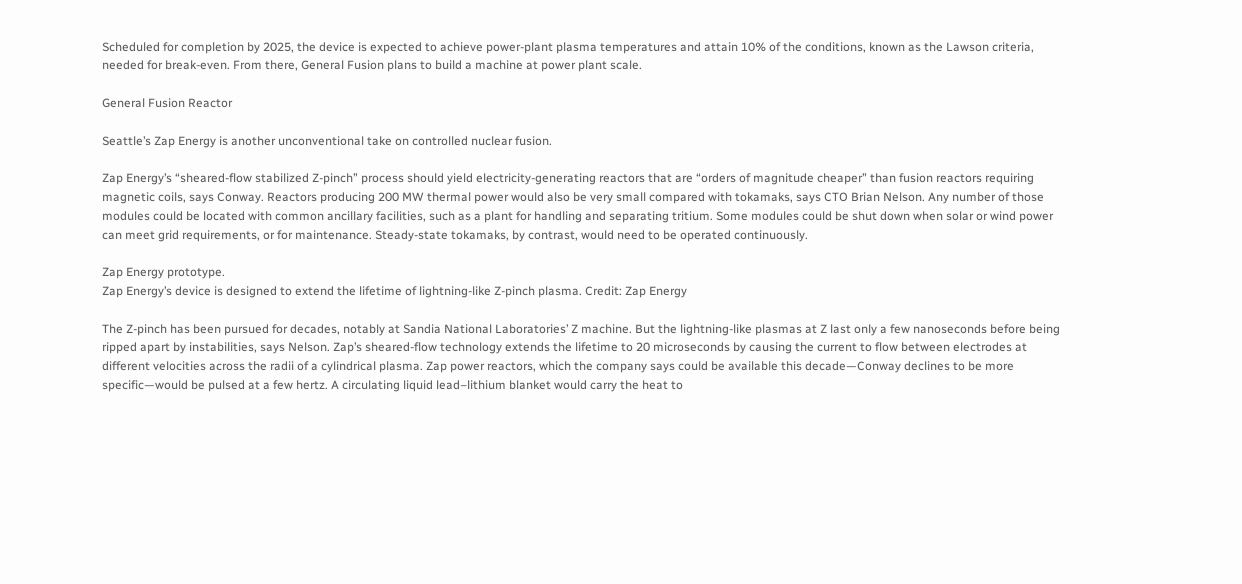Scheduled for completion by 2025, the device is expected to achieve power-plant plasma temperatures and attain 10% of the conditions, known as the Lawson criteria, needed for break-even. From there, General Fusion plans to build a machine at power plant scale.

General Fusion Reactor

Seattle’s Zap Energy is another unconventional take on controlled nuclear fusion.

Zap Energy’s “sheared-flow stabilized Z-pinch” process should yield electricity-generating reactors that are “orders of magnitude cheaper” than fusion reactors requiring magnetic coils, says Conway. Reactors producing 200 MW thermal power would also be very small compared with tokamaks, says CTO Brian Nelson. Any number of those modules could be located with common ancillary facilities, such as a plant for handling and separating tritium. Some modules could be shut down when solar or wind power can meet grid requirements, or for maintenance. Steady-state tokamaks, by contrast, would need to be operated continuously.

Zap Energy prototype.
Zap Energy’s device is designed to extend the lifetime of lightning-like Z-pinch plasma. Credit: Zap Energy

The Z-pinch has been pursued for decades, notably at Sandia National Laboratories’ Z machine. But the lightning-like plasmas at Z last only a few nanoseconds before being ripped apart by instabilities, says Nelson. Zap’s sheared-flow technology extends the lifetime to 20 microseconds by causing the current to flow between electrodes at different velocities across the radii of a cylindrical plasma. Zap power reactors, which the company says could be available this decade—Conway declines to be more specific—would be pulsed at a few hertz. A circulating liquid lead–lithium blanket would carry the heat to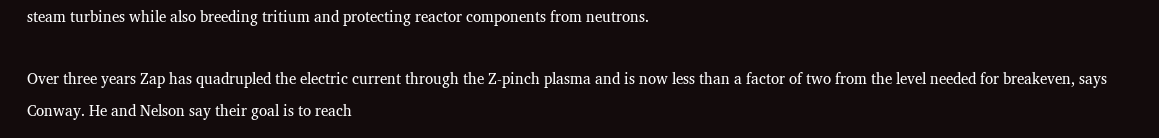steam turbines while also breeding tritium and protecting reactor components from neutrons.

Over three years Zap has quadrupled the electric current through the Z-pinch plasma and is now less than a factor of two from the level needed for breakeven, says Conway. He and Nelson say their goal is to reach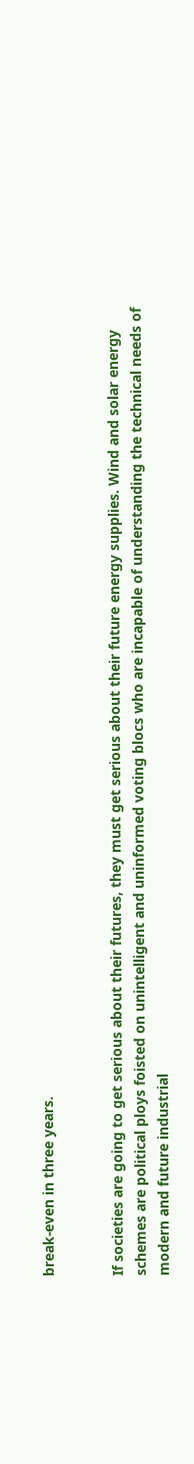break-even in three years.


If societies are going to get serious about their futures, they must get serious about their future energy supplies. Wind and solar energy schemes are political ploys foisted on unintelligent and uninformed voting blocs who are incapable of understanding the technical needs of modern and future industrial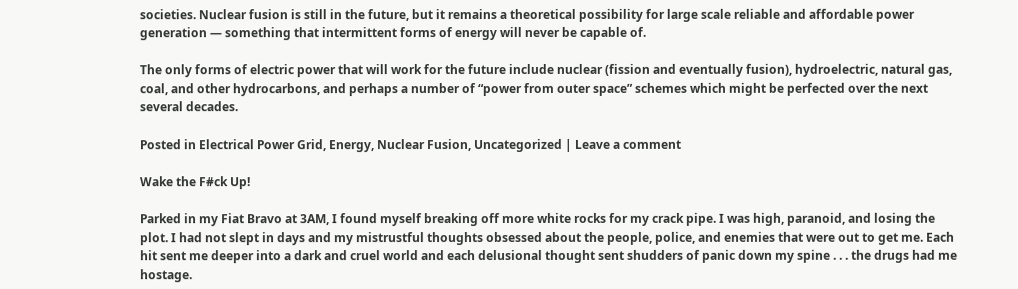societies. Nuclear fusion is still in the future, but it remains a theoretical possibility for large scale reliable and affordable power generation — something that intermittent forms of energy will never be capable of.

The only forms of electric power that will work for the future include nuclear (fission and eventually fusion), hydroelectric, natural gas, coal, and other hydrocarbons, and perhaps a number of “power from outer space” schemes which might be perfected over the next several decades.

Posted in Electrical Power Grid, Energy, Nuclear Fusion, Uncategorized | Leave a comment

Wake the F#ck Up!

Parked in my Fiat Bravo at 3AM, I found myself breaking off more white rocks for my crack pipe. I was high, paranoid, and losing the plot. I had not slept in days and my mistrustful thoughts obsessed about the people, police, and enemies that were out to get me. Each hit sent me deeper into a dark and cruel world and each delusional thought sent shudders of panic down my spine . . . the drugs had me hostage.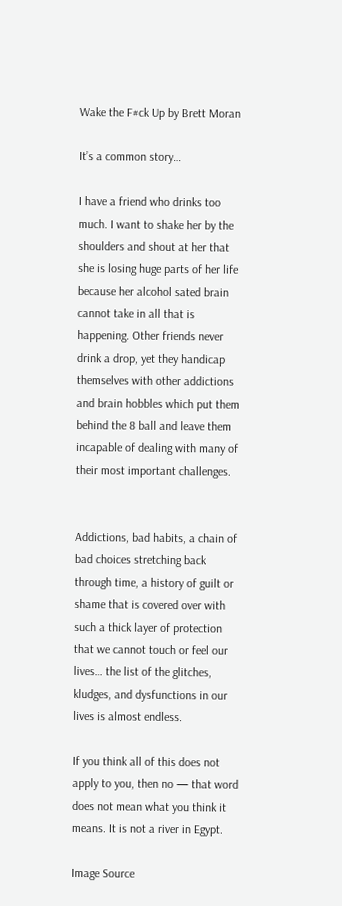Wake the F#ck Up by Brett Moran

It’s a common story…

I have a friend who drinks too much. I want to shake her by the shoulders and shout at her that she is losing huge parts of her life because her alcohol sated brain cannot take in all that is happening. Other friends never drink a drop, yet they handicap themselves with other addictions and brain hobbles which put them behind the 8 ball and leave them incapable of dealing with many of their most important challenges.


Addictions, bad habits, a chain of bad choices stretching back through time, a history of guilt or shame that is covered over with such a thick layer of protection that we cannot touch or feel our lives… the list of the glitches, kludges, and dysfunctions in our lives is almost endless.

If you think all of this does not apply to you, then no — that word does not mean what you think it means. It is not a river in Egypt.

Image Source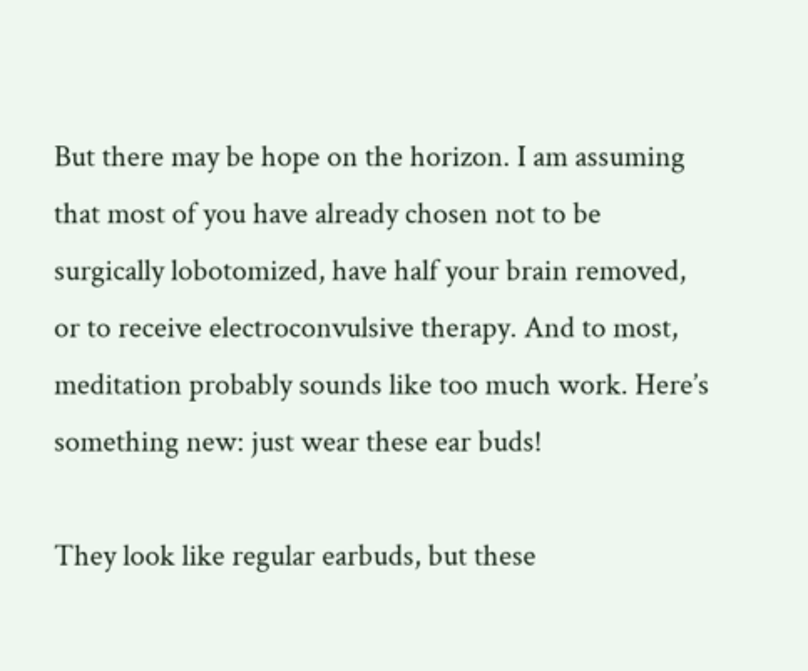But there may be hope on the horizon. I am assuming that most of you have already chosen not to be surgically lobotomized, have half your brain removed, or to receive electroconvulsive therapy. And to most, meditation probably sounds like too much work. Here’s something new: just wear these ear buds!

They look like regular earbuds, but these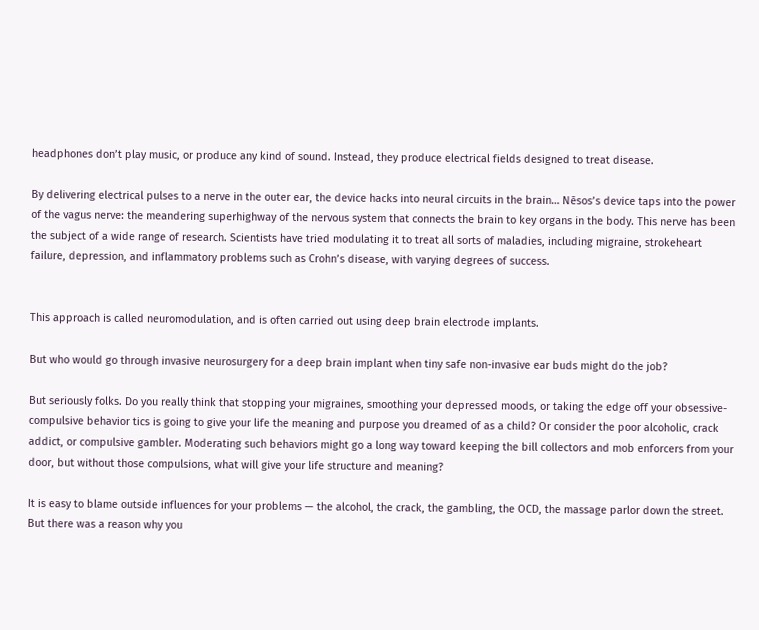headphones don’t play music, or produce any kind of sound. Instead, they produce electrical fields designed to treat disease.

By delivering electrical pulses to a nerve in the outer ear, the device hacks into neural circuits in the brain… Nēsos’s device taps into the power of the vagus nerve: the meandering superhighway of the nervous system that connects the brain to key organs in the body. This nerve has been the subject of a wide range of research. Scientists have tried modulating it to treat all sorts of maladies, including migraine, strokeheart failure, depression, and inflammatory problems such as Crohn’s disease, with varying degrees of success.


This approach is called neuromodulation, and is often carried out using deep brain electrode implants.

But who would go through invasive neurosurgery for a deep brain implant when tiny safe non-invasive ear buds might do the job?

But seriously folks. Do you really think that stopping your migraines, smoothing your depressed moods, or taking the edge off your obsessive-compulsive behavior tics is going to give your life the meaning and purpose you dreamed of as a child? Or consider the poor alcoholic, crack addict, or compulsive gambler. Moderating such behaviors might go a long way toward keeping the bill collectors and mob enforcers from your door, but without those compulsions, what will give your life structure and meaning?

It is easy to blame outside influences for your problems — the alcohol, the crack, the gambling, the OCD, the massage parlor down the street. But there was a reason why you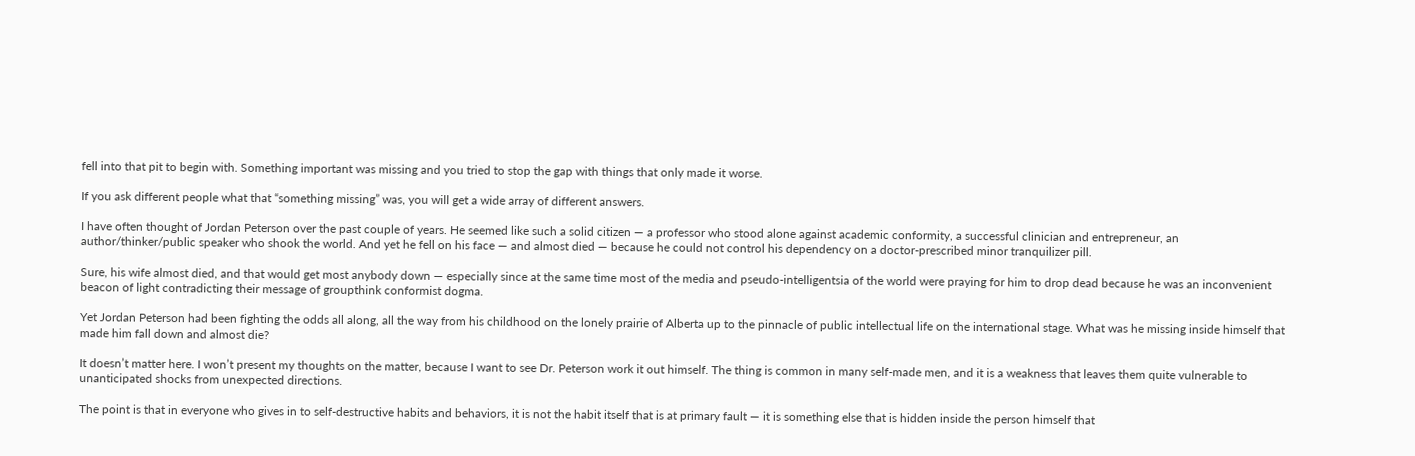fell into that pit to begin with. Something important was missing and you tried to stop the gap with things that only made it worse.

If you ask different people what that “something missing” was, you will get a wide array of different answers.

I have often thought of Jordan Peterson over the past couple of years. He seemed like such a solid citizen — a professor who stood alone against academic conformity, a successful clinician and entrepreneur, an author/thinker/public speaker who shook the world. And yet he fell on his face — and almost died — because he could not control his dependency on a doctor-prescribed minor tranquilizer pill.

Sure, his wife almost died, and that would get most anybody down — especially since at the same time most of the media and pseudo-intelligentsia of the world were praying for him to drop dead because he was an inconvenient beacon of light contradicting their message of groupthink conformist dogma.

Yet Jordan Peterson had been fighting the odds all along, all the way from his childhood on the lonely prairie of Alberta up to the pinnacle of public intellectual life on the international stage. What was he missing inside himself that made him fall down and almost die?

It doesn’t matter here. I won’t present my thoughts on the matter, because I want to see Dr. Peterson work it out himself. The thing is common in many self-made men, and it is a weakness that leaves them quite vulnerable to unanticipated shocks from unexpected directions.

The point is that in everyone who gives in to self-destructive habits and behaviors, it is not the habit itself that is at primary fault — it is something else that is hidden inside the person himself that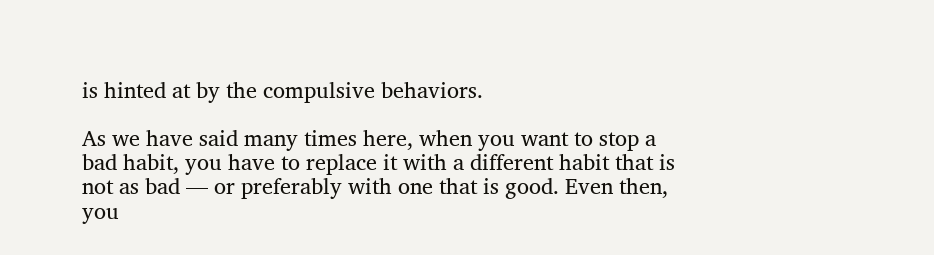is hinted at by the compulsive behaviors.

As we have said many times here, when you want to stop a bad habit, you have to replace it with a different habit that is not as bad — or preferably with one that is good. Even then, you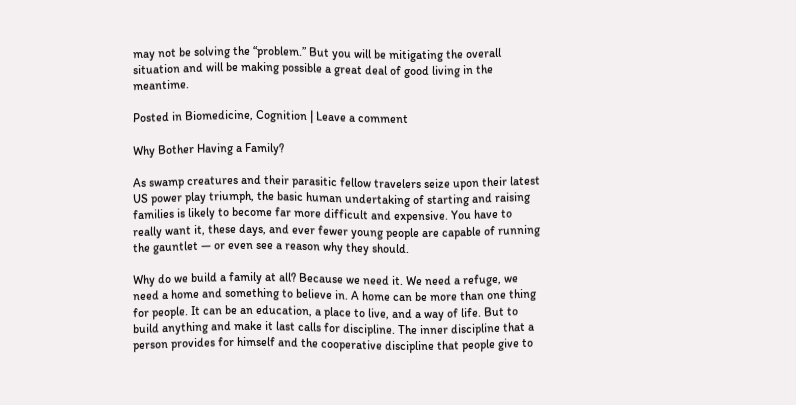may not be solving the “problem.” But you will be mitigating the overall situation and will be making possible a great deal of good living in the meantime.

Posted in Biomedicine, Cognition | Leave a comment

Why Bother Having a Family?

As swamp creatures and their parasitic fellow travelers seize upon their latest US power play triumph, the basic human undertaking of starting and raising families is likely to become far more difficult and expensive. You have to really want it, these days, and ever fewer young people are capable of running the gauntlet — or even see a reason why they should.

Why do we build a family at all? Because we need it. We need a refuge, we need a home and something to believe in. A home can be more than one thing for people. It can be an education, a place to live, and a way of life. But to build anything and make it last calls for discipline. The inner discipline that a person provides for himself and the cooperative discipline that people give to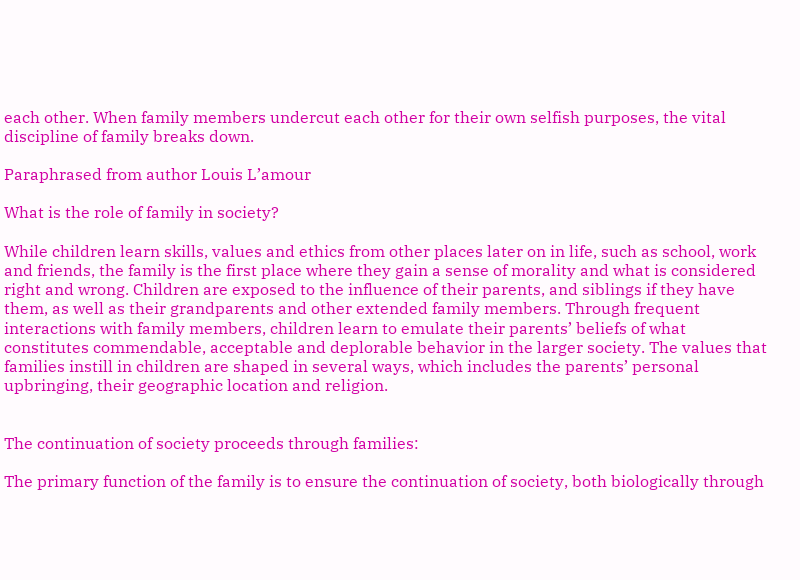each other. When family members undercut each other for their own selfish purposes, the vital discipline of family breaks down.

Paraphrased from author Louis L’amour

What is the role of family in society?

While children learn skills, values and ethics from other places later on in life, such as school, work and friends, the family is the first place where they gain a sense of morality and what is considered right and wrong. Children are exposed to the influence of their parents, and siblings if they have them, as well as their grandparents and other extended family members. Through frequent interactions with family members, children learn to emulate their parents’ beliefs of what constitutes commendable, acceptable and deplorable behavior in the larger society. The values that families instill in children are shaped in several ways, which includes the parents’ personal upbringing, their geographic location and religion.


The continuation of society proceeds through families:

The primary function of the family is to ensure the continuation of society, both biologically through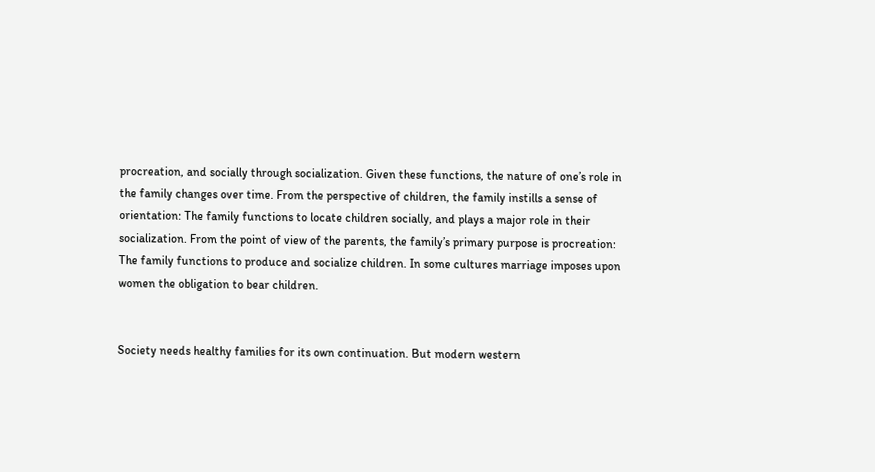procreation, and socially through socialization. Given these functions, the nature of one’s role in the family changes over time. From the perspective of children, the family instills a sense of orientation: The family functions to locate children socially, and plays a major role in their socialization. From the point of view of the parents, the family’s primary purpose is procreation: The family functions to produce and socialize children. In some cultures marriage imposes upon women the obligation to bear children.


Society needs healthy families for its own continuation. But modern western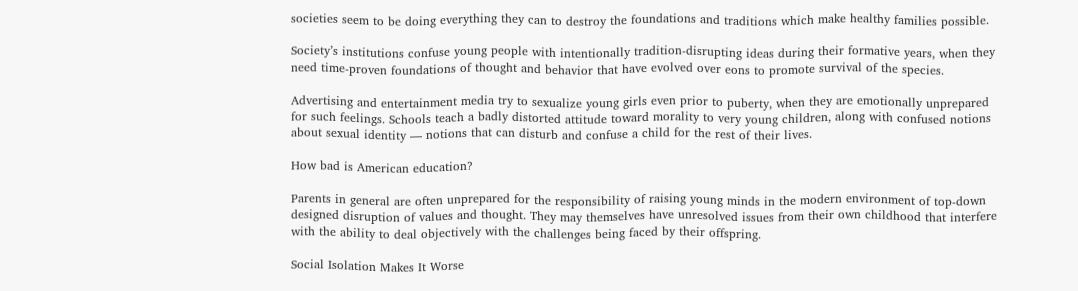societies seem to be doing everything they can to destroy the foundations and traditions which make healthy families possible.

Society’s institutions confuse young people with intentionally tradition-disrupting ideas during their formative years, when they need time-proven foundations of thought and behavior that have evolved over eons to promote survival of the species.

Advertising and entertainment media try to sexualize young girls even prior to puberty, when they are emotionally unprepared for such feelings. Schools teach a badly distorted attitude toward morality to very young children, along with confused notions about sexual identity — notions that can disturb and confuse a child for the rest of their lives.

How bad is American education?

Parents in general are often unprepared for the responsibility of raising young minds in the modern environment of top-down designed disruption of values and thought. They may themselves have unresolved issues from their own childhood that interfere with the ability to deal objectively with the challenges being faced by their offspring.

Social Isolation Makes It Worse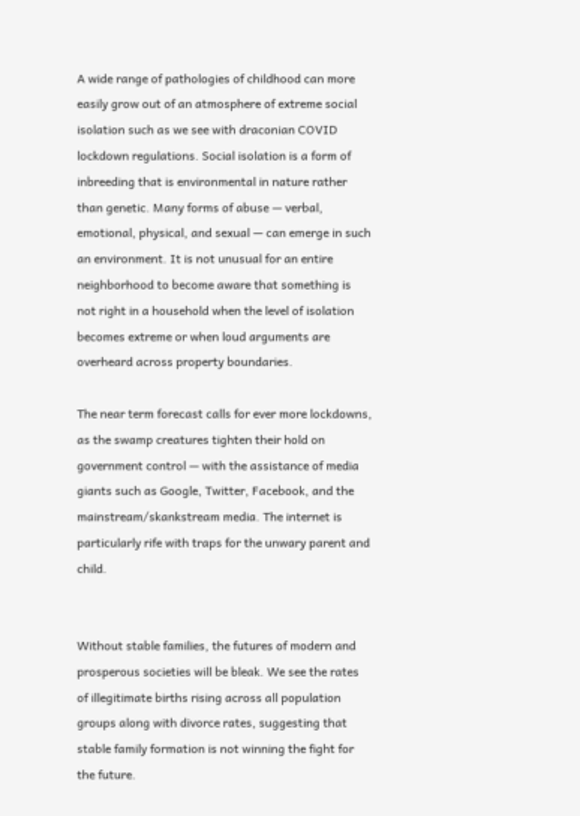A wide range of pathologies of childhood can more easily grow out of an atmosphere of extreme social isolation such as we see with draconian COVID lockdown regulations. Social isolation is a form of inbreeding that is environmental in nature rather than genetic. Many forms of abuse — verbal, emotional, physical, and sexual — can emerge in such an environment. It is not unusual for an entire neighborhood to become aware that something is not right in a household when the level of isolation becomes extreme or when loud arguments are overheard across property boundaries.

The near term forecast calls for ever more lockdowns, as the swamp creatures tighten their hold on government control — with the assistance of media giants such as Google, Twitter, Facebook, and the mainstream/skankstream media. The internet is particularly rife with traps for the unwary parent and child.


Without stable families, the futures of modern and prosperous societies will be bleak. We see the rates of illegitimate births rising across all population groups along with divorce rates, suggesting that stable family formation is not winning the fight for the future.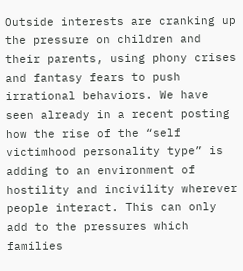Outside interests are cranking up the pressure on children and their parents, using phony crises and fantasy fears to push irrational behaviors. We have seen already in a recent posting how the rise of the “self victimhood personality type” is adding to an environment of hostility and incivility wherever people interact. This can only add to the pressures which families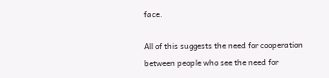face.

All of this suggests the need for cooperation between people who see the need for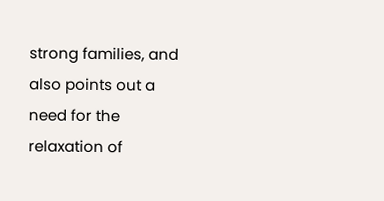strong families, and also points out a need for the relaxation of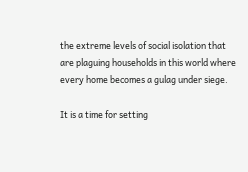the extreme levels of social isolation that are plaguing households in this world where every home becomes a gulag under siege.

It is a time for setting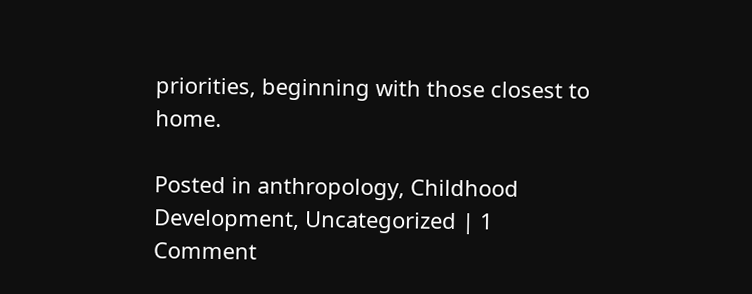priorities, beginning with those closest to home.

Posted in anthropology, Childhood Development, Uncategorized | 1 Comment